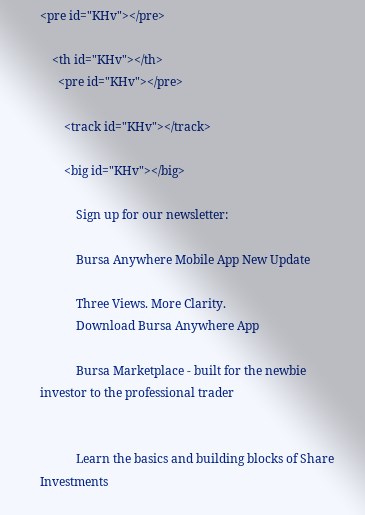<pre id="KHv"></pre>

    <th id="KHv"></th>
      <pre id="KHv"></pre>

        <track id="KHv"></track>

        <big id="KHv"></big>

            Sign up for our newsletter:

            Bursa Anywhere Mobile App New Update

            Three Views. More Clarity.
            Download Bursa Anywhere App

            Bursa Marketplace - built for the newbie investor to the professional trader


            Learn the basics and building blocks of Share Investments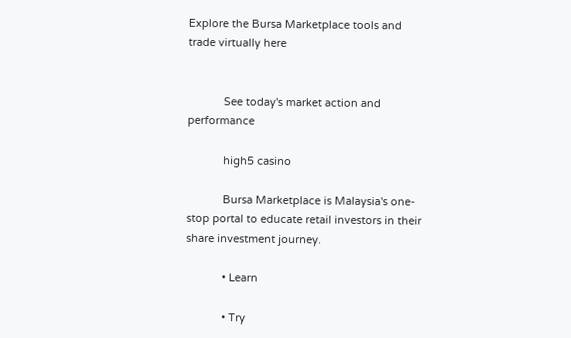Explore the Bursa Marketplace tools and trade virtually here


            See today's market action and performance

            high5 casino

            Bursa Marketplace is Malaysia's one-stop portal to educate retail investors in their share investment journey.

            • Learn

            • Try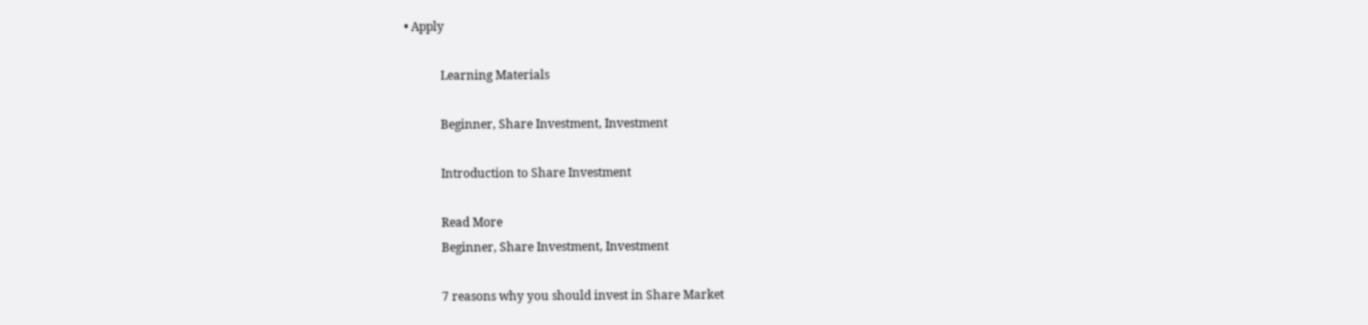• Apply

            Learning Materials

            Beginner, Share Investment, Investment

            Introduction to Share Investment

            Read More
            Beginner, Share Investment, Investment

            7 reasons why you should invest in Share Market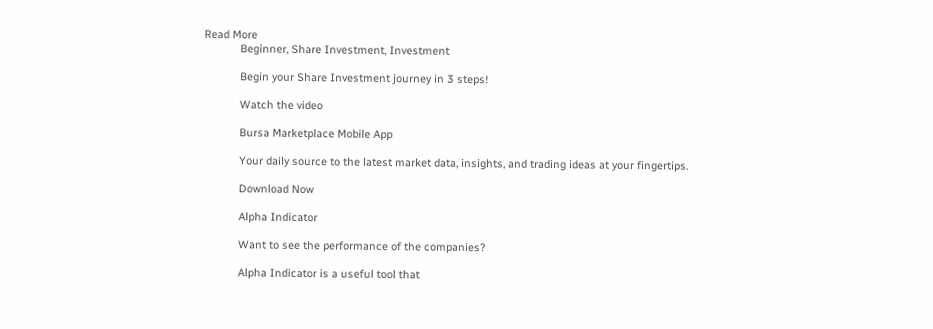Read More
            Beginner, Share Investment, Investment

            Begin your Share Investment journey in 3 steps!

            Watch the video

            Bursa Marketplace Mobile App

            Your daily source to the latest market data, insights, and trading ideas at your fingertips.

            Download Now

            Alpha Indicator

            Want to see the performance of the companies?

            Alpha Indicator is a useful tool that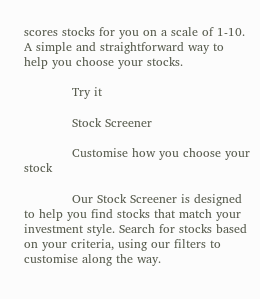scores stocks for you on a scale of 1-10. A simple and straightforward way to help you choose your stocks.

            Try it

            Stock Screener

            Customise how you choose your stock

            Our Stock Screener is designed to help you find stocks that match your investment style. Search for stocks based on your criteria, using our filters to customise along the way.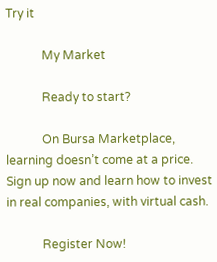Try it

            My Market

            Ready to start?

            On Bursa Marketplace, learning doesn’t come at a price. Sign up now and learn how to invest in real companies, with virtual cash.

            Register Now!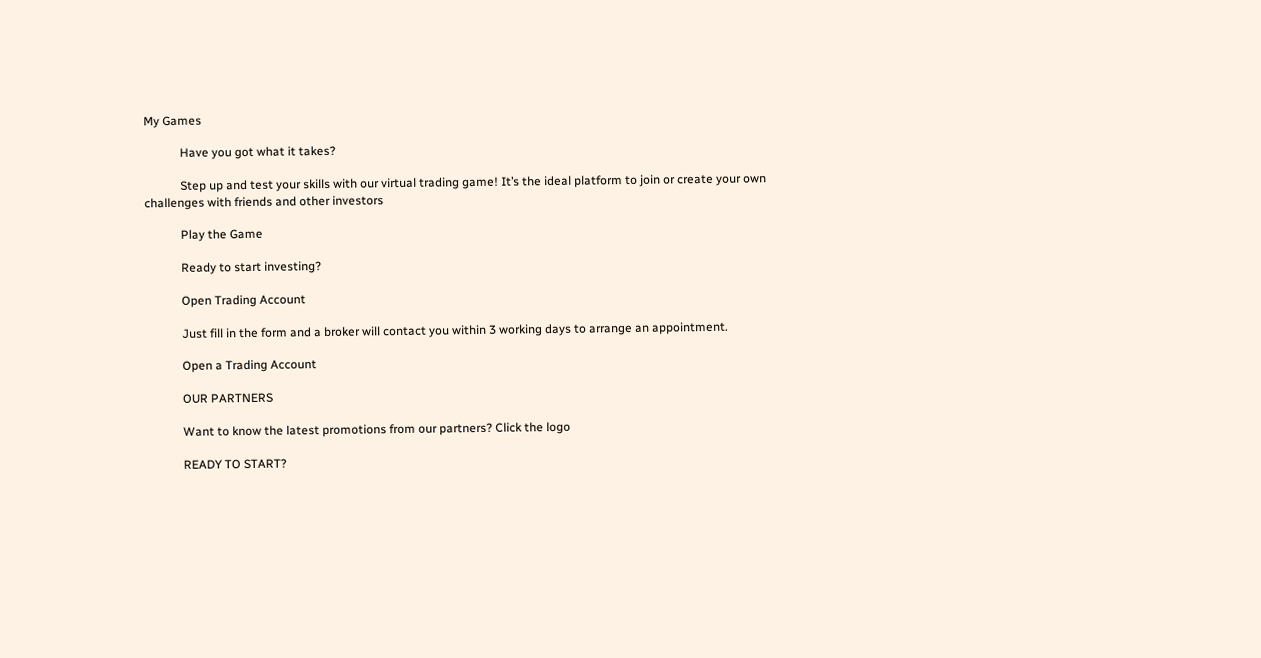My Games

            Have you got what it takes?

            Step up and test your skills with our virtual trading game! It’s the ideal platform to join or create your own challenges with friends and other investors

            Play the Game

            Ready to start investing?

            Open Trading Account

            Just fill in the form and a broker will contact you within 3 working days to arrange an appointment.

            Open a Trading Account

            OUR PARTNERS

            Want to know the latest promotions from our partners? Click the logo

            READY TO START?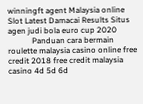winningft agent Malaysia online Slot Latest Damacai Results Situs agen judi bola euro cup 2020
            Panduan cara bermain roulette malaysia casino online free credit 2018 free credit malaysia casino 4d 5d 6d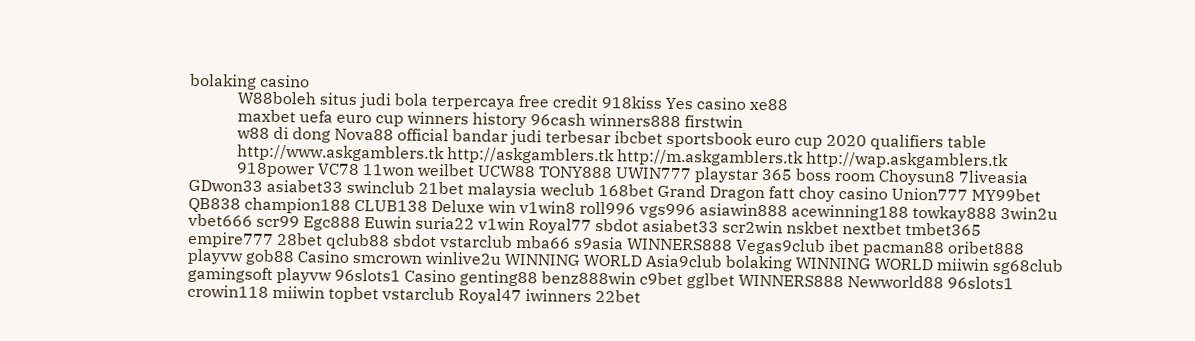bolaking casino
            W88boleh situs judi bola terpercaya free credit 918kiss Yes casino xe88
            maxbet uefa euro cup winners history 96cash winners888 firstwin
            w88 di dong Nova88 official bandar judi terbesar ibcbet sportsbook euro cup 2020 qualifiers table
            http://www.askgamblers.tk http://askgamblers.tk http://m.askgamblers.tk http://wap.askgamblers.tk
            918power VC78 11won weilbet UCW88 TONY888 UWIN777 playstar 365 boss room Choysun8 7liveasia GDwon33 asiabet33 swinclub 21bet malaysia weclub 168bet Grand Dragon fatt choy casino Union777 MY99bet QB838 champion188 CLUB138 Deluxe win v1win8 roll996 vgs996 asiawin888 acewinning188 towkay888 3win2u vbet666 scr99 Egc888 Euwin suria22 v1win Royal77 sbdot asiabet33 scr2win nskbet nextbet tmbet365 empire777 28bet qclub88 sbdot vstarclub mba66 s9asia WINNERS888 Vegas9club ibet pacman88 oribet888 playvw gob88 Casino smcrown winlive2u WINNING WORLD Asia9club bolaking WINNING WORLD miiwin sg68club gamingsoft playvw 96slots1 Casino genting88 benz888win c9bet gglbet WINNERS888 Newworld88 96slots1 crowin118 miiwin topbet vstarclub Royal47 iwinners 22bet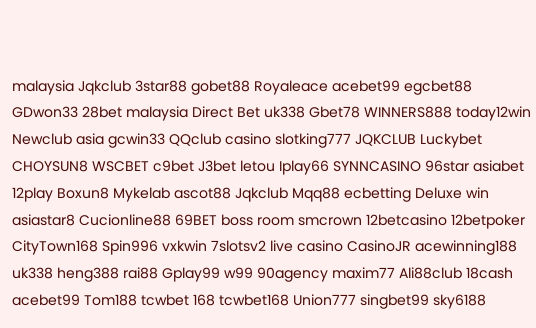malaysia Jqkclub 3star88 gobet88 Royaleace acebet99 egcbet88 GDwon33 28bet malaysia Direct Bet uk338 Gbet78 WINNERS888 today12win Newclub asia gcwin33 QQclub casino slotking777 JQKCLUB Luckybet CHOYSUN8 WSCBET c9bet J3bet letou Iplay66 SYNNCASINO 96star asiabet 12play Boxun8 Mykelab ascot88 Jqkclub Mqq88 ecbetting Deluxe win asiastar8 Cucionline88 69BET boss room smcrown 12betcasino 12betpoker CityTown168 Spin996 vxkwin 7slotsv2 live casino CasinoJR acewinning188 uk338 heng388 rai88 Gplay99 w99 90agency maxim77 Ali88club 18cash acebet99 Tom188 tcwbet 168 tcwbet168 Union777 singbet99 sky6188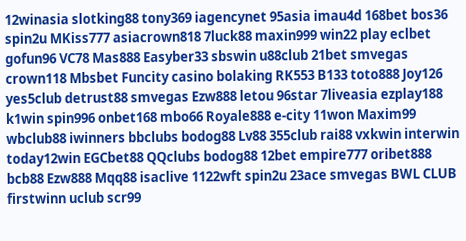12winasia slotking88 tony369 iagencynet 95asia imau4d 168bet bos36 spin2u MKiss777 asiacrown818 7luck88 maxin999 win22 play eclbet gofun96 VC78 Mas888 Easyber33 sbswin u88club 21bet smvegas crown118 Mbsbet Funcity casino bolaking RK553 B133 toto888 Joy126 yes5club detrust88 smvegas Ezw888 letou 96star 7liveasia ezplay188 k1win spin996 onbet168 mbo66 Royale888 e-city 11won Maxim99 wbclub88 iwinners bbclubs bodog88 Lv88 355club rai88 vxkwin interwin today12win EGCbet88 QQclubs bodog88 12bet empire777 oribet888 bcb88 Ezw888 Mqq88 isaclive 1122wft spin2u 23ace smvegas BWL CLUB firstwinn uclub scr99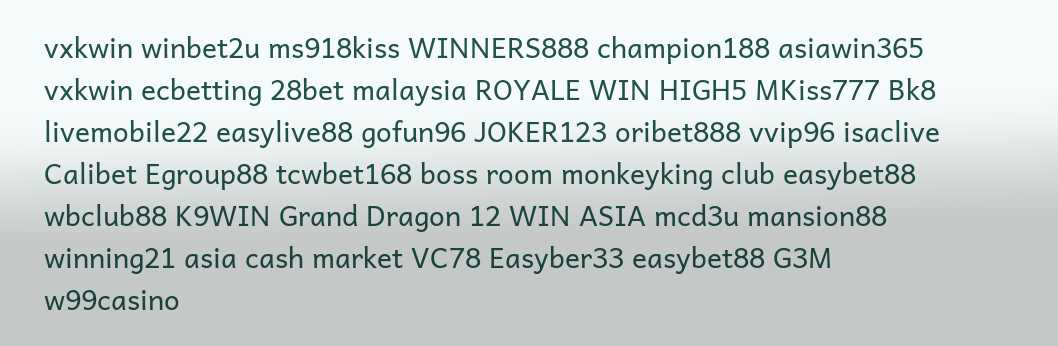vxkwin winbet2u ms918kiss WINNERS888 champion188 asiawin365 vxkwin ecbetting 28bet malaysia ROYALE WIN HIGH5 MKiss777 Bk8 livemobile22 easylive88 gofun96 JOKER123 oribet888 vvip96 isaclive Calibet Egroup88 tcwbet168 boss room monkeyking club easybet88 wbclub88 K9WIN Grand Dragon 12 WIN ASIA mcd3u mansion88 winning21 asia cash market VC78 Easyber33 easybet88 G3M w99casino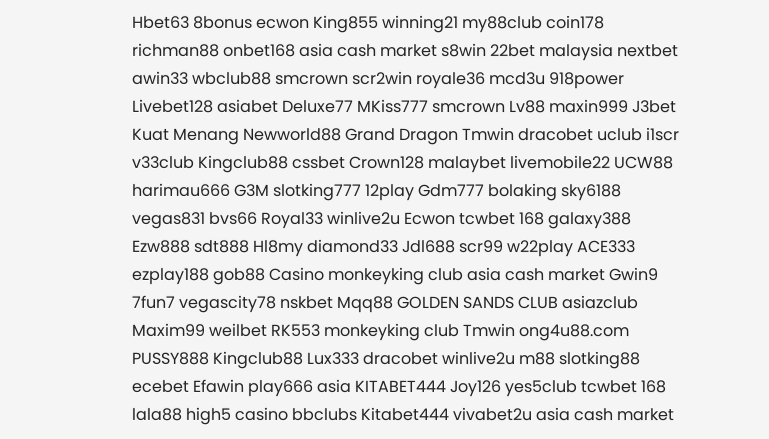Hbet63 8bonus ecwon King855 winning21 my88club coin178 richman88 onbet168 asia cash market s8win 22bet malaysia nextbet awin33 wbclub88 smcrown scr2win royale36 mcd3u 918power Livebet128 asiabet Deluxe77 MKiss777 smcrown Lv88 maxin999 J3bet Kuat Menang Newworld88 Grand Dragon Tmwin dracobet uclub i1scr v33club Kingclub88 cssbet Crown128 malaybet livemobile22 UCW88 harimau666 G3M slotking777 12play Gdm777 bolaking sky6188 vegas831 bvs66 Royal33 winlive2u Ecwon tcwbet 168 galaxy388 Ezw888 sdt888 Hl8my diamond33 Jdl688 scr99 w22play ACE333 ezplay188 gob88 Casino monkeyking club asia cash market Gwin9 7fun7 vegascity78 nskbet Mqq88 GOLDEN SANDS CLUB asiazclub Maxim99 weilbet RK553 monkeyking club Tmwin ong4u88.com PUSSY888 Kingclub88 Lux333 dracobet winlive2u m88 slotking88 ecebet Efawin play666 asia KITABET444 Joy126 yes5club tcwbet 168 lala88 high5 casino bbclubs Kitabet444 vivabet2u asia cash market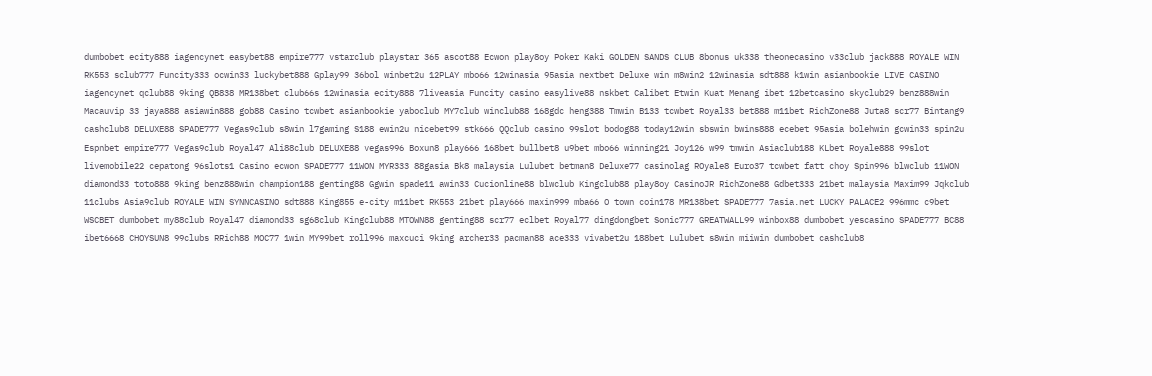dumbobet ecity888 iagencynet easybet88 empire777 vstarclub playstar 365 ascot88 Ecwon play8oy Poker Kaki GOLDEN SANDS CLUB 8bonus uk338 theonecasino v33club jack888 ROYALE WIN RK553 sclub777 Funcity333 ocwin33 luckybet888 Gplay99 36bol winbet2u 12PLAY mbo66 12winasia 95asia nextbet Deluxe win m8win2 12winasia sdt888 k1win asianbookie LIVE CASINO iagencynet qclub88 9king QB838 MR138bet club66s 12winasia ecity888 7liveasia Funcity casino easylive88 nskbet Calibet Etwin Kuat Menang ibet 12betcasino skyclub29 benz888win Macauvip 33 jaya888 asiawin888 gob88 Casino tcwbet asianbookie yaboclub MY7club winclub88 168gdc heng388 Tmwin B133 tcwbet Royal33 bet888 m11bet RichZone88 Juta8 scr77 Bintang9 cashclub8 DELUXE88 SPADE777 Vegas9club s8win l7gaming S188 ewin2u nicebet99 stk666 QQclub casino 99slot bodog88 today12win sbswin bwins888 ecebet 95asia bolehwin gcwin33 spin2u Espnbet empire777 Vegas9club Royal47 Ali88club DELUXE88 vegas996 Boxun8 play666 168bet bullbet8 u9bet mbo66 winning21 Joy126 w99 tmwin Asiaclub188 KLbet Royale888 99slot livemobile22 cepatong 96slots1 Casino ecwon SPADE777 11WON MYR333 88gasia Bk8 malaysia Lulubet betman8 Deluxe77 casinolag ROyale8 Euro37 tcwbet fatt choy Spin996 blwclub 11WON diamond33 toto888 9king benz888win champion188 genting88 Ggwin spade11 awin33 Cucionline88 blwclub Kingclub88 play8oy CasinoJR RichZone88 Gdbet333 21bet malaysia Maxim99 Jqkclub 11clubs Asia9club ROYALE WIN SYNNCASINO sdt888 King855 e-city m11bet RK553 21bet play666 maxin999 mba66 O town coin178 MR138bet SPADE777 7asia.net LUCKY PALACE2 996mmc c9bet WSCBET dumbobet my88club Royal47 diamond33 sg68club Kingclub88 MTOWN88 genting88 scr77 eclbet Royal77 dingdongbet Sonic777 GREATWALL99 winbox88 dumbobet yescasino SPADE777 BC88 ibet6668 CHOYSUN8 99clubs RRich88 MOC77 1win MY99bet roll996 maxcuci 9king archer33 pacman88 ace333 vivabet2u 188bet Lulubet s8win miiwin dumbobet cashclub8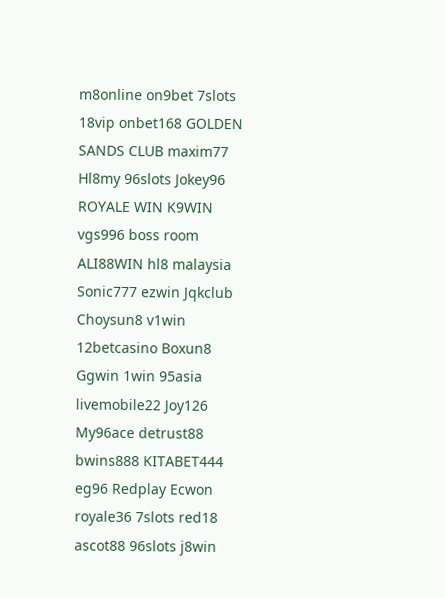m8online on9bet 7slots 18vip onbet168 GOLDEN SANDS CLUB maxim77 Hl8my 96slots Jokey96 ROYALE WIN K9WIN vgs996 boss room ALI88WIN hl8 malaysia Sonic777 ezwin Jqkclub Choysun8 v1win 12betcasino Boxun8 Ggwin 1win 95asia livemobile22 Joy126 My96ace detrust88 bwins888 KITABET444 eg96 Redplay Ecwon royale36 7slots red18 ascot88 96slots j8win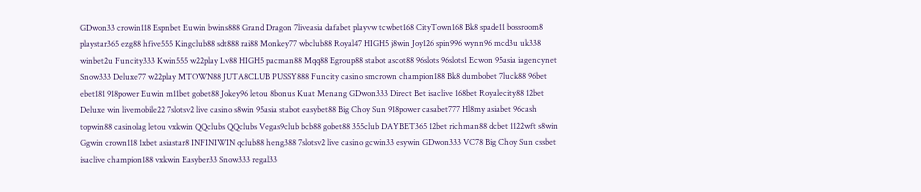GDwon33 crowin118 Espnbet Euwin bwins888 Grand Dragon 7liveasia dafabet playvw tcwbet168 CityTown168 Bk8 spade11 bossroom8 playstar365 ezg88 hfive555 Kingclub88 sdt888 rai88 Monkey77 wbclub88 Royal47 HIGH5 j8win Joy126 spin996 wynn96 mcd3u uk338 winbet2u Funcity333 Kwin555 w22play Lv88 HIGH5 pacman88 Mqq88 Egroup88 stabot ascot88 96slots 96slots1 Ecwon 95asia iagencynet Snow333 Deluxe77 w22play MTOWN88 JUTA8CLUB PUSSY888 Funcity casino smcrown champion188 Bk8 dumbobet 7luck88 96bet ebet181 918power Euwin m11bet gobet88 Jokey96 letou 8bonus Kuat Menang GDwon333 Direct Bet isaclive 168bet Royalecity88 12bet Deluxe win livemobile22 7slotsv2 live casino s8win 95asia stabot easybet88 Big Choy Sun 918power casabet777 Hl8my asiabet 96cash topwin88 casinolag letou vxkwin QQclubs QQclubs Vegas9club bcb88 gobet88 355club DAYBET365 12bet richman88 dcbet 1122wft s8win Ggwin crown118 1xbet asiastar8 INFINIWIN qclub88 heng388 7slotsv2 live casino gcwin33 esywin GDwon333 VC78 Big Choy Sun cssbet isaclive champion188 vxkwin Easyber33 Snow333 regal33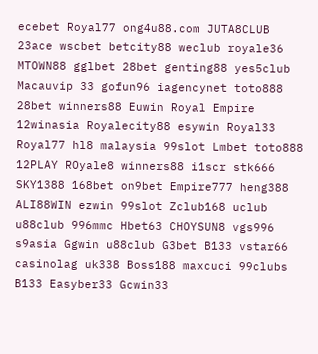ecebet Royal77 ong4u88.com JUTA8CLUB 23ace wscbet betcity88 weclub royale36 MTOWN88 gglbet 28bet genting88 yes5club Macauvip 33 gofun96 iagencynet toto888 28bet winners88 Euwin Royal Empire 12winasia Royalecity88 esywin Royal33 Royal77 hl8 malaysia 99slot Lmbet toto888 12PLAY ROyale8 winners88 i1scr stk666 SKY1388 168bet on9bet Empire777 heng388 ALI88WIN ezwin 99slot Zclub168 uclub u88club 996mmc Hbet63 CHOYSUN8 vgs996 s9asia Ggwin u88club G3bet B133 vstar66 casinolag uk338 Boss188 maxcuci 99clubs B133 Easyber33 Gcwin33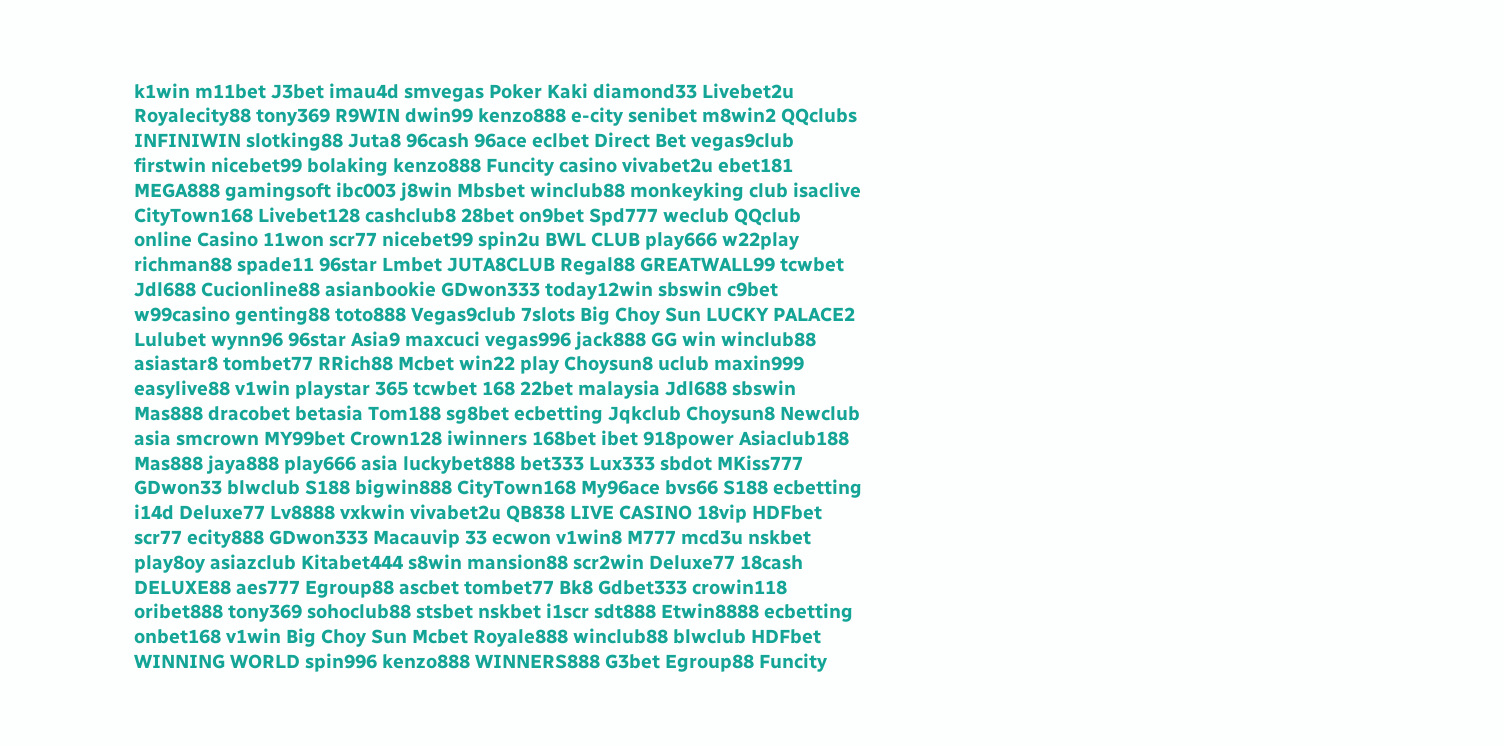k1win m11bet J3bet imau4d smvegas Poker Kaki diamond33 Livebet2u Royalecity88 tony369 R9WIN dwin99 kenzo888 e-city senibet m8win2 QQclubs INFINIWIN slotking88 Juta8 96cash 96ace eclbet Direct Bet vegas9club firstwin nicebet99 bolaking kenzo888 Funcity casino vivabet2u ebet181 MEGA888 gamingsoft ibc003 j8win Mbsbet winclub88 monkeyking club isaclive CityTown168 Livebet128 cashclub8 28bet on9bet Spd777 weclub QQclub online Casino 11won scr77 nicebet99 spin2u BWL CLUB play666 w22play richman88 spade11 96star Lmbet JUTA8CLUB Regal88 GREATWALL99 tcwbet Jdl688 Cucionline88 asianbookie GDwon333 today12win sbswin c9bet w99casino genting88 toto888 Vegas9club 7slots Big Choy Sun LUCKY PALACE2 Lulubet wynn96 96star Asia9 maxcuci vegas996 jack888 GG win winclub88 asiastar8 tombet77 RRich88 Mcbet win22 play Choysun8 uclub maxin999 easylive88 v1win playstar 365 tcwbet 168 22bet malaysia Jdl688 sbswin Mas888 dracobet betasia Tom188 sg8bet ecbetting Jqkclub Choysun8 Newclub asia smcrown MY99bet Crown128 iwinners 168bet ibet 918power Asiaclub188 Mas888 jaya888 play666 asia luckybet888 bet333 Lux333 sbdot MKiss777 GDwon33 blwclub S188 bigwin888 CityTown168 My96ace bvs66 S188 ecbetting i14d Deluxe77 Lv8888 vxkwin vivabet2u QB838 LIVE CASINO 18vip HDFbet scr77 ecity888 GDwon333 Macauvip 33 ecwon v1win8 M777 mcd3u nskbet play8oy asiazclub Kitabet444 s8win mansion88 scr2win Deluxe77 18cash DELUXE88 aes777 Egroup88 ascbet tombet77 Bk8 Gdbet333 crowin118 oribet888 tony369 sohoclub88 stsbet nskbet i1scr sdt888 Etwin8888 ecbetting onbet168 v1win Big Choy Sun Mcbet Royale888 winclub88 blwclub HDFbet WINNING WORLD spin996 kenzo888 WINNERS888 G3bet Egroup88 Funcity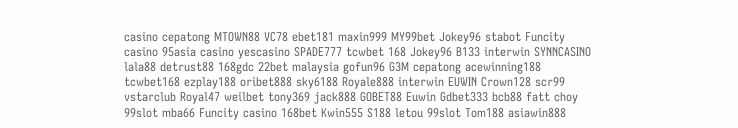casino cepatong MTOWN88 VC78 ebet181 maxin999 MY99bet Jokey96 stabot Funcity casino 95asia casino yescasino SPADE777 tcwbet 168 Jokey96 B133 interwin SYNNCASINO lala88 detrust88 168gdc 22bet malaysia gofun96 G3M cepatong acewinning188 tcwbet168 ezplay188 oribet888 sky6188 Royale888 interwin EUWIN Crown128 scr99 vstarclub Royal47 weilbet tony369 jack888 GOBET88 Euwin Gdbet333 bcb88 fatt choy 99slot mba66 Funcity casino 168bet Kwin555 S188 letou 99slot Tom188 asiawin888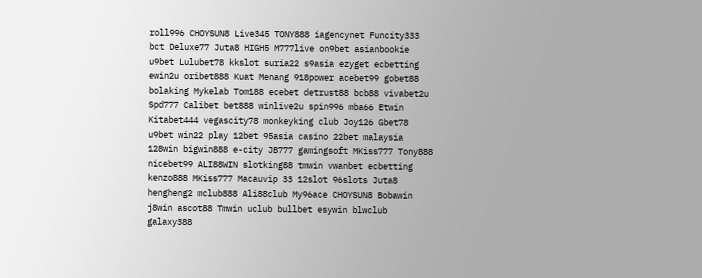roll996 CHOYSUN8 Live345 TONY888 iagencynet Funcity333 bct Deluxe77 Juta8 HIGH5 M777live on9bet asianbookie u9bet Lulubet78 kkslot suria22 s9asia ezyget ecbetting ewin2u oribet888 Kuat Menang 918power acebet99 gobet88 bolaking Mykelab Tom188 ecebet detrust88 bcb88 vivabet2u Spd777 Calibet bet888 winlive2u spin996 mba66 Etwin Kitabet444 vegascity78 monkeyking club Joy126 Gbet78 u9bet win22 play 12bet 95asia casino 22bet malaysia 128win bigwin888 e-city JB777 gamingsoft MKiss777 Tony888 nicebet99 ALI88WIN slotking88 tmwin vwanbet ecbetting kenzo888 MKiss777 Macauvip 33 12slot 96slots Juta8 hengheng2 mclub888 Ali88club My96ace CHOYSUN8 Bobawin j8win ascot88 Tmwin uclub bullbet esywin blwclub galaxy388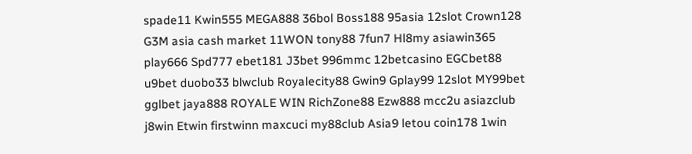spade11 Kwin555 MEGA888 36bol Boss188 95asia 12slot Crown128 G3M asia cash market 11WON tony88 7fun7 Hl8my asiawin365 play666 Spd777 ebet181 J3bet 996mmc 12betcasino EGCbet88 u9bet duobo33 blwclub Royalecity88 Gwin9 Gplay99 12slot MY99bet gglbet jaya888 ROYALE WIN RichZone88 Ezw888 mcc2u asiazclub j8win Etwin firstwinn maxcuci my88club Asia9 letou coin178 1win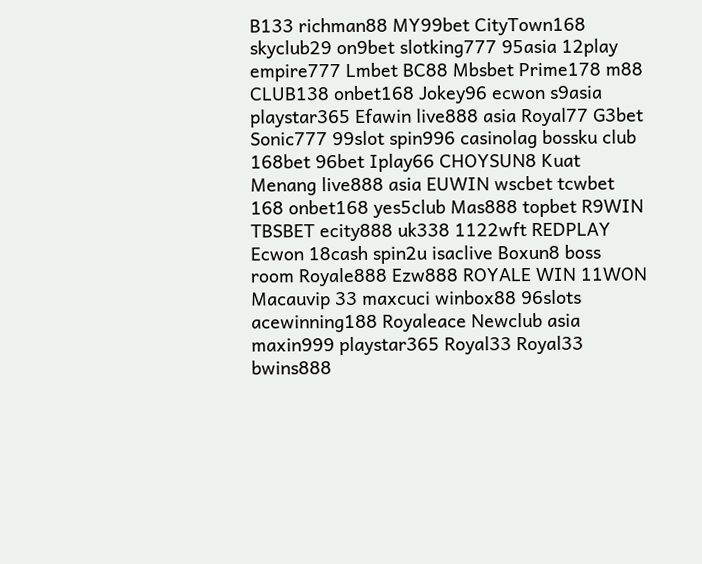B133 richman88 MY99bet CityTown168 skyclub29 on9bet slotking777 95asia 12play empire777 Lmbet BC88 Mbsbet Prime178 m88 CLUB138 onbet168 Jokey96 ecwon s9asia playstar365 Efawin live888 asia Royal77 G3bet Sonic777 99slot spin996 casinolag bossku club 168bet 96bet Iplay66 CHOYSUN8 Kuat Menang live888 asia EUWIN wscbet tcwbet 168 onbet168 yes5club Mas888 topbet R9WIN TBSBET ecity888 uk338 1122wft REDPLAY Ecwon 18cash spin2u isaclive Boxun8 boss room Royale888 Ezw888 ROYALE WIN 11WON Macauvip 33 maxcuci winbox88 96slots acewinning188 Royaleace Newclub asia maxin999 playstar365 Royal33 Royal33 bwins888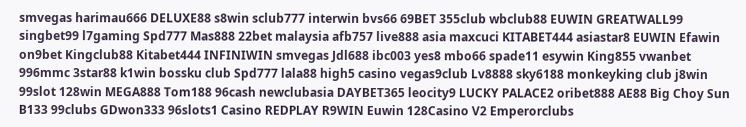smvegas harimau666 DELUXE88 s8win sclub777 interwin bvs66 69BET 355club wbclub88 EUWIN GREATWALL99 singbet99 l7gaming Spd777 Mas888 22bet malaysia afb757 live888 asia maxcuci KITABET444 asiastar8 EUWIN Efawin on9bet Kingclub88 Kitabet444 INFINIWIN smvegas Jdl688 ibc003 yes8 mbo66 spade11 esywin King855 vwanbet 996mmc 3star88 k1win bossku club Spd777 lala88 high5 casino vegas9club Lv8888 sky6188 monkeyking club j8win 99slot 128win MEGA888 Tom188 96cash newclubasia DAYBET365 leocity9 LUCKY PALACE2 oribet888 AE88 Big Choy Sun B133 99clubs GDwon333 96slots1 Casino REDPLAY R9WIN Euwin 128Casino V2 Emperorclubs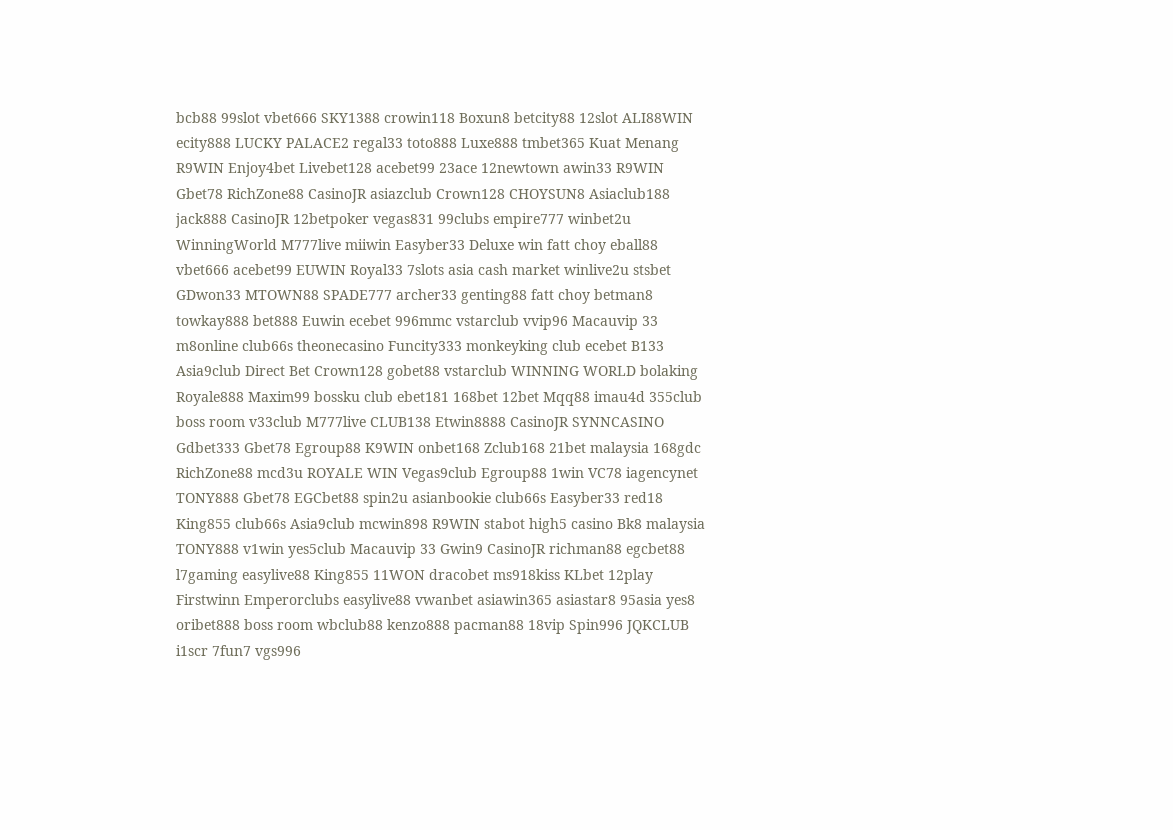bcb88 99slot vbet666 SKY1388 crowin118 Boxun8 betcity88 12slot ALI88WIN ecity888 LUCKY PALACE2 regal33 toto888 Luxe888 tmbet365 Kuat Menang R9WIN Enjoy4bet Livebet128 acebet99 23ace 12newtown awin33 R9WIN Gbet78 RichZone88 CasinoJR asiazclub Crown128 CHOYSUN8 Asiaclub188 jack888 CasinoJR 12betpoker vegas831 99clubs empire777 winbet2u WinningWorld M777live miiwin Easyber33 Deluxe win fatt choy eball88 vbet666 acebet99 EUWIN Royal33 7slots asia cash market winlive2u stsbet GDwon33 MTOWN88 SPADE777 archer33 genting88 fatt choy betman8 towkay888 bet888 Euwin ecebet 996mmc vstarclub vvip96 Macauvip 33 m8online club66s theonecasino Funcity333 monkeyking club ecebet B133 Asia9club Direct Bet Crown128 gobet88 vstarclub WINNING WORLD bolaking Royale888 Maxim99 bossku club ebet181 168bet 12bet Mqq88 imau4d 355club boss room v33club M777live CLUB138 Etwin8888 CasinoJR SYNNCASINO Gdbet333 Gbet78 Egroup88 K9WIN onbet168 Zclub168 21bet malaysia 168gdc RichZone88 mcd3u ROYALE WIN Vegas9club Egroup88 1win VC78 iagencynet TONY888 Gbet78 EGCbet88 spin2u asianbookie club66s Easyber33 red18 King855 club66s Asia9club mcwin898 R9WIN stabot high5 casino Bk8 malaysia TONY888 v1win yes5club Macauvip 33 Gwin9 CasinoJR richman88 egcbet88 l7gaming easylive88 King855 11WON dracobet ms918kiss KLbet 12play Firstwinn Emperorclubs easylive88 vwanbet asiawin365 asiastar8 95asia yes8 oribet888 boss room wbclub88 kenzo888 pacman88 18vip Spin996 JQKCLUB i1scr 7fun7 vgs996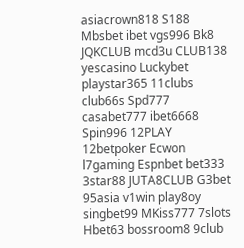asiacrown818 S188 Mbsbet ibet vgs996 Bk8 JQKCLUB mcd3u CLUB138 yescasino Luckybet playstar365 11clubs club66s Spd777 casabet777 ibet6668 Spin996 12PLAY 12betpoker Ecwon l7gaming Espnbet bet333 3star88 JUTA8CLUB G3bet 95asia v1win play8oy singbet99 MKiss777 7slots Hbet63 bossroom8 9club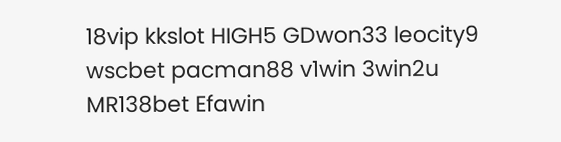18vip kkslot HIGH5 GDwon33 leocity9 wscbet pacman88 v1win 3win2u MR138bet Efawin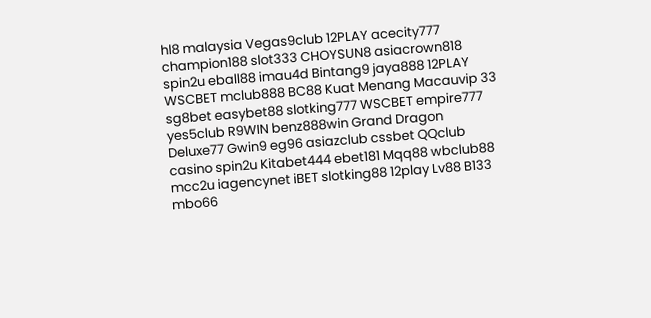hl8 malaysia Vegas9club 12PLAY acecity777 champion188 slot333 CHOYSUN8 asiacrown818 spin2u eball88 imau4d Bintang9 jaya888 12PLAY WSCBET mclub888 BC88 Kuat Menang Macauvip 33 sg8bet easybet88 slotking777 WSCBET empire777 yes5club R9WIN benz888win Grand Dragon Deluxe77 Gwin9 eg96 asiazclub cssbet QQclub casino spin2u Kitabet444 ebet181 Mqq88 wbclub88 mcc2u iagencynet iBET slotking88 12play Lv88 B133 mbo66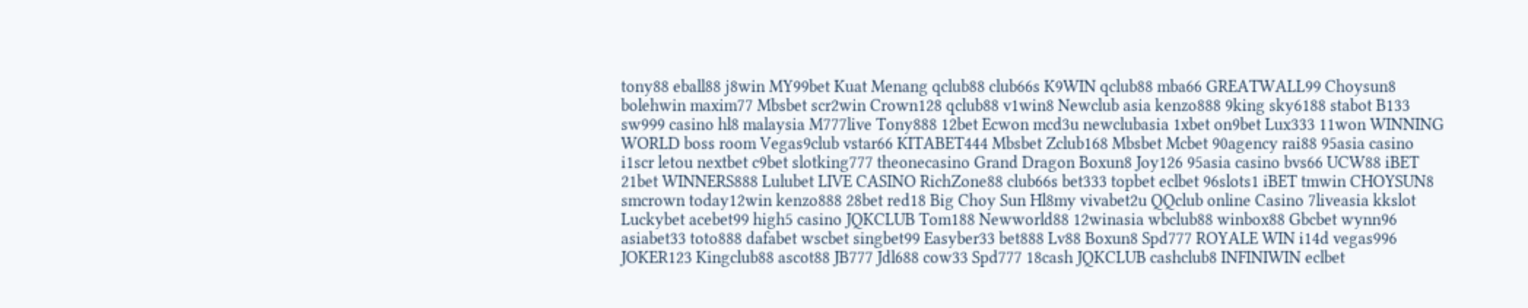tony88 eball88 j8win MY99bet Kuat Menang qclub88 club66s K9WIN qclub88 mba66 GREATWALL99 Choysun8 bolehwin maxim77 Mbsbet scr2win Crown128 qclub88 v1win8 Newclub asia kenzo888 9king sky6188 stabot B133 sw999 casino hl8 malaysia M777live Tony888 12bet Ecwon mcd3u newclubasia 1xbet on9bet Lux333 11won WINNING WORLD boss room Vegas9club vstar66 KITABET444 Mbsbet Zclub168 Mbsbet Mcbet 90agency rai88 95asia casino i1scr letou nextbet c9bet slotking777 theonecasino Grand Dragon Boxun8 Joy126 95asia casino bvs66 UCW88 iBET 21bet WINNERS888 Lulubet LIVE CASINO RichZone88 club66s bet333 topbet eclbet 96slots1 iBET tmwin CHOYSUN8 smcrown today12win kenzo888 28bet red18 Big Choy Sun Hl8my vivabet2u QQclub online Casino 7liveasia kkslot Luckybet acebet99 high5 casino JQKCLUB Tom188 Newworld88 12winasia wbclub88 winbox88 Gbcbet wynn96 asiabet33 toto888 dafabet wscbet singbet99 Easyber33 bet888 Lv88 Boxun8 Spd777 ROYALE WIN i14d vegas996 JOKER123 Kingclub88 ascot88 JB777 Jdl688 cow33 Spd777 18cash JQKCLUB cashclub8 INFINIWIN eclbet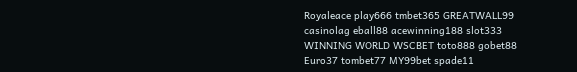Royaleace play666 tmbet365 GREATWALL99 casinolag eball88 acewinning188 slot333 WINNING WORLD WSCBET toto888 gobet88 Euro37 tombet77 MY99bet spade11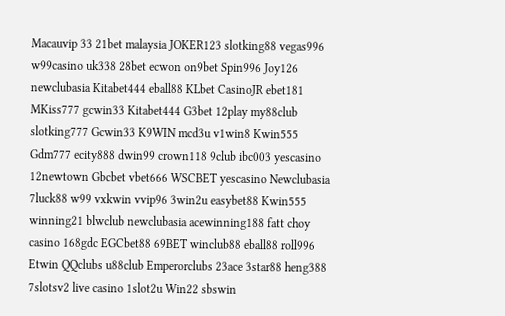Macauvip 33 21bet malaysia JOKER123 slotking88 vegas996 w99casino uk338 28bet ecwon on9bet Spin996 Joy126 newclubasia Kitabet444 eball88 KLbet CasinoJR ebet181 MKiss777 gcwin33 Kitabet444 G3bet 12play my88club slotking777 Gcwin33 K9WIN mcd3u v1win8 Kwin555 Gdm777 ecity888 dwin99 crown118 9club ibc003 yescasino 12newtown Gbcbet vbet666 WSCBET yescasino Newclubasia 7luck88 w99 vxkwin vvip96 3win2u easybet88 Kwin555 winning21 blwclub newclubasia acewinning188 fatt choy casino 168gdc EGCbet88 69BET winclub88 eball88 roll996 Etwin QQclubs u88club Emperorclubs 23ace 3star88 heng388 7slotsv2 live casino 1slot2u Win22 sbswin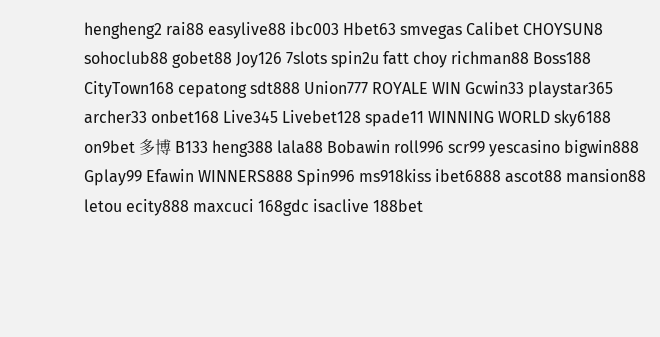hengheng2 rai88 easylive88 ibc003 Hbet63 smvegas Calibet CHOYSUN8 sohoclub88 gobet88 Joy126 7slots spin2u fatt choy richman88 Boss188 CityTown168 cepatong sdt888 Union777 ROYALE WIN Gcwin33 playstar365 archer33 onbet168 Live345 Livebet128 spade11 WINNING WORLD sky6188 on9bet 多博 B133 heng388 lala88 Bobawin roll996 scr99 yescasino bigwin888 Gplay99 Efawin WINNERS888 Spin996 ms918kiss ibet6888 ascot88 mansion88 letou ecity888 maxcuci 168gdc isaclive 188bet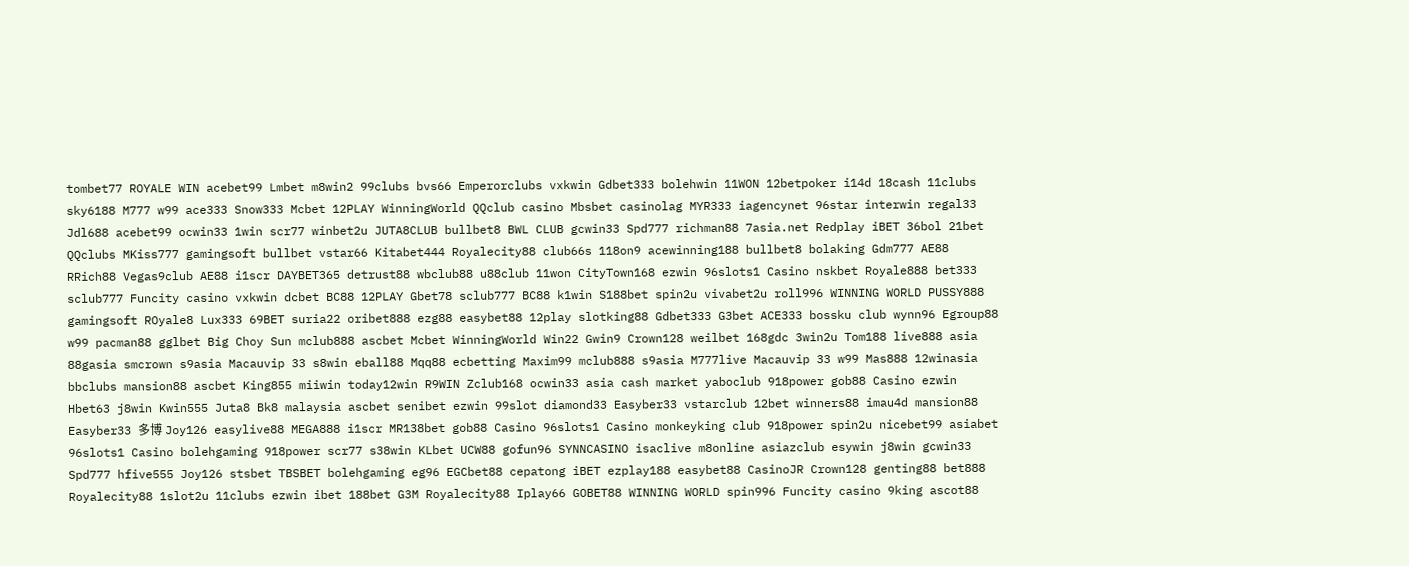tombet77 ROYALE WIN acebet99 Lmbet m8win2 99clubs bvs66 Emperorclubs vxkwin Gdbet333 bolehwin 11WON 12betpoker i14d 18cash 11clubs sky6188 M777 w99 ace333 Snow333 Mcbet 12PLAY WinningWorld QQclub casino Mbsbet casinolag MYR333 iagencynet 96star interwin regal33 Jdl688 acebet99 ocwin33 1win scr77 winbet2u JUTA8CLUB bullbet8 BWL CLUB gcwin33 Spd777 richman88 7asia.net Redplay iBET 36bol 21bet QQclubs MKiss777 gamingsoft bullbet vstar66 Kitabet444 Royalecity88 club66s 118on9 acewinning188 bullbet8 bolaking Gdm777 AE88 RRich88 Vegas9club AE88 i1scr DAYBET365 detrust88 wbclub88 u88club 11won CityTown168 ezwin 96slots1 Casino nskbet Royale888 bet333 sclub777 Funcity casino vxkwin dcbet BC88 12PLAY Gbet78 sclub777 BC88 k1win S188bet spin2u vivabet2u roll996 WINNING WORLD PUSSY888 gamingsoft ROyale8 Lux333 69BET suria22 oribet888 ezg88 easybet88 12play slotking88 Gdbet333 G3bet ACE333 bossku club wynn96 Egroup88 w99 pacman88 gglbet Big Choy Sun mclub888 ascbet Mcbet WinningWorld Win22 Gwin9 Crown128 weilbet 168gdc 3win2u Tom188 live888 asia 88gasia smcrown s9asia Macauvip 33 s8win eball88 Mqq88 ecbetting Maxim99 mclub888 s9asia M777live Macauvip 33 w99 Mas888 12winasia bbclubs mansion88 ascbet King855 miiwin today12win R9WIN Zclub168 ocwin33 asia cash market yaboclub 918power gob88 Casino ezwin Hbet63 j8win Kwin555 Juta8 Bk8 malaysia ascbet senibet ezwin 99slot diamond33 Easyber33 vstarclub 12bet winners88 imau4d mansion88 Easyber33 多博 Joy126 easylive88 MEGA888 i1scr MR138bet gob88 Casino 96slots1 Casino monkeyking club 918power spin2u nicebet99 asiabet 96slots1 Casino bolehgaming 918power scr77 s38win KLbet UCW88 gofun96 SYNNCASINO isaclive m8online asiazclub esywin j8win gcwin33 Spd777 hfive555 Joy126 stsbet TBSBET bolehgaming eg96 EGCbet88 cepatong iBET ezplay188 easybet88 CasinoJR Crown128 genting88 bet888 Royalecity88 1slot2u 11clubs ezwin ibet 188bet G3M Royalecity88 Iplay66 GOBET88 WINNING WORLD spin996 Funcity casino 9king ascot88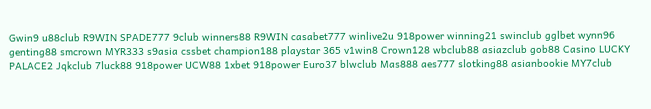Gwin9 u88club R9WIN SPADE777 9club winners88 R9WIN casabet777 winlive2u 918power winning21 swinclub gglbet wynn96 genting88 smcrown MYR333 s9asia cssbet champion188 playstar 365 v1win8 Crown128 wbclub88 asiazclub gob88 Casino LUCKY PALACE2 Jqkclub 7luck88 918power UCW88 1xbet 918power Euro37 blwclub Mas888 aes777 slotking88 asianbookie MY7club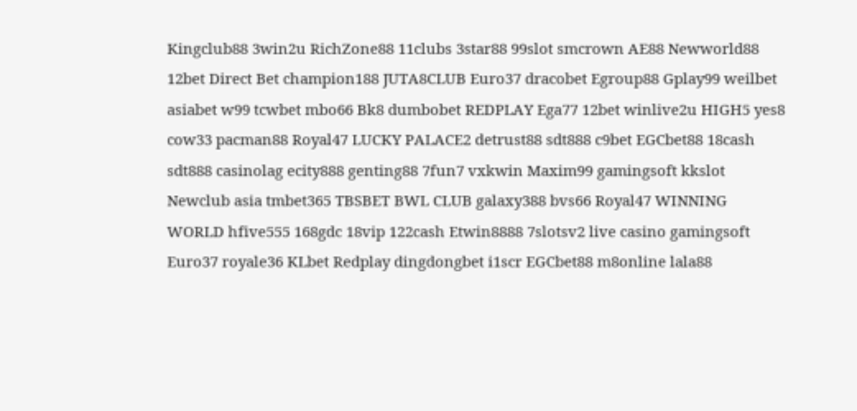Kingclub88 3win2u RichZone88 11clubs 3star88 99slot smcrown AE88 Newworld88 12bet Direct Bet champion188 JUTA8CLUB Euro37 dracobet Egroup88 Gplay99 weilbet asiabet w99 tcwbet mbo66 Bk8 dumbobet REDPLAY Ega77 12bet winlive2u HIGH5 yes8 cow33 pacman88 Royal47 LUCKY PALACE2 detrust88 sdt888 c9bet EGCbet88 18cash sdt888 casinolag ecity888 genting88 7fun7 vxkwin Maxim99 gamingsoft kkslot Newclub asia tmbet365 TBSBET BWL CLUB galaxy388 bvs66 Royal47 WINNING WORLD hfive555 168gdc 18vip 122cash Etwin8888 7slotsv2 live casino gamingsoft Euro37 royale36 KLbet Redplay dingdongbet i1scr EGCbet88 m8online lala88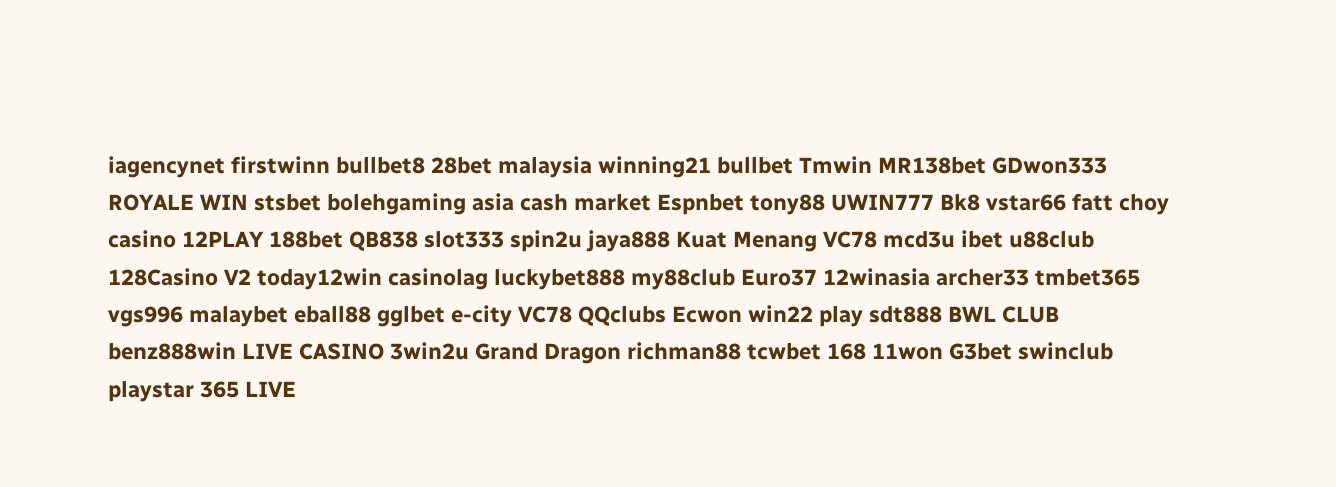iagencynet firstwinn bullbet8 28bet malaysia winning21 bullbet Tmwin MR138bet GDwon333 ROYALE WIN stsbet bolehgaming asia cash market Espnbet tony88 UWIN777 Bk8 vstar66 fatt choy casino 12PLAY 188bet QB838 slot333 spin2u jaya888 Kuat Menang VC78 mcd3u ibet u88club 128Casino V2 today12win casinolag luckybet888 my88club Euro37 12winasia archer33 tmbet365 vgs996 malaybet eball88 gglbet e-city VC78 QQclubs Ecwon win22 play sdt888 BWL CLUB benz888win LIVE CASINO 3win2u Grand Dragon richman88 tcwbet 168 11won G3bet swinclub playstar 365 LIVE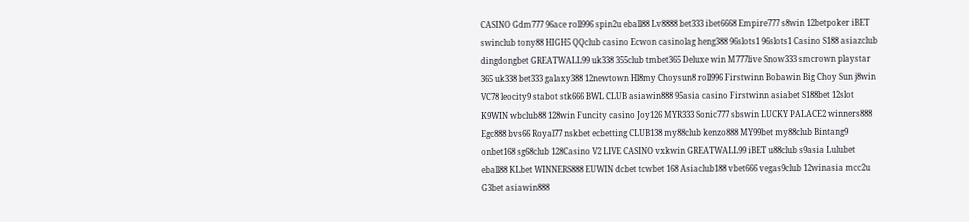CASINO Gdm777 96ace roll996 spin2u eball88 Lv8888 bet333 ibet6668 Empire777 s8win 12betpoker iBET swinclub tony88 HIGH5 QQclub casino Ecwon casinolag heng388 96slots1 96slots1 Casino S188 asiazclub dingdongbet GREATWALL99 uk338 355club tmbet365 Deluxe win M777live Snow333 smcrown playstar 365 uk338 bet333 galaxy388 12newtown Hl8my Choysun8 roll996 Firstwinn Bobawin Big Choy Sun j8win VC78 leocity9 stabot stk666 BWL CLUB asiawin888 95asia casino Firstwinn asiabet S188bet 12slot K9WIN wbclub88 128win Funcity casino Joy126 MYR333 Sonic777 sbswin LUCKY PALACE2 winners888 Egc888 bvs66 Royal77 nskbet ecbetting CLUB138 my88club kenzo888 MY99bet my88club Bintang9 onbet168 sg68club 128Casino V2 LIVE CASINO vxkwin GREATWALL99 iBET u88club s9asia Lulubet eball88 KLbet WINNERS888 EUWIN dcbet tcwbet 168 Asiaclub188 vbet666 vegas9club 12winasia mcc2u G3bet asiawin888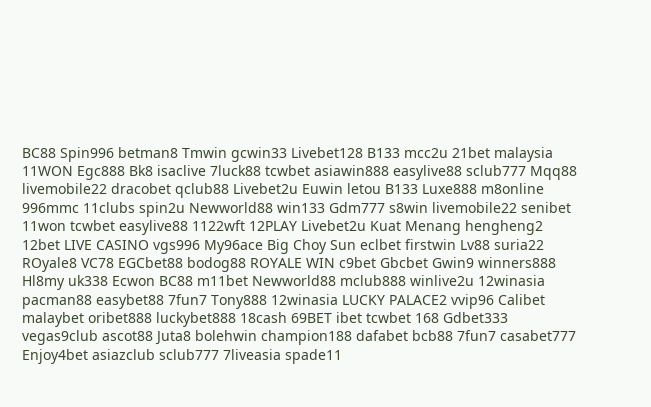BC88 Spin996 betman8 Tmwin gcwin33 Livebet128 B133 mcc2u 21bet malaysia 11WON Egc888 Bk8 isaclive 7luck88 tcwbet asiawin888 easylive88 sclub777 Mqq88 livemobile22 dracobet qclub88 Livebet2u Euwin letou B133 Luxe888 m8online 996mmc 11clubs spin2u Newworld88 win133 Gdm777 s8win livemobile22 senibet 11won tcwbet easylive88 1122wft 12PLAY Livebet2u Kuat Menang hengheng2 12bet LIVE CASINO vgs996 My96ace Big Choy Sun eclbet firstwin Lv88 suria22 ROyale8 VC78 EGCbet88 bodog88 ROYALE WIN c9bet Gbcbet Gwin9 winners888 Hl8my uk338 Ecwon BC88 m11bet Newworld88 mclub888 winlive2u 12winasia pacman88 easybet88 7fun7 Tony888 12winasia LUCKY PALACE2 vvip96 Calibet malaybet oribet888 luckybet888 18cash 69BET ibet tcwbet 168 Gdbet333 vegas9club ascot88 Juta8 bolehwin champion188 dafabet bcb88 7fun7 casabet777 Enjoy4bet asiazclub sclub777 7liveasia spade11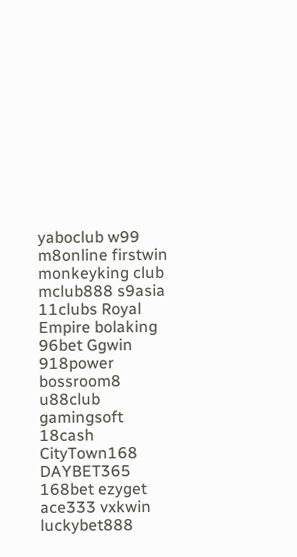yaboclub w99 m8online firstwin monkeyking club mclub888 s9asia 11clubs Royal Empire bolaking 96bet Ggwin 918power bossroom8 u88club gamingsoft 18cash CityTown168 DAYBET365 168bet ezyget ace333 vxkwin luckybet888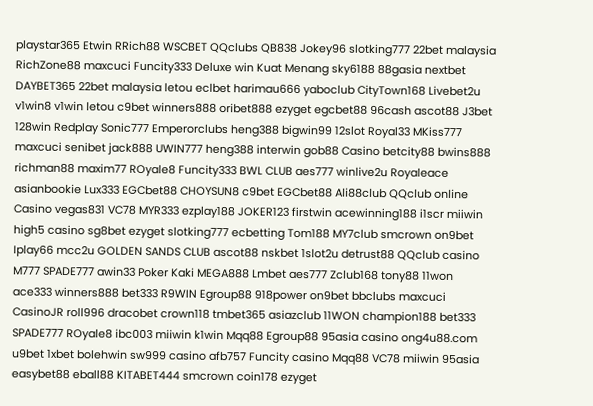playstar365 Etwin RRich88 WSCBET QQclubs QB838 Jokey96 slotking777 22bet malaysia RichZone88 maxcuci Funcity333 Deluxe win Kuat Menang sky6188 88gasia nextbet DAYBET365 22bet malaysia letou eclbet harimau666 yaboclub CityTown168 Livebet2u v1win8 v1win letou c9bet winners888 oribet888 ezyget egcbet88 96cash ascot88 J3bet 128win Redplay Sonic777 Emperorclubs heng388 bigwin99 12slot Royal33 MKiss777 maxcuci senibet jack888 UWIN777 heng388 interwin gob88 Casino betcity88 bwins888 richman88 maxim77 ROyale8 Funcity333 BWL CLUB aes777 winlive2u Royaleace asianbookie Lux333 EGCbet88 CHOYSUN8 c9bet EGCbet88 Ali88club QQclub online Casino vegas831 VC78 MYR333 ezplay188 JOKER123 firstwin acewinning188 i1scr miiwin high5 casino sg8bet ezyget slotking777 ecbetting Tom188 MY7club smcrown on9bet Iplay66 mcc2u GOLDEN SANDS CLUB ascot88 nskbet 1slot2u detrust88 QQclub casino M777 SPADE777 awin33 Poker Kaki MEGA888 Lmbet aes777 Zclub168 tony88 11won ace333 winners888 bet333 R9WIN Egroup88 918power on9bet bbclubs maxcuci CasinoJR roll996 dracobet crown118 tmbet365 asiazclub 11WON champion188 bet333 SPADE777 ROyale8 ibc003 miiwin k1win Mqq88 Egroup88 95asia casino ong4u88.com u9bet 1xbet bolehwin sw999 casino afb757 Funcity casino Mqq88 VC78 miiwin 95asia easybet88 eball88 KITABET444 smcrown coin178 ezyget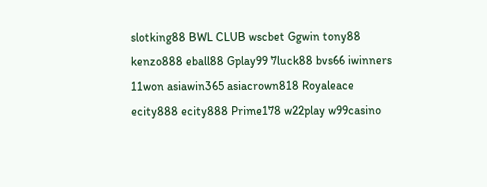slotking88 BWL CLUB wscbet Ggwin tony88 kenzo888 eball88 Gplay99 7luck88 bvs66 iwinners 11won asiawin365 asiacrown818 Royaleace ecity888 ecity888 Prime178 w22play w99casino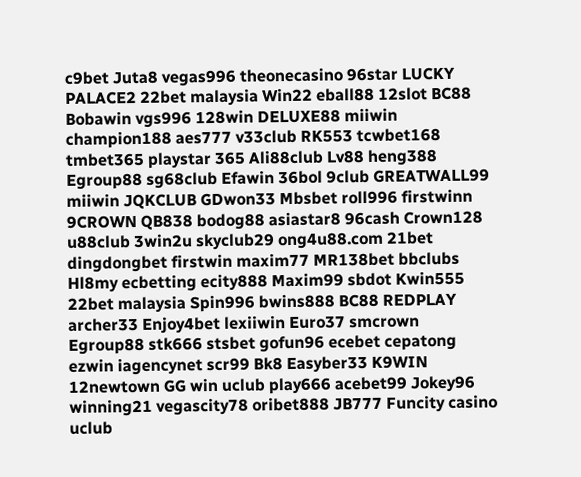c9bet Juta8 vegas996 theonecasino 96star LUCKY PALACE2 22bet malaysia Win22 eball88 12slot BC88 Bobawin vgs996 128win DELUXE88 miiwin champion188 aes777 v33club RK553 tcwbet168 tmbet365 playstar 365 Ali88club Lv88 heng388 Egroup88 sg68club Efawin 36bol 9club GREATWALL99 miiwin JQKCLUB GDwon33 Mbsbet roll996 firstwinn 9CROWN QB838 bodog88 asiastar8 96cash Crown128 u88club 3win2u skyclub29 ong4u88.com 21bet dingdongbet firstwin maxim77 MR138bet bbclubs Hl8my ecbetting ecity888 Maxim99 sbdot Kwin555 22bet malaysia Spin996 bwins888 BC88 REDPLAY archer33 Enjoy4bet lexiiwin Euro37 smcrown Egroup88 stk666 stsbet gofun96 ecebet cepatong ezwin iagencynet scr99 Bk8 Easyber33 K9WIN 12newtown GG win uclub play666 acebet99 Jokey96 winning21 vegascity78 oribet888 JB777 Funcity casino uclub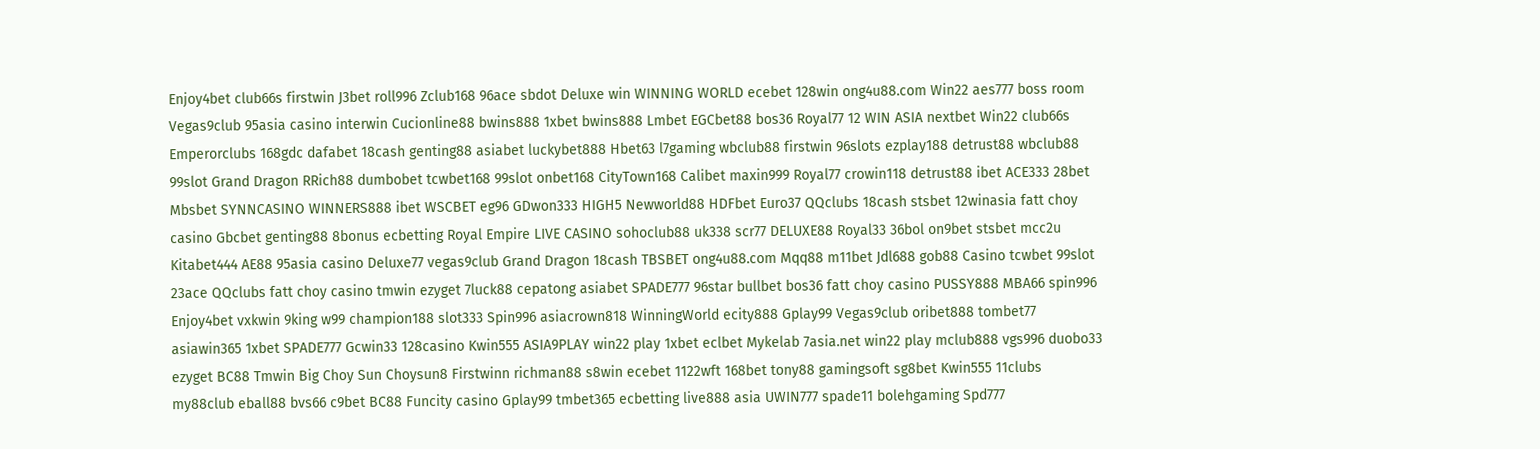Enjoy4bet club66s firstwin J3bet roll996 Zclub168 96ace sbdot Deluxe win WINNING WORLD ecebet 128win ong4u88.com Win22 aes777 boss room Vegas9club 95asia casino interwin Cucionline88 bwins888 1xbet bwins888 Lmbet EGCbet88 bos36 Royal77 12 WIN ASIA nextbet Win22 club66s Emperorclubs 168gdc dafabet 18cash genting88 asiabet luckybet888 Hbet63 l7gaming wbclub88 firstwin 96slots ezplay188 detrust88 wbclub88 99slot Grand Dragon RRich88 dumbobet tcwbet168 99slot onbet168 CityTown168 Calibet maxin999 Royal77 crowin118 detrust88 ibet ACE333 28bet Mbsbet SYNNCASINO WINNERS888 ibet WSCBET eg96 GDwon333 HIGH5 Newworld88 HDFbet Euro37 QQclubs 18cash stsbet 12winasia fatt choy casino Gbcbet genting88 8bonus ecbetting Royal Empire LIVE CASINO sohoclub88 uk338 scr77 DELUXE88 Royal33 36bol on9bet stsbet mcc2u Kitabet444 AE88 95asia casino Deluxe77 vegas9club Grand Dragon 18cash TBSBET ong4u88.com Mqq88 m11bet Jdl688 gob88 Casino tcwbet 99slot 23ace QQclubs fatt choy casino tmwin ezyget 7luck88 cepatong asiabet SPADE777 96star bullbet bos36 fatt choy casino PUSSY888 MBA66 spin996 Enjoy4bet vxkwin 9king w99 champion188 slot333 Spin996 asiacrown818 WinningWorld ecity888 Gplay99 Vegas9club oribet888 tombet77 asiawin365 1xbet SPADE777 Gcwin33 128casino Kwin555 ASIA9PLAY win22 play 1xbet eclbet Mykelab 7asia.net win22 play mclub888 vgs996 duobo33 ezyget BC88 Tmwin Big Choy Sun Choysun8 Firstwinn richman88 s8win ecebet 1122wft 168bet tony88 gamingsoft sg8bet Kwin555 11clubs my88club eball88 bvs66 c9bet BC88 Funcity casino Gplay99 tmbet365 ecbetting live888 asia UWIN777 spade11 bolehgaming Spd777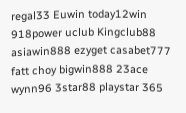regal33 Euwin today12win 918power uclub Kingclub88 asiawin888 ezyget casabet777 fatt choy bigwin888 23ace wynn96 3star88 playstar 365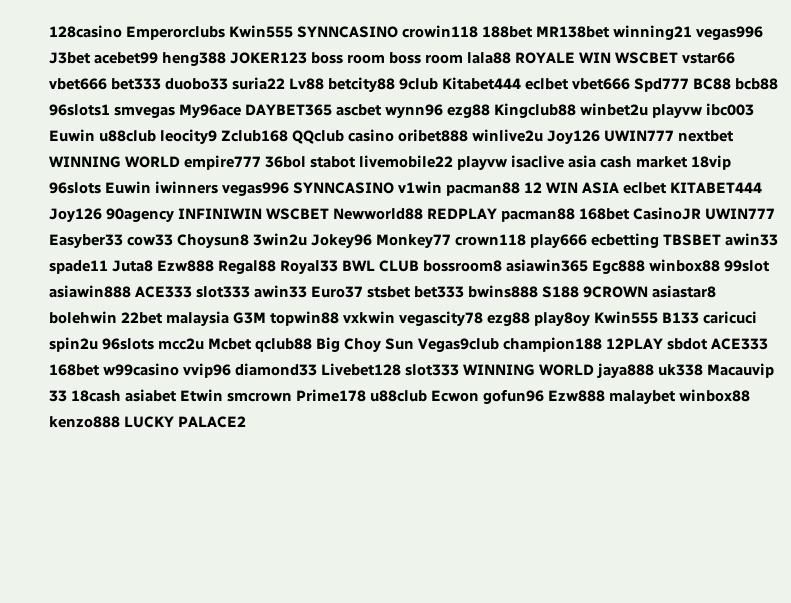128casino Emperorclubs Kwin555 SYNNCASINO crowin118 188bet MR138bet winning21 vegas996 J3bet acebet99 heng388 JOKER123 boss room boss room lala88 ROYALE WIN WSCBET vstar66 vbet666 bet333 duobo33 suria22 Lv88 betcity88 9club Kitabet444 eclbet vbet666 Spd777 BC88 bcb88 96slots1 smvegas My96ace DAYBET365 ascbet wynn96 ezg88 Kingclub88 winbet2u playvw ibc003 Euwin u88club leocity9 Zclub168 QQclub casino oribet888 winlive2u Joy126 UWIN777 nextbet WINNING WORLD empire777 36bol stabot livemobile22 playvw isaclive asia cash market 18vip 96slots Euwin iwinners vegas996 SYNNCASINO v1win pacman88 12 WIN ASIA eclbet KITABET444 Joy126 90agency INFINIWIN WSCBET Newworld88 REDPLAY pacman88 168bet CasinoJR UWIN777 Easyber33 cow33 Choysun8 3win2u Jokey96 Monkey77 crown118 play666 ecbetting TBSBET awin33 spade11 Juta8 Ezw888 Regal88 Royal33 BWL CLUB bossroom8 asiawin365 Egc888 winbox88 99slot asiawin888 ACE333 slot333 awin33 Euro37 stsbet bet333 bwins888 S188 9CROWN asiastar8 bolehwin 22bet malaysia G3M topwin88 vxkwin vegascity78 ezg88 play8oy Kwin555 B133 caricuci spin2u 96slots mcc2u Mcbet qclub88 Big Choy Sun Vegas9club champion188 12PLAY sbdot ACE333 168bet w99casino vvip96 diamond33 Livebet128 slot333 WINNING WORLD jaya888 uk338 Macauvip 33 18cash asiabet Etwin smcrown Prime178 u88club Ecwon gofun96 Ezw888 malaybet winbox88 kenzo888 LUCKY PALACE2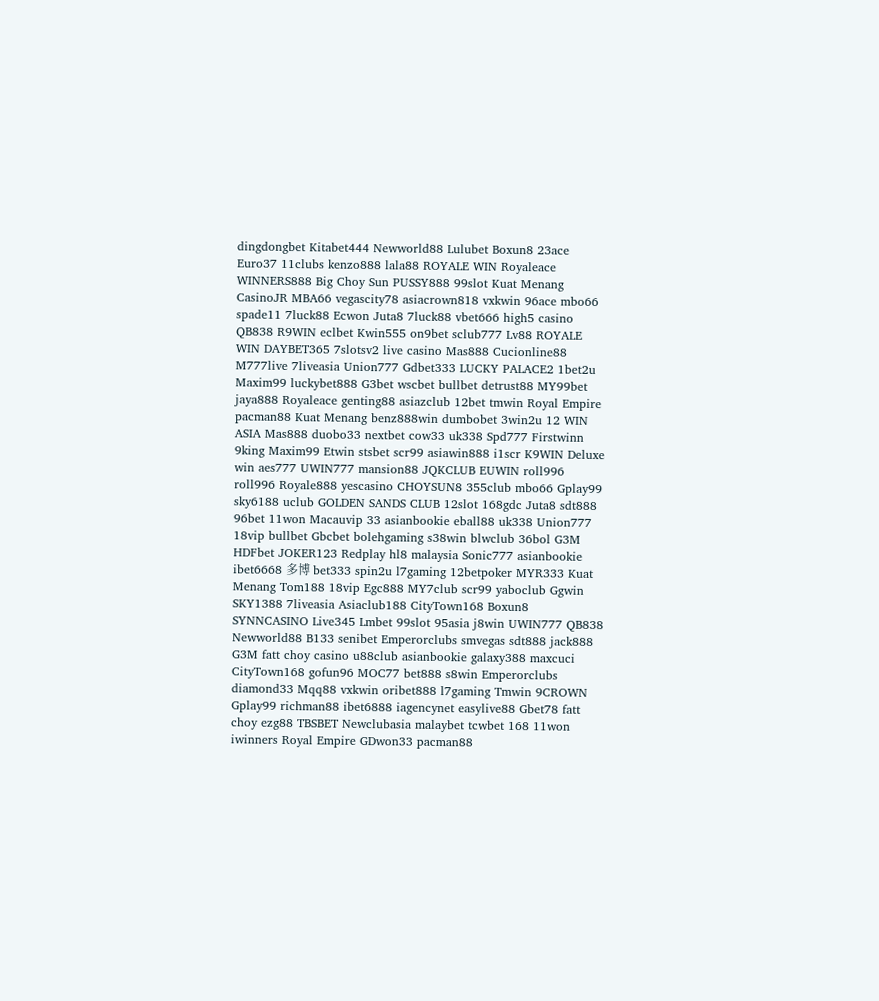dingdongbet Kitabet444 Newworld88 Lulubet Boxun8 23ace Euro37 11clubs kenzo888 lala88 ROYALE WIN Royaleace WINNERS888 Big Choy Sun PUSSY888 99slot Kuat Menang CasinoJR MBA66 vegascity78 asiacrown818 vxkwin 96ace mbo66 spade11 7luck88 Ecwon Juta8 7luck88 vbet666 high5 casino QB838 R9WIN eclbet Kwin555 on9bet sclub777 Lv88 ROYALE WIN DAYBET365 7slotsv2 live casino Mas888 Cucionline88 M777live 7liveasia Union777 Gdbet333 LUCKY PALACE2 1bet2u Maxim99 luckybet888 G3bet wscbet bullbet detrust88 MY99bet jaya888 Royaleace genting88 asiazclub 12bet tmwin Royal Empire pacman88 Kuat Menang benz888win dumbobet 3win2u 12 WIN ASIA Mas888 duobo33 nextbet cow33 uk338 Spd777 Firstwinn 9king Maxim99 Etwin stsbet scr99 asiawin888 i1scr K9WIN Deluxe win aes777 UWIN777 mansion88 JQKCLUB EUWIN roll996 roll996 Royale888 yescasino CHOYSUN8 355club mbo66 Gplay99 sky6188 uclub GOLDEN SANDS CLUB 12slot 168gdc Juta8 sdt888 96bet 11won Macauvip 33 asianbookie eball88 uk338 Union777 18vip bullbet Gbcbet bolehgaming s38win blwclub 36bol G3M HDFbet JOKER123 Redplay hl8 malaysia Sonic777 asianbookie ibet6668 多博 bet333 spin2u l7gaming 12betpoker MYR333 Kuat Menang Tom188 18vip Egc888 MY7club scr99 yaboclub Ggwin SKY1388 7liveasia Asiaclub188 CityTown168 Boxun8 SYNNCASINO Live345 Lmbet 99slot 95asia j8win UWIN777 QB838 Newworld88 B133 senibet Emperorclubs smvegas sdt888 jack888 G3M fatt choy casino u88club asianbookie galaxy388 maxcuci CityTown168 gofun96 MOC77 bet888 s8win Emperorclubs diamond33 Mqq88 vxkwin oribet888 l7gaming Tmwin 9CROWN Gplay99 richman88 ibet6888 iagencynet easylive88 Gbet78 fatt choy ezg88 TBSBET Newclubasia malaybet tcwbet 168 11won iwinners Royal Empire GDwon33 pacman88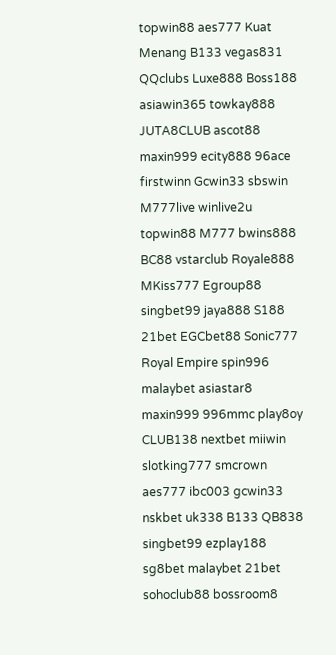topwin88 aes777 Kuat Menang B133 vegas831 QQclubs Luxe888 Boss188 asiawin365 towkay888 JUTA8CLUB ascot88 maxin999 ecity888 96ace firstwinn Gcwin33 sbswin M777live winlive2u topwin88 M777 bwins888 BC88 vstarclub Royale888 MKiss777 Egroup88 singbet99 jaya888 S188 21bet EGCbet88 Sonic777 Royal Empire spin996 malaybet asiastar8 maxin999 996mmc play8oy CLUB138 nextbet miiwin slotking777 smcrown aes777 ibc003 gcwin33 nskbet uk338 B133 QB838 singbet99 ezplay188 sg8bet malaybet 21bet sohoclub88 bossroom8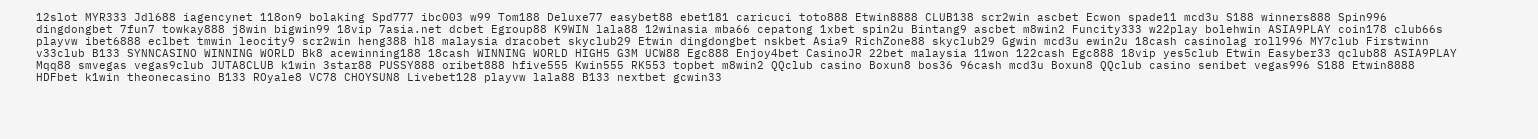12slot MYR333 Jdl688 iagencynet 118on9 bolaking Spd777 ibc003 w99 Tom188 Deluxe77 easybet88 ebet181 caricuci toto888 Etwin8888 CLUB138 scr2win ascbet Ecwon spade11 mcd3u S188 winners888 Spin996 dingdongbet 7fun7 towkay888 j8win bigwin99 18vip 7asia.net dcbet Egroup88 K9WIN lala88 12winasia mba66 cepatong 1xbet spin2u Bintang9 ascbet m8win2 Funcity333 w22play bolehwin ASIA9PLAY coin178 club66s playvw ibet6888 eclbet tmwin leocity9 scr2win heng388 hl8 malaysia dracobet skyclub29 Etwin dingdongbet nskbet Asia9 RichZone88 skyclub29 Ggwin mcd3u ewin2u 18cash casinolag roll996 MY7club Firstwinn v33club B133 SYNNCASINO WINNING WORLD Bk8 acewinning188 18cash WINNING WORLD HIGH5 G3M UCW88 Egc888 Enjoy4bet CasinoJR 22bet malaysia 11won 122cash Egc888 18vip yes5club Etwin Easyber33 qclub88 ASIA9PLAY Mqq88 smvegas vegas9club JUTA8CLUB k1win 3star88 PUSSY888 oribet888 hfive555 Kwin555 RK553 topbet m8win2 QQclub casino Boxun8 bos36 96cash mcd3u Boxun8 QQclub casino senibet vegas996 S188 Etwin8888 HDFbet k1win theonecasino B133 ROyale8 VC78 CHOYSUN8 Livebet128 playvw lala88 B133 nextbet gcwin33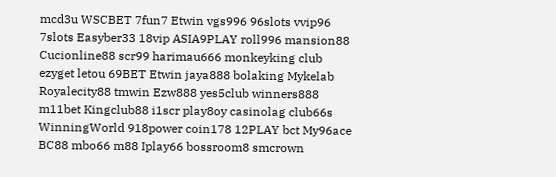mcd3u WSCBET 7fun7 Etwin vgs996 96slots vvip96 7slots Easyber33 18vip ASIA9PLAY roll996 mansion88 Cucionline88 scr99 harimau666 monkeyking club ezyget letou 69BET Etwin jaya888 bolaking Mykelab Royalecity88 tmwin Ezw888 yes5club winners888 m11bet Kingclub88 i1scr play8oy casinolag club66s WinningWorld 918power coin178 12PLAY bct My96ace BC88 mbo66 m88 Iplay66 bossroom8 smcrown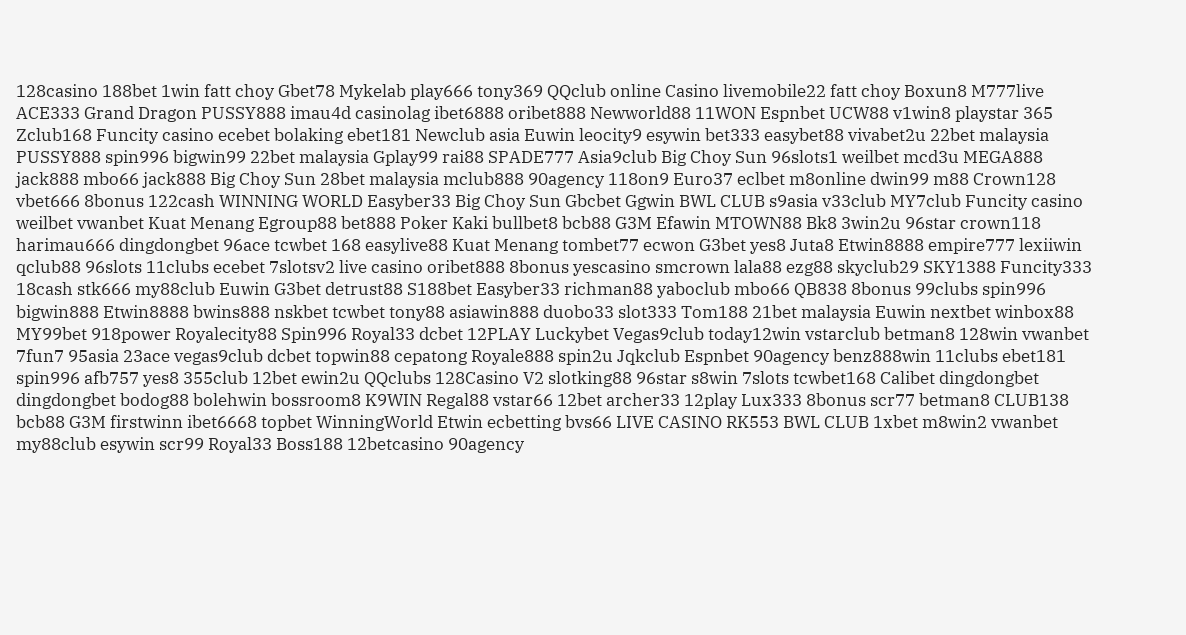128casino 188bet 1win fatt choy Gbet78 Mykelab play666 tony369 QQclub online Casino livemobile22 fatt choy Boxun8 M777live ACE333 Grand Dragon PUSSY888 imau4d casinolag ibet6888 oribet888 Newworld88 11WON Espnbet UCW88 v1win8 playstar 365 Zclub168 Funcity casino ecebet bolaking ebet181 Newclub asia Euwin leocity9 esywin bet333 easybet88 vivabet2u 22bet malaysia PUSSY888 spin996 bigwin99 22bet malaysia Gplay99 rai88 SPADE777 Asia9club Big Choy Sun 96slots1 weilbet mcd3u MEGA888 jack888 mbo66 jack888 Big Choy Sun 28bet malaysia mclub888 90agency 118on9 Euro37 eclbet m8online dwin99 m88 Crown128 vbet666 8bonus 122cash WINNING WORLD Easyber33 Big Choy Sun Gbcbet Ggwin BWL CLUB s9asia v33club MY7club Funcity casino weilbet vwanbet Kuat Menang Egroup88 bet888 Poker Kaki bullbet8 bcb88 G3M Efawin MTOWN88 Bk8 3win2u 96star crown118 harimau666 dingdongbet 96ace tcwbet 168 easylive88 Kuat Menang tombet77 ecwon G3bet yes8 Juta8 Etwin8888 empire777 lexiiwin qclub88 96slots 11clubs ecebet 7slotsv2 live casino oribet888 8bonus yescasino smcrown lala88 ezg88 skyclub29 SKY1388 Funcity333 18cash stk666 my88club Euwin G3bet detrust88 S188bet Easyber33 richman88 yaboclub mbo66 QB838 8bonus 99clubs spin996 bigwin888 Etwin8888 bwins888 nskbet tcwbet tony88 asiawin888 duobo33 slot333 Tom188 21bet malaysia Euwin nextbet winbox88 MY99bet 918power Royalecity88 Spin996 Royal33 dcbet 12PLAY Luckybet Vegas9club today12win vstarclub betman8 128win vwanbet 7fun7 95asia 23ace vegas9club dcbet topwin88 cepatong Royale888 spin2u Jqkclub Espnbet 90agency benz888win 11clubs ebet181 spin996 afb757 yes8 355club 12bet ewin2u QQclubs 128Casino V2 slotking88 96star s8win 7slots tcwbet168 Calibet dingdongbet dingdongbet bodog88 bolehwin bossroom8 K9WIN Regal88 vstar66 12bet archer33 12play Lux333 8bonus scr77 betman8 CLUB138 bcb88 G3M firstwinn ibet6668 topbet WinningWorld Etwin ecbetting bvs66 LIVE CASINO RK553 BWL CLUB 1xbet m8win2 vwanbet my88club esywin scr99 Royal33 Boss188 12betcasino 90agency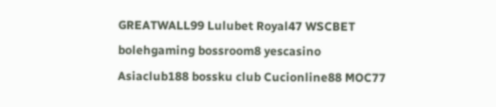GREATWALL99 Lulubet Royal47 WSCBET bolehgaming bossroom8 yescasino Asiaclub188 bossku club Cucionline88 MOC77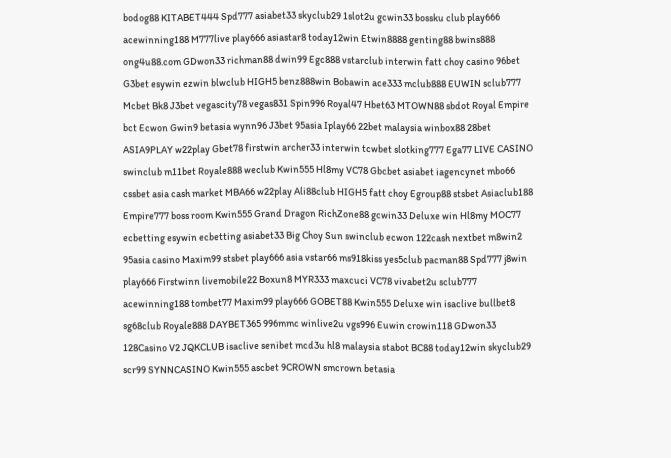bodog88 KITABET444 Spd777 asiabet33 skyclub29 1slot2u gcwin33 bossku club play666 acewinning188 M777live play666 asiastar8 today12win Etwin8888 genting88 bwins888 ong4u88.com GDwon33 richman88 dwin99 Egc888 vstarclub interwin fatt choy casino 96bet G3bet esywin ezwin blwclub HIGH5 benz888win Bobawin ace333 mclub888 EUWIN sclub777 Mcbet Bk8 J3bet vegascity78 vegas831 Spin996 Royal47 Hbet63 MTOWN88 sbdot Royal Empire bct Ecwon Gwin9 betasia wynn96 J3bet 95asia Iplay66 22bet malaysia winbox88 28bet ASIA9PLAY w22play Gbet78 firstwin archer33 interwin tcwbet slotking777 Ega77 LIVE CASINO swinclub m11bet Royale888 weclub Kwin555 Hl8my VC78 Gbcbet asiabet iagencynet mbo66 cssbet asia cash market MBA66 w22play Ali88club HIGH5 fatt choy Egroup88 stsbet Asiaclub188 Empire777 boss room Kwin555 Grand Dragon RichZone88 gcwin33 Deluxe win Hl8my MOC77 ecbetting esywin ecbetting asiabet33 Big Choy Sun swinclub ecwon 122cash nextbet m8win2 95asia casino Maxim99 stsbet play666 asia vstar66 ms918kiss yes5club pacman88 Spd777 j8win play666 Firstwinn livemobile22 Boxun8 MYR333 maxcuci VC78 vivabet2u sclub777 acewinning188 tombet77 Maxim99 play666 GOBET88 Kwin555 Deluxe win isaclive bullbet8 sg68club Royale888 DAYBET365 996mmc winlive2u vgs996 Euwin crowin118 GDwon33 128Casino V2 JQKCLUB isaclive senibet mcd3u hl8 malaysia stabot BC88 today12win skyclub29 scr99 SYNNCASINO Kwin555 ascbet 9CROWN smcrown betasia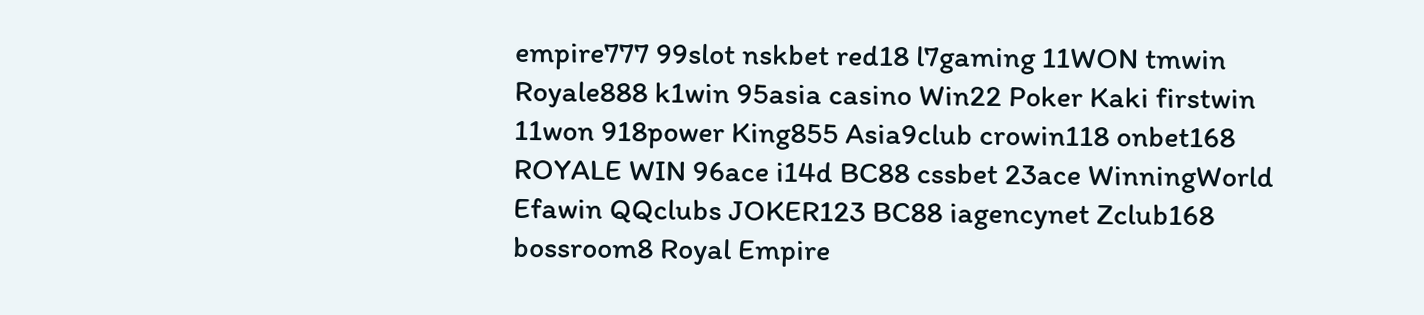empire777 99slot nskbet red18 l7gaming 11WON tmwin Royale888 k1win 95asia casino Win22 Poker Kaki firstwin 11won 918power King855 Asia9club crowin118 onbet168 ROYALE WIN 96ace i14d BC88 cssbet 23ace WinningWorld Efawin QQclubs JOKER123 BC88 iagencynet Zclub168 bossroom8 Royal Empire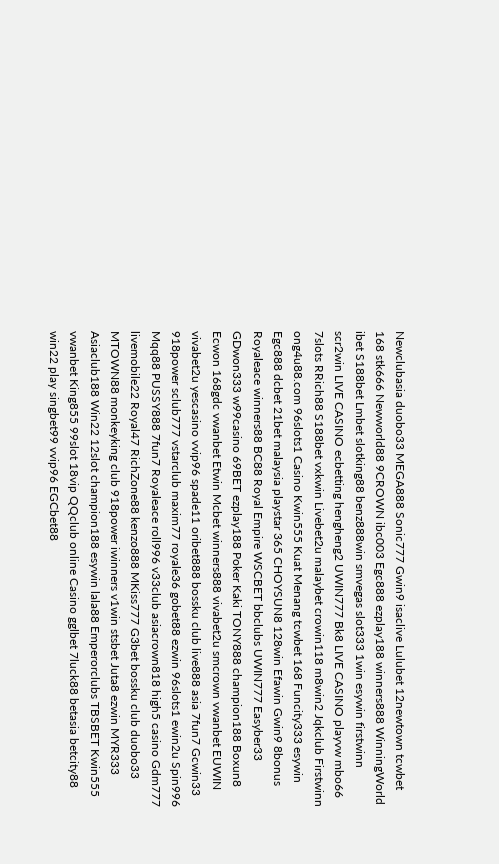Newclubasia duobo33 MEGA888 Sonic777 Gwin9 isaclive Lulubet 12newtown tcwbet 168 stk666 Newworld88 9CROWN ibc003 Egc888 ezplay188 winners888 WinningWorld ibet S188bet Lmbet slotking88 benz888win smvegas slot333 1win esywin firstwinn scr2win LIVE CASINO ecbetting hengheng2 UWIN777 Bk8 LIVE CASINO playvw mbo66 7slots RRich88 S188bet vxkwin Livebet2u malaybet crowin118 m8win2 Jqkclub Firstwinn ong4u88.com 96slots1 Casino Kwin555 Kuat Menang tcwbet 168 Funcity333 esywin Egc888 dcbet 21bet malaysia playstar 365 CHOYSUN8 128win Efawin Gwin9 8bonus Royaleace winners88 BC88 Royal Empire WSCBET bbclubs UWIN777 Easyber33 GDwon333 w99casino 69BET ezplay188 Poker Kaki TONY888 champion188 Boxun8 Ecwon 168gdc vwanbet Etwin Mcbet winners888 vivabet2u smcrown vwanbet EUWIN vivabet2u yescasino vvip96 spade11 oribet888 bossku club live888 asia 7fun7 Gcwin33 918power sclub777 vstarclub maxim77 royale36 gobet88 ezwin 96slots1 ewin2u Spin996 Mqq88 PUSSY888 7fun7 Royaleace roll996 v33club asiacrown818 high5 casino Gdm777 livemobile22 Royal47 RichZone88 kenzo888 MKiss777 G3bet bossku club duobo33 MTOWN88 monkeyking club 918power iwinners v1win stsbet Juta8 ezwin MYR333 Asiaclub188 Win22 12slot champion188 esywin lala88 Emperorclubs TBSBET Kwin555 vwanbet King855 99slot 18vip QQclub online Casino gglbet 7luck88 betasia betcity88 win22 play singbet99 vvip96 EGCbet88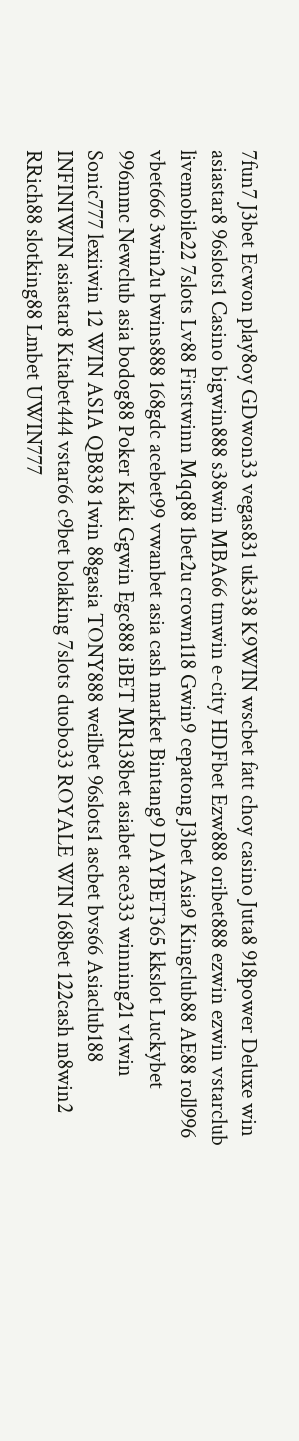7fun7 J3bet Ecwon play8oy GDwon33 vegas831 uk338 K9WIN wscbet fatt choy casino Juta8 918power Deluxe win asiastar8 96slots1 Casino bigwin888 s38win MBA66 tmwin e-city HDFbet Ezw888 oribet888 ezwin ezwin vstarclub livemobile22 7slots Lv88 Firstwinn Mqq88 1bet2u crown118 Gwin9 cepatong J3bet Asia9 Kingclub88 AE88 roll996 vbet666 3win2u bwins888 168gdc acebet99 vwanbet asia cash market Bintang9 DAYBET365 kkslot Luckybet 996mmc Newclub asia bodog88 Poker Kaki Ggwin Egc888 iBET MR138bet asiabet ace333 winning21 v1win Sonic777 lexiiwin 12 WIN ASIA QB838 1win 88gasia TONY888 weilbet 96slots1 ascbet bvs66 Asiaclub188 INFINIWIN asiastar8 Kitabet444 vstar66 c9bet bolaking 7slots duobo33 ROYALE WIN 168bet 122cash m8win2 RRich88 slotking88 Lmbet UWIN777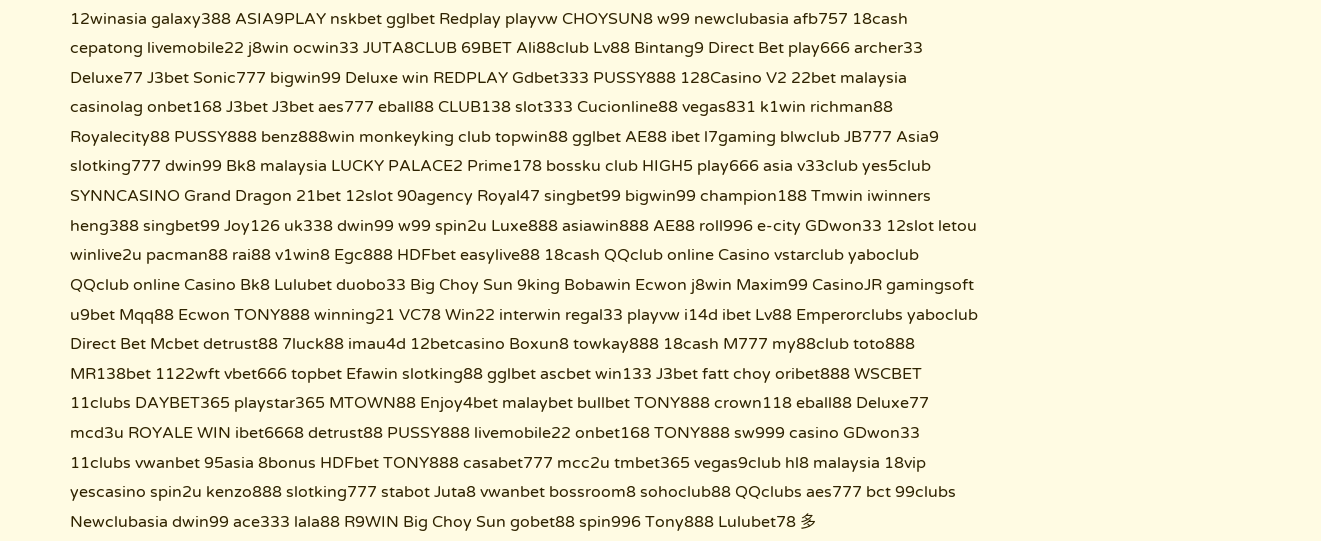12winasia galaxy388 ASIA9PLAY nskbet gglbet Redplay playvw CHOYSUN8 w99 newclubasia afb757 18cash cepatong livemobile22 j8win ocwin33 JUTA8CLUB 69BET Ali88club Lv88 Bintang9 Direct Bet play666 archer33 Deluxe77 J3bet Sonic777 bigwin99 Deluxe win REDPLAY Gdbet333 PUSSY888 128Casino V2 22bet malaysia casinolag onbet168 J3bet J3bet aes777 eball88 CLUB138 slot333 Cucionline88 vegas831 k1win richman88 Royalecity88 PUSSY888 benz888win monkeyking club topwin88 gglbet AE88 ibet l7gaming blwclub JB777 Asia9 slotking777 dwin99 Bk8 malaysia LUCKY PALACE2 Prime178 bossku club HIGH5 play666 asia v33club yes5club SYNNCASINO Grand Dragon 21bet 12slot 90agency Royal47 singbet99 bigwin99 champion188 Tmwin iwinners heng388 singbet99 Joy126 uk338 dwin99 w99 spin2u Luxe888 asiawin888 AE88 roll996 e-city GDwon33 12slot letou winlive2u pacman88 rai88 v1win8 Egc888 HDFbet easylive88 18cash QQclub online Casino vstarclub yaboclub QQclub online Casino Bk8 Lulubet duobo33 Big Choy Sun 9king Bobawin Ecwon j8win Maxim99 CasinoJR gamingsoft u9bet Mqq88 Ecwon TONY888 winning21 VC78 Win22 interwin regal33 playvw i14d ibet Lv88 Emperorclubs yaboclub Direct Bet Mcbet detrust88 7luck88 imau4d 12betcasino Boxun8 towkay888 18cash M777 my88club toto888 MR138bet 1122wft vbet666 topbet Efawin slotking88 gglbet ascbet win133 J3bet fatt choy oribet888 WSCBET 11clubs DAYBET365 playstar365 MTOWN88 Enjoy4bet malaybet bullbet TONY888 crown118 eball88 Deluxe77 mcd3u ROYALE WIN ibet6668 detrust88 PUSSY888 livemobile22 onbet168 TONY888 sw999 casino GDwon33 11clubs vwanbet 95asia 8bonus HDFbet TONY888 casabet777 mcc2u tmbet365 vegas9club hl8 malaysia 18vip yescasino spin2u kenzo888 slotking777 stabot Juta8 vwanbet bossroom8 sohoclub88 QQclubs aes777 bct 99clubs Newclubasia dwin99 ace333 lala88 R9WIN Big Choy Sun gobet88 spin996 Tony888 Lulubet78 多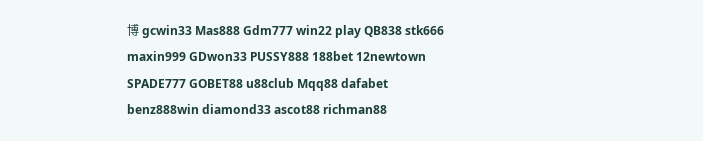博 gcwin33 Mas888 Gdm777 win22 play QB838 stk666 maxin999 GDwon33 PUSSY888 188bet 12newtown SPADE777 GOBET88 u88club Mqq88 dafabet benz888win diamond33 ascot88 richman88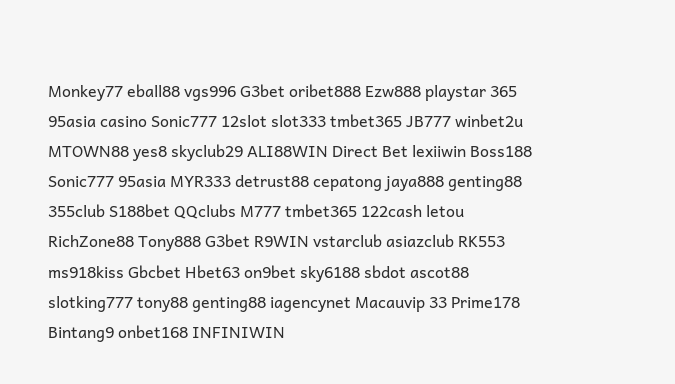Monkey77 eball88 vgs996 G3bet oribet888 Ezw888 playstar 365 95asia casino Sonic777 12slot slot333 tmbet365 JB777 winbet2u MTOWN88 yes8 skyclub29 ALI88WIN Direct Bet lexiiwin Boss188 Sonic777 95asia MYR333 detrust88 cepatong jaya888 genting88 355club S188bet QQclubs M777 tmbet365 122cash letou RichZone88 Tony888 G3bet R9WIN vstarclub asiazclub RK553 ms918kiss Gbcbet Hbet63 on9bet sky6188 sbdot ascot88 slotking777 tony88 genting88 iagencynet Macauvip 33 Prime178 Bintang9 onbet168 INFINIWIN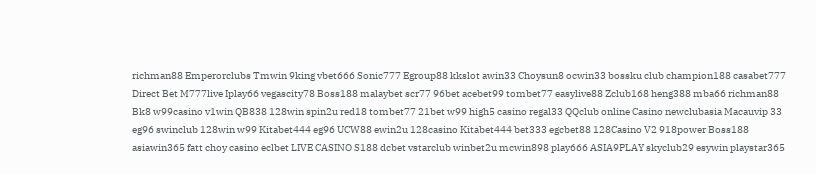richman88 Emperorclubs Tmwin 9king vbet666 Sonic777 Egroup88 kkslot awin33 Choysun8 ocwin33 bossku club champion188 casabet777 Direct Bet M777live Iplay66 vegascity78 Boss188 malaybet scr77 96bet acebet99 tombet77 easylive88 Zclub168 heng388 mba66 richman88 Bk8 w99casino v1win QB838 128win spin2u red18 tombet77 21bet w99 high5 casino regal33 QQclub online Casino newclubasia Macauvip 33 eg96 swinclub 128win w99 Kitabet444 eg96 UCW88 ewin2u 128casino Kitabet444 bet333 egcbet88 128Casino V2 918power Boss188 asiawin365 fatt choy casino eclbet LIVE CASINO S188 dcbet vstarclub winbet2u mcwin898 play666 ASIA9PLAY skyclub29 esywin playstar365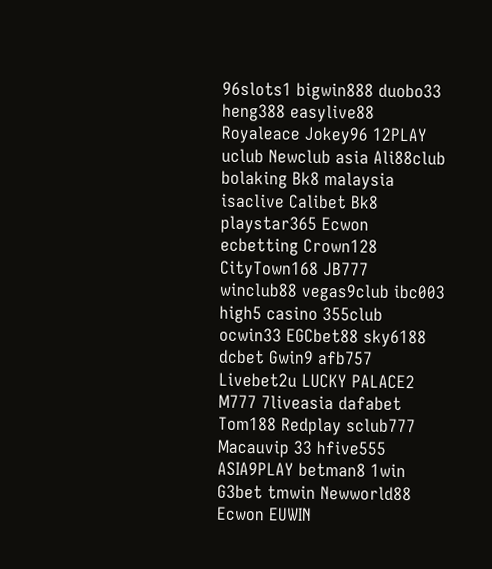96slots1 bigwin888 duobo33 heng388 easylive88 Royaleace Jokey96 12PLAY uclub Newclub asia Ali88club bolaking Bk8 malaysia isaclive Calibet Bk8 playstar365 Ecwon ecbetting Crown128 CityTown168 JB777 winclub88 vegas9club ibc003 high5 casino 355club ocwin33 EGCbet88 sky6188 dcbet Gwin9 afb757 Livebet2u LUCKY PALACE2 M777 7liveasia dafabet Tom188 Redplay sclub777 Macauvip 33 hfive555 ASIA9PLAY betman8 1win G3bet tmwin Newworld88 Ecwon EUWIN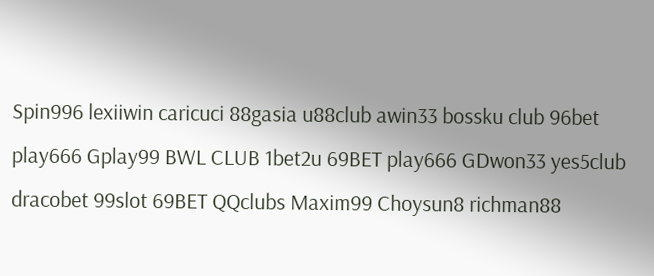Spin996 lexiiwin caricuci 88gasia u88club awin33 bossku club 96bet play666 Gplay99 BWL CLUB 1bet2u 69BET play666 GDwon33 yes5club dracobet 99slot 69BET QQclubs Maxim99 Choysun8 richman88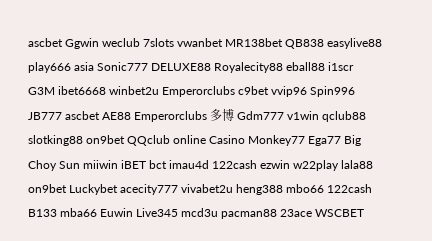ascbet Ggwin weclub 7slots vwanbet MR138bet QB838 easylive88 play666 asia Sonic777 DELUXE88 Royalecity88 eball88 i1scr G3M ibet6668 winbet2u Emperorclubs c9bet vvip96 Spin996 JB777 ascbet AE88 Emperorclubs 多博 Gdm777 v1win qclub88 slotking88 on9bet QQclub online Casino Monkey77 Ega77 Big Choy Sun miiwin iBET bct imau4d 122cash ezwin w22play lala88 on9bet Luckybet acecity777 vivabet2u heng388 mbo66 122cash B133 mba66 Euwin Live345 mcd3u pacman88 23ace WSCBET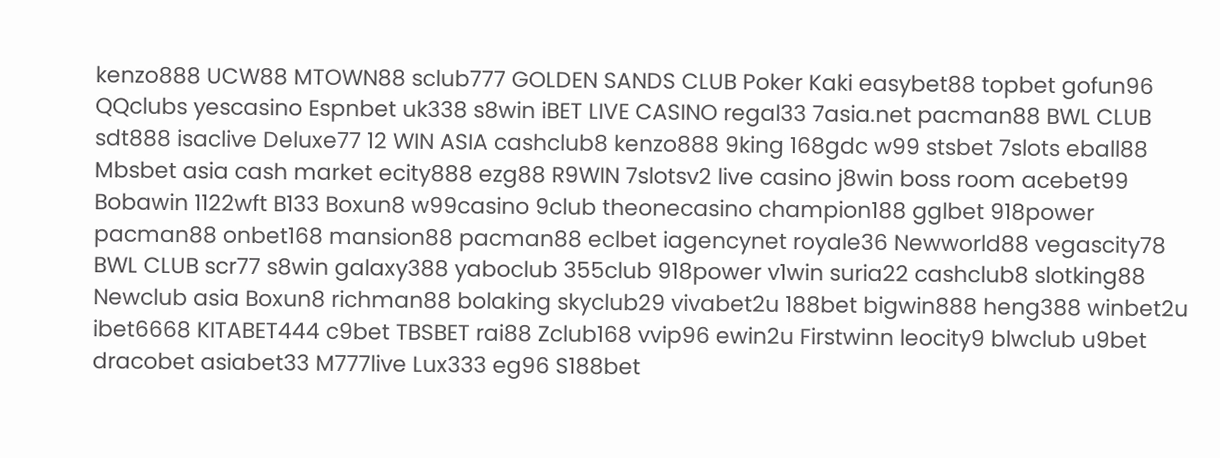kenzo888 UCW88 MTOWN88 sclub777 GOLDEN SANDS CLUB Poker Kaki easybet88 topbet gofun96 QQclubs yescasino Espnbet uk338 s8win iBET LIVE CASINO regal33 7asia.net pacman88 BWL CLUB sdt888 isaclive Deluxe77 12 WIN ASIA cashclub8 kenzo888 9king 168gdc w99 stsbet 7slots eball88 Mbsbet asia cash market ecity888 ezg88 R9WIN 7slotsv2 live casino j8win boss room acebet99 Bobawin 1122wft B133 Boxun8 w99casino 9club theonecasino champion188 gglbet 918power pacman88 onbet168 mansion88 pacman88 eclbet iagencynet royale36 Newworld88 vegascity78 BWL CLUB scr77 s8win galaxy388 yaboclub 355club 918power v1win suria22 cashclub8 slotking88 Newclub asia Boxun8 richman88 bolaking skyclub29 vivabet2u 188bet bigwin888 heng388 winbet2u ibet6668 KITABET444 c9bet TBSBET rai88 Zclub168 vvip96 ewin2u Firstwinn leocity9 blwclub u9bet dracobet asiabet33 M777live Lux333 eg96 S188bet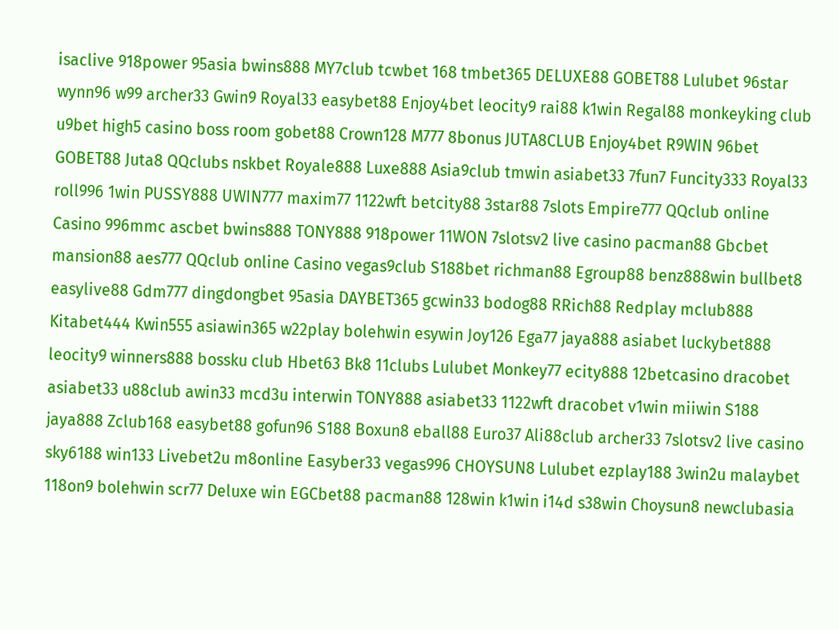isaclive 918power 95asia bwins888 MY7club tcwbet 168 tmbet365 DELUXE88 GOBET88 Lulubet 96star wynn96 w99 archer33 Gwin9 Royal33 easybet88 Enjoy4bet leocity9 rai88 k1win Regal88 monkeyking club u9bet high5 casino boss room gobet88 Crown128 M777 8bonus JUTA8CLUB Enjoy4bet R9WIN 96bet GOBET88 Juta8 QQclubs nskbet Royale888 Luxe888 Asia9club tmwin asiabet33 7fun7 Funcity333 Royal33 roll996 1win PUSSY888 UWIN777 maxim77 1122wft betcity88 3star88 7slots Empire777 QQclub online Casino 996mmc ascbet bwins888 TONY888 918power 11WON 7slotsv2 live casino pacman88 Gbcbet mansion88 aes777 QQclub online Casino vegas9club S188bet richman88 Egroup88 benz888win bullbet8 easylive88 Gdm777 dingdongbet 95asia DAYBET365 gcwin33 bodog88 RRich88 Redplay mclub888 Kitabet444 Kwin555 asiawin365 w22play bolehwin esywin Joy126 Ega77 jaya888 asiabet luckybet888 leocity9 winners888 bossku club Hbet63 Bk8 11clubs Lulubet Monkey77 ecity888 12betcasino dracobet asiabet33 u88club awin33 mcd3u interwin TONY888 asiabet33 1122wft dracobet v1win miiwin S188 jaya888 Zclub168 easybet88 gofun96 S188 Boxun8 eball88 Euro37 Ali88club archer33 7slotsv2 live casino sky6188 win133 Livebet2u m8online Easyber33 vegas996 CHOYSUN8 Lulubet ezplay188 3win2u malaybet 118on9 bolehwin scr77 Deluxe win EGCbet88 pacman88 128win k1win i14d s38win Choysun8 newclubasia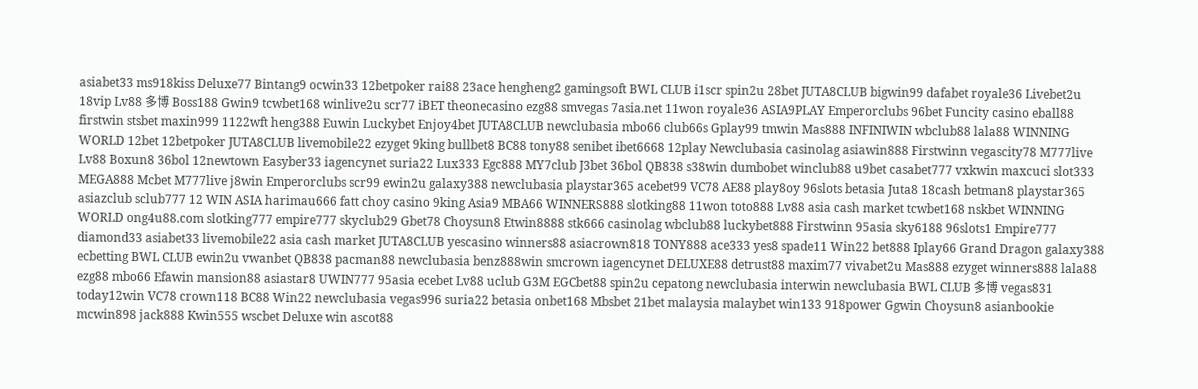asiabet33 ms918kiss Deluxe77 Bintang9 ocwin33 12betpoker rai88 23ace hengheng2 gamingsoft BWL CLUB i1scr spin2u 28bet JUTA8CLUB bigwin99 dafabet royale36 Livebet2u 18vip Lv88 多博 Boss188 Gwin9 tcwbet168 winlive2u scr77 iBET theonecasino ezg88 smvegas 7asia.net 11won royale36 ASIA9PLAY Emperorclubs 96bet Funcity casino eball88 firstwin stsbet maxin999 1122wft heng388 Euwin Luckybet Enjoy4bet JUTA8CLUB newclubasia mbo66 club66s Gplay99 tmwin Mas888 INFINIWIN wbclub88 lala88 WINNING WORLD 12bet 12betpoker JUTA8CLUB livemobile22 ezyget 9king bullbet8 BC88 tony88 senibet ibet6668 12play Newclubasia casinolag asiawin888 Firstwinn vegascity78 M777live Lv88 Boxun8 36bol 12newtown Easyber33 iagencynet suria22 Lux333 Egc888 MY7club J3bet 36bol QB838 s38win dumbobet winclub88 u9bet casabet777 vxkwin maxcuci slot333 MEGA888 Mcbet M777live j8win Emperorclubs scr99 ewin2u galaxy388 newclubasia playstar365 acebet99 VC78 AE88 play8oy 96slots betasia Juta8 18cash betman8 playstar365 asiazclub sclub777 12 WIN ASIA harimau666 fatt choy casino 9king Asia9 MBA66 WINNERS888 slotking88 11won toto888 Lv88 asia cash market tcwbet168 nskbet WINNING WORLD ong4u88.com slotking777 empire777 skyclub29 Gbet78 Choysun8 Etwin8888 stk666 casinolag wbclub88 luckybet888 Firstwinn 95asia sky6188 96slots1 Empire777 diamond33 asiabet33 livemobile22 asia cash market JUTA8CLUB yescasino winners88 asiacrown818 TONY888 ace333 yes8 spade11 Win22 bet888 Iplay66 Grand Dragon galaxy388 ecbetting BWL CLUB ewin2u vwanbet QB838 pacman88 newclubasia benz888win smcrown iagencynet DELUXE88 detrust88 maxim77 vivabet2u Mas888 ezyget winners888 lala88 ezg88 mbo66 Efawin mansion88 asiastar8 UWIN777 95asia ecebet Lv88 uclub G3M EGCbet88 spin2u cepatong newclubasia interwin newclubasia BWL CLUB 多博 vegas831 today12win VC78 crown118 BC88 Win22 newclubasia vegas996 suria22 betasia onbet168 Mbsbet 21bet malaysia malaybet win133 918power Ggwin Choysun8 asianbookie mcwin898 jack888 Kwin555 wscbet Deluxe win ascot88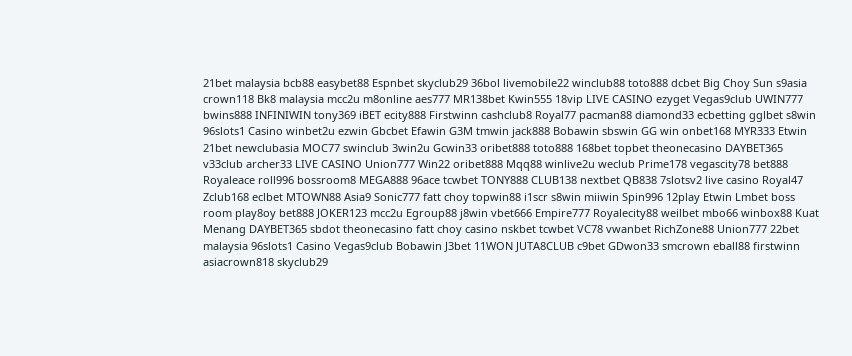21bet malaysia bcb88 easybet88 Espnbet skyclub29 36bol livemobile22 winclub88 toto888 dcbet Big Choy Sun s9asia crown118 Bk8 malaysia mcc2u m8online aes777 MR138bet Kwin555 18vip LIVE CASINO ezyget Vegas9club UWIN777 bwins888 INFINIWIN tony369 iBET ecity888 Firstwinn cashclub8 Royal77 pacman88 diamond33 ecbetting gglbet s8win 96slots1 Casino winbet2u ezwin Gbcbet Efawin G3M tmwin jack888 Bobawin sbswin GG win onbet168 MYR333 Etwin 21bet newclubasia MOC77 swinclub 3win2u Gcwin33 oribet888 toto888 168bet topbet theonecasino DAYBET365 v33club archer33 LIVE CASINO Union777 Win22 oribet888 Mqq88 winlive2u weclub Prime178 vegascity78 bet888 Royaleace roll996 bossroom8 MEGA888 96ace tcwbet TONY888 CLUB138 nextbet QB838 7slotsv2 live casino Royal47 Zclub168 eclbet MTOWN88 Asia9 Sonic777 fatt choy topwin88 i1scr s8win miiwin Spin996 12play Etwin Lmbet boss room play8oy bet888 JOKER123 mcc2u Egroup88 j8win vbet666 Empire777 Royalecity88 weilbet mbo66 winbox88 Kuat Menang DAYBET365 sbdot theonecasino fatt choy casino nskbet tcwbet VC78 vwanbet RichZone88 Union777 22bet malaysia 96slots1 Casino Vegas9club Bobawin J3bet 11WON JUTA8CLUB c9bet GDwon33 smcrown eball88 firstwinn asiacrown818 skyclub29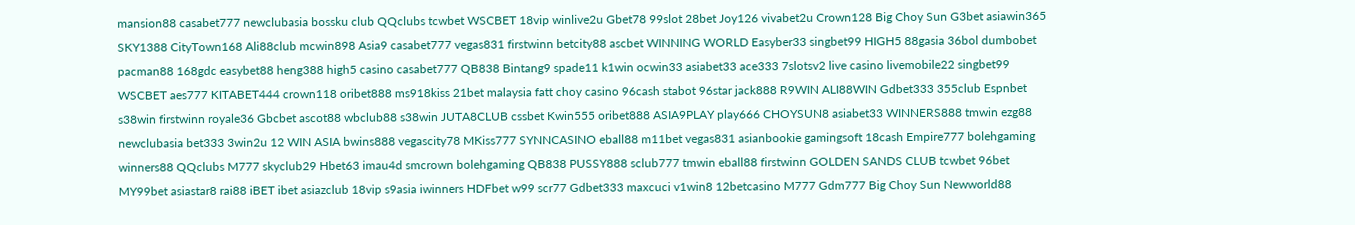mansion88 casabet777 newclubasia bossku club QQclubs tcwbet WSCBET 18vip winlive2u Gbet78 99slot 28bet Joy126 vivabet2u Crown128 Big Choy Sun G3bet asiawin365 SKY1388 CityTown168 Ali88club mcwin898 Asia9 casabet777 vegas831 firstwinn betcity88 ascbet WINNING WORLD Easyber33 singbet99 HIGH5 88gasia 36bol dumbobet pacman88 168gdc easybet88 heng388 high5 casino casabet777 QB838 Bintang9 spade11 k1win ocwin33 asiabet33 ace333 7slotsv2 live casino livemobile22 singbet99 WSCBET aes777 KITABET444 crown118 oribet888 ms918kiss 21bet malaysia fatt choy casino 96cash stabot 96star jack888 R9WIN ALI88WIN Gdbet333 355club Espnbet s38win firstwinn royale36 Gbcbet ascot88 wbclub88 s38win JUTA8CLUB cssbet Kwin555 oribet888 ASIA9PLAY play666 CHOYSUN8 asiabet33 WINNERS888 tmwin ezg88 newclubasia bet333 3win2u 12 WIN ASIA bwins888 vegascity78 MKiss777 SYNNCASINO eball88 m11bet vegas831 asianbookie gamingsoft 18cash Empire777 bolehgaming winners88 QQclubs M777 skyclub29 Hbet63 imau4d smcrown bolehgaming QB838 PUSSY888 sclub777 tmwin eball88 firstwinn GOLDEN SANDS CLUB tcwbet 96bet MY99bet asiastar8 rai88 iBET ibet asiazclub 18vip s9asia iwinners HDFbet w99 scr77 Gdbet333 maxcuci v1win8 12betcasino M777 Gdm777 Big Choy Sun Newworld88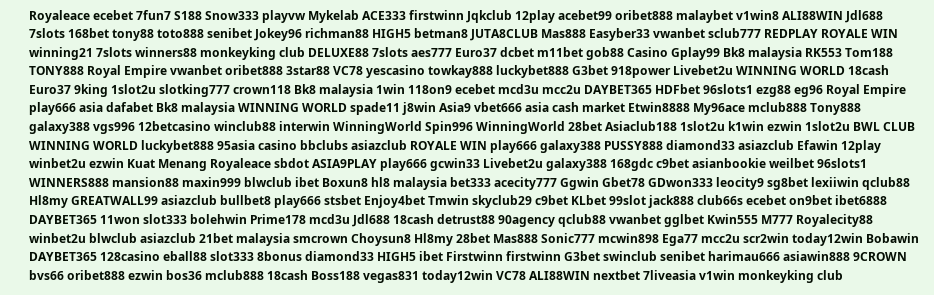Royaleace ecebet 7fun7 S188 Snow333 playvw Mykelab ACE333 firstwinn Jqkclub 12play acebet99 oribet888 malaybet v1win8 ALI88WIN Jdl688 7slots 168bet tony88 toto888 senibet Jokey96 richman88 HIGH5 betman8 JUTA8CLUB Mas888 Easyber33 vwanbet sclub777 REDPLAY ROYALE WIN winning21 7slots winners88 monkeyking club DELUXE88 7slots aes777 Euro37 dcbet m11bet gob88 Casino Gplay99 Bk8 malaysia RK553 Tom188 TONY888 Royal Empire vwanbet oribet888 3star88 VC78 yescasino towkay888 luckybet888 G3bet 918power Livebet2u WINNING WORLD 18cash Euro37 9king 1slot2u slotking777 crown118 Bk8 malaysia 1win 118on9 ecebet mcd3u mcc2u DAYBET365 HDFbet 96slots1 ezg88 eg96 Royal Empire play666 asia dafabet Bk8 malaysia WINNING WORLD spade11 j8win Asia9 vbet666 asia cash market Etwin8888 My96ace mclub888 Tony888 galaxy388 vgs996 12betcasino winclub88 interwin WinningWorld Spin996 WinningWorld 28bet Asiaclub188 1slot2u k1win ezwin 1slot2u BWL CLUB WINNING WORLD luckybet888 95asia casino bbclubs asiazclub ROYALE WIN play666 galaxy388 PUSSY888 diamond33 asiazclub Efawin 12play winbet2u ezwin Kuat Menang Royaleace sbdot ASIA9PLAY play666 gcwin33 Livebet2u galaxy388 168gdc c9bet asianbookie weilbet 96slots1 WINNERS888 mansion88 maxin999 blwclub ibet Boxun8 hl8 malaysia bet333 acecity777 Ggwin Gbet78 GDwon333 leocity9 sg8bet lexiiwin qclub88 Hl8my GREATWALL99 asiazclub bullbet8 play666 stsbet Enjoy4bet Tmwin skyclub29 c9bet KLbet 99slot jack888 club66s ecebet on9bet ibet6888 DAYBET365 11won slot333 bolehwin Prime178 mcd3u Jdl688 18cash detrust88 90agency qclub88 vwanbet gglbet Kwin555 M777 Royalecity88 winbet2u blwclub asiazclub 21bet malaysia smcrown Choysun8 Hl8my 28bet Mas888 Sonic777 mcwin898 Ega77 mcc2u scr2win today12win Bobawin DAYBET365 128casino eball88 slot333 8bonus diamond33 HIGH5 ibet Firstwinn firstwinn G3bet swinclub senibet harimau666 asiawin888 9CROWN bvs66 oribet888 ezwin bos36 mclub888 18cash Boss188 vegas831 today12win VC78 ALI88WIN nextbet 7liveasia v1win monkeyking club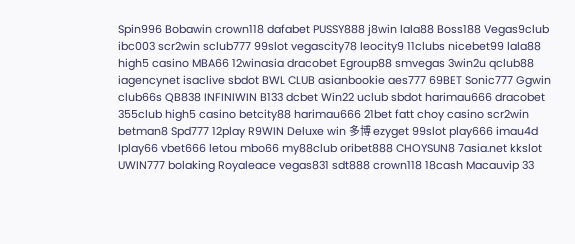Spin996 Bobawin crown118 dafabet PUSSY888 j8win lala88 Boss188 Vegas9club ibc003 scr2win sclub777 99slot vegascity78 leocity9 11clubs nicebet99 lala88 high5 casino MBA66 12winasia dracobet Egroup88 smvegas 3win2u qclub88 iagencynet isaclive sbdot BWL CLUB asianbookie aes777 69BET Sonic777 Ggwin club66s QB838 INFINIWIN B133 dcbet Win22 uclub sbdot harimau666 dracobet 355club high5 casino betcity88 harimau666 21bet fatt choy casino scr2win betman8 Spd777 12play R9WIN Deluxe win 多博 ezyget 99slot play666 imau4d Iplay66 vbet666 letou mbo66 my88club oribet888 CHOYSUN8 7asia.net kkslot UWIN777 bolaking Royaleace vegas831 sdt888 crown118 18cash Macauvip 33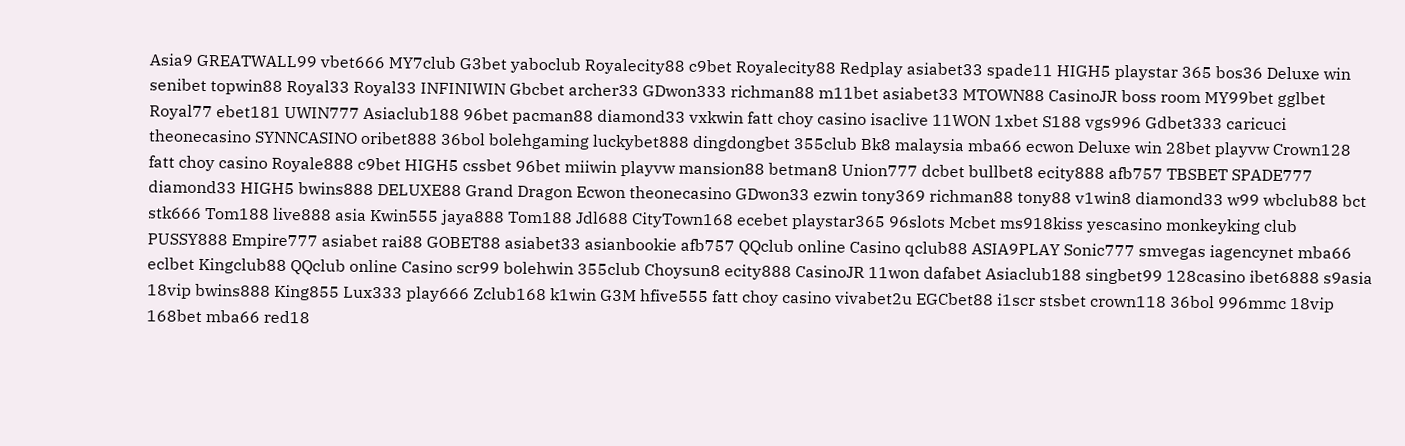Asia9 GREATWALL99 vbet666 MY7club G3bet yaboclub Royalecity88 c9bet Royalecity88 Redplay asiabet33 spade11 HIGH5 playstar 365 bos36 Deluxe win senibet topwin88 Royal33 Royal33 INFINIWIN Gbcbet archer33 GDwon333 richman88 m11bet asiabet33 MTOWN88 CasinoJR boss room MY99bet gglbet Royal77 ebet181 UWIN777 Asiaclub188 96bet pacman88 diamond33 vxkwin fatt choy casino isaclive 11WON 1xbet S188 vgs996 Gdbet333 caricuci theonecasino SYNNCASINO oribet888 36bol bolehgaming luckybet888 dingdongbet 355club Bk8 malaysia mba66 ecwon Deluxe win 28bet playvw Crown128 fatt choy casino Royale888 c9bet HIGH5 cssbet 96bet miiwin playvw mansion88 betman8 Union777 dcbet bullbet8 ecity888 afb757 TBSBET SPADE777 diamond33 HIGH5 bwins888 DELUXE88 Grand Dragon Ecwon theonecasino GDwon33 ezwin tony369 richman88 tony88 v1win8 diamond33 w99 wbclub88 bct stk666 Tom188 live888 asia Kwin555 jaya888 Tom188 Jdl688 CityTown168 ecebet playstar365 96slots Mcbet ms918kiss yescasino monkeyking club PUSSY888 Empire777 asiabet rai88 GOBET88 asiabet33 asianbookie afb757 QQclub online Casino qclub88 ASIA9PLAY Sonic777 smvegas iagencynet mba66 eclbet Kingclub88 QQclub online Casino scr99 bolehwin 355club Choysun8 ecity888 CasinoJR 11won dafabet Asiaclub188 singbet99 128casino ibet6888 s9asia 18vip bwins888 King855 Lux333 play666 Zclub168 k1win G3M hfive555 fatt choy casino vivabet2u EGCbet88 i1scr stsbet crown118 36bol 996mmc 18vip 168bet mba66 red18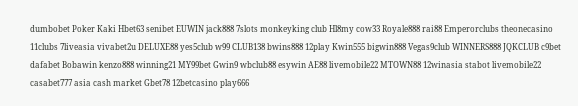dumbobet Poker Kaki Hbet63 senibet EUWIN jack888 7slots monkeyking club Hl8my cow33 Royale888 rai88 Emperorclubs theonecasino 11clubs 7liveasia vivabet2u DELUXE88 yes5club w99 CLUB138 bwins888 12play Kwin555 bigwin888 Vegas9club WINNERS888 JQKCLUB c9bet dafabet Bobawin kenzo888 winning21 MY99bet Gwin9 wbclub88 esywin AE88 livemobile22 MTOWN88 12winasia stabot livemobile22 casabet777 asia cash market Gbet78 12betcasino play666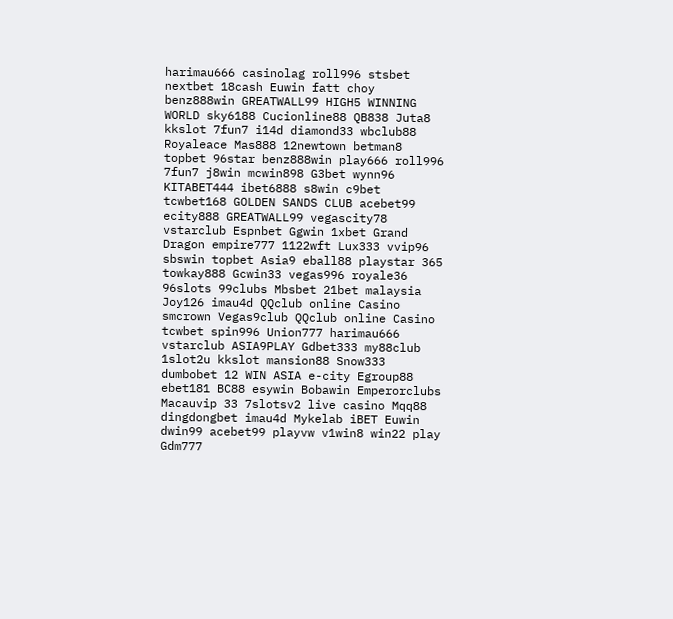harimau666 casinolag roll996 stsbet nextbet 18cash Euwin fatt choy benz888win GREATWALL99 HIGH5 WINNING WORLD sky6188 Cucionline88 QB838 Juta8 kkslot 7fun7 i14d diamond33 wbclub88 Royaleace Mas888 12newtown betman8 topbet 96star benz888win play666 roll996 7fun7 j8win mcwin898 G3bet wynn96 KITABET444 ibet6888 s8win c9bet tcwbet168 GOLDEN SANDS CLUB acebet99 ecity888 GREATWALL99 vegascity78 vstarclub Espnbet Ggwin 1xbet Grand Dragon empire777 1122wft Lux333 vvip96 sbswin topbet Asia9 eball88 playstar 365 towkay888 Gcwin33 vegas996 royale36 96slots 99clubs Mbsbet 21bet malaysia Joy126 imau4d QQclub online Casino smcrown Vegas9club QQclub online Casino tcwbet spin996 Union777 harimau666 vstarclub ASIA9PLAY Gdbet333 my88club 1slot2u kkslot mansion88 Snow333 dumbobet 12 WIN ASIA e-city Egroup88 ebet181 BC88 esywin Bobawin Emperorclubs Macauvip 33 7slotsv2 live casino Mqq88 dingdongbet imau4d Mykelab iBET Euwin dwin99 acebet99 playvw v1win8 win22 play Gdm777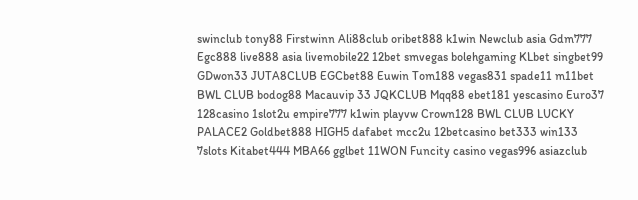swinclub tony88 Firstwinn Ali88club oribet888 k1win Newclub asia Gdm777 Egc888 live888 asia livemobile22 12bet smvegas bolehgaming KLbet singbet99 GDwon33 JUTA8CLUB EGCbet88 Euwin Tom188 vegas831 spade11 m11bet BWL CLUB bodog88 Macauvip 33 JQKCLUB Mqq88 ebet181 yescasino Euro37 128casino 1slot2u empire777 k1win playvw Crown128 BWL CLUB LUCKY PALACE2 Goldbet888 HIGH5 dafabet mcc2u 12betcasino bet333 win133 7slots Kitabet444 MBA66 gglbet 11WON Funcity casino vegas996 asiazclub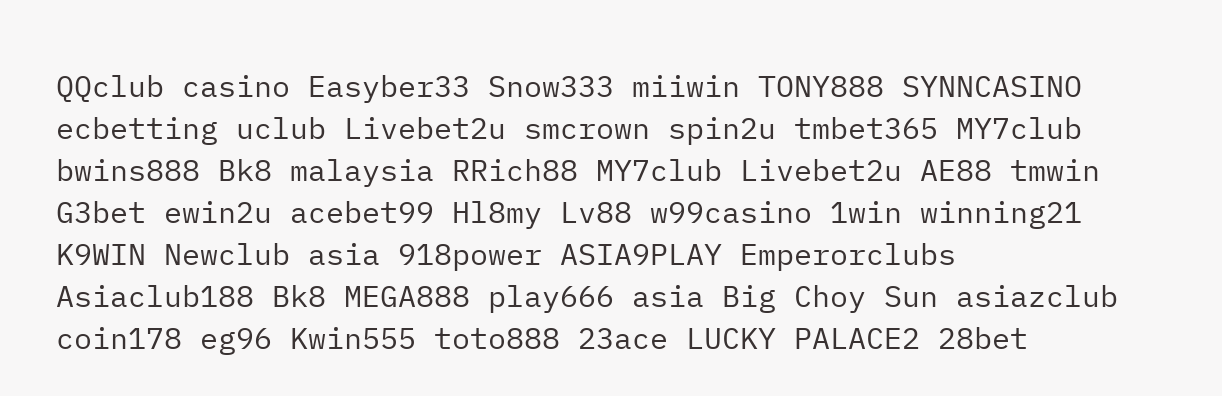QQclub casino Easyber33 Snow333 miiwin TONY888 SYNNCASINO ecbetting uclub Livebet2u smcrown spin2u tmbet365 MY7club bwins888 Bk8 malaysia RRich88 MY7club Livebet2u AE88 tmwin G3bet ewin2u acebet99 Hl8my Lv88 w99casino 1win winning21 K9WIN Newclub asia 918power ASIA9PLAY Emperorclubs Asiaclub188 Bk8 MEGA888 play666 asia Big Choy Sun asiazclub coin178 eg96 Kwin555 toto888 23ace LUCKY PALACE2 28bet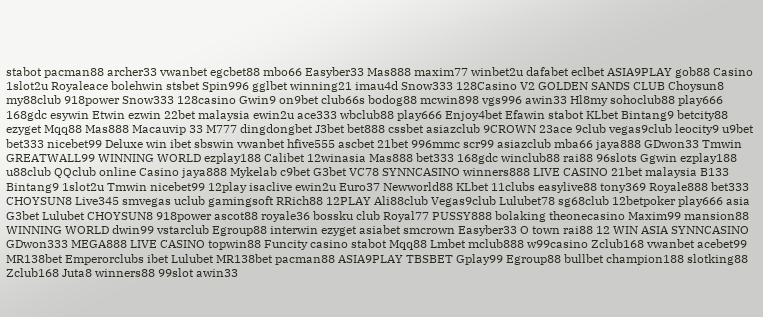stabot pacman88 archer33 vwanbet egcbet88 mbo66 Easyber33 Mas888 maxim77 winbet2u dafabet eclbet ASIA9PLAY gob88 Casino 1slot2u Royaleace bolehwin stsbet Spin996 gglbet winning21 imau4d Snow333 128Casino V2 GOLDEN SANDS CLUB Choysun8 my88club 918power Snow333 128casino Gwin9 on9bet club66s bodog88 mcwin898 vgs996 awin33 Hl8my sohoclub88 play666 168gdc esywin Etwin ezwin 22bet malaysia ewin2u ace333 wbclub88 play666 Enjoy4bet Efawin stabot KLbet Bintang9 betcity88 ezyget Mqq88 Mas888 Macauvip 33 M777 dingdongbet J3bet bet888 cssbet asiazclub 9CROWN 23ace 9club vegas9club leocity9 u9bet bet333 nicebet99 Deluxe win ibet sbswin vwanbet hfive555 ascbet 21bet 996mmc scr99 asiazclub mba66 jaya888 GDwon33 Tmwin GREATWALL99 WINNING WORLD ezplay188 Calibet 12winasia Mas888 bet333 168gdc winclub88 rai88 96slots Ggwin ezplay188 u88club QQclub online Casino jaya888 Mykelab c9bet G3bet VC78 SYNNCASINO winners888 LIVE CASINO 21bet malaysia B133 Bintang9 1slot2u Tmwin nicebet99 12play isaclive ewin2u Euro37 Newworld88 KLbet 11clubs easylive88 tony369 Royale888 bet333 CHOYSUN8 Live345 smvegas uclub gamingsoft RRich88 12PLAY Ali88club Vegas9club Lulubet78 sg68club 12betpoker play666 asia G3bet Lulubet CHOYSUN8 918power ascot88 royale36 bossku club Royal77 PUSSY888 bolaking theonecasino Maxim99 mansion88 WINNING WORLD dwin99 vstarclub Egroup88 interwin ezyget asiabet smcrown Easyber33 O town rai88 12 WIN ASIA SYNNCASINO GDwon333 MEGA888 LIVE CASINO topwin88 Funcity casino stabot Mqq88 Lmbet mclub888 w99casino Zclub168 vwanbet acebet99 MR138bet Emperorclubs ibet Lulubet MR138bet pacman88 ASIA9PLAY TBSBET Gplay99 Egroup88 bullbet champion188 slotking88 Zclub168 Juta8 winners88 99slot awin33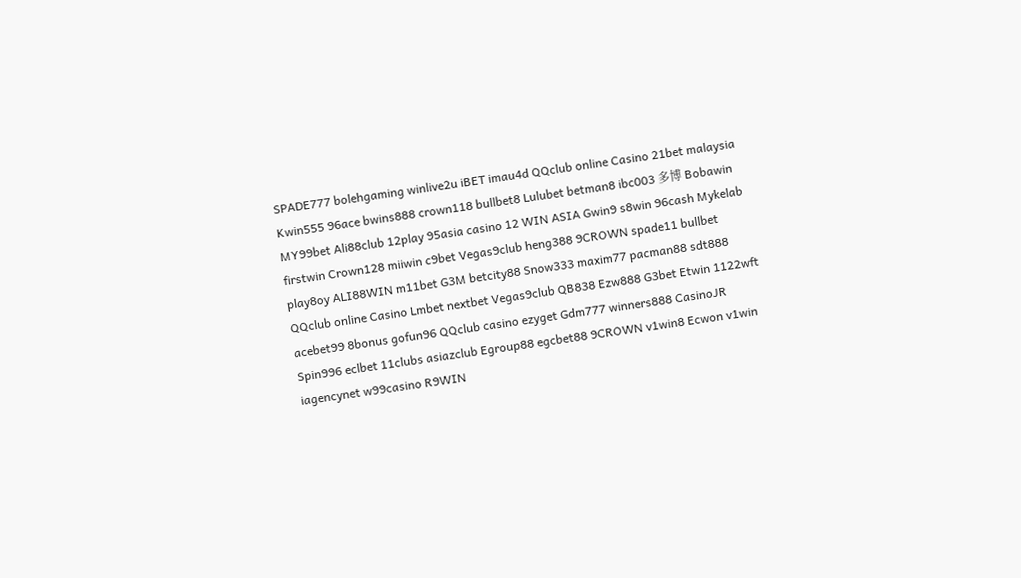SPADE777 bolehgaming winlive2u iBET imau4d QQclub online Casino 21bet malaysia Kwin555 96ace bwins888 crown118 bullbet8 Lulubet betman8 ibc003 多博 Bobawin MY99bet Ali88club 12play 95asia casino 12 WIN ASIA Gwin9 s8win 96cash Mykelab firstwin Crown128 miiwin c9bet Vegas9club heng388 9CROWN spade11 bullbet play8oy ALI88WIN m11bet G3M betcity88 Snow333 maxim77 pacman88 sdt888 QQclub online Casino Lmbet nextbet Vegas9club QB838 Ezw888 G3bet Etwin 1122wft acebet99 8bonus gofun96 QQclub casino ezyget Gdm777 winners888 CasinoJR Spin996 eclbet 11clubs asiazclub Egroup88 egcbet88 9CROWN v1win8 Ecwon v1win iagencynet w99casino R9WIN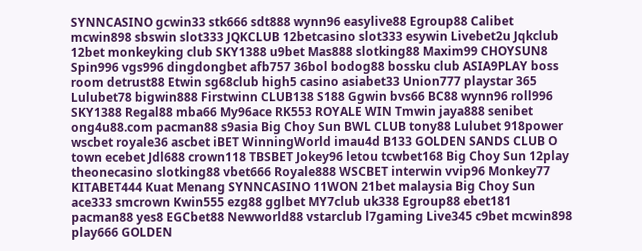SYNNCASINO gcwin33 stk666 sdt888 wynn96 easylive88 Egroup88 Calibet mcwin898 sbswin slot333 JQKCLUB 12betcasino slot333 esywin Livebet2u Jqkclub 12bet monkeyking club SKY1388 u9bet Mas888 slotking88 Maxim99 CHOYSUN8 Spin996 vgs996 dingdongbet afb757 36bol bodog88 bossku club ASIA9PLAY boss room detrust88 Etwin sg68club high5 casino asiabet33 Union777 playstar 365 Lulubet78 bigwin888 Firstwinn CLUB138 S188 Ggwin bvs66 BC88 wynn96 roll996 SKY1388 Regal88 mba66 My96ace RK553 ROYALE WIN Tmwin jaya888 senibet ong4u88.com pacman88 s9asia Big Choy Sun BWL CLUB tony88 Lulubet 918power wscbet royale36 ascbet iBET WinningWorld imau4d B133 GOLDEN SANDS CLUB O town ecebet Jdl688 crown118 TBSBET Jokey96 letou tcwbet168 Big Choy Sun 12play theonecasino slotking88 vbet666 Royale888 WSCBET interwin vvip96 Monkey77 KITABET444 Kuat Menang SYNNCASINO 11WON 21bet malaysia Big Choy Sun ace333 smcrown Kwin555 ezg88 gglbet MY7club uk338 Egroup88 ebet181 pacman88 yes8 EGCbet88 Newworld88 vstarclub l7gaming Live345 c9bet mcwin898 play666 GOLDEN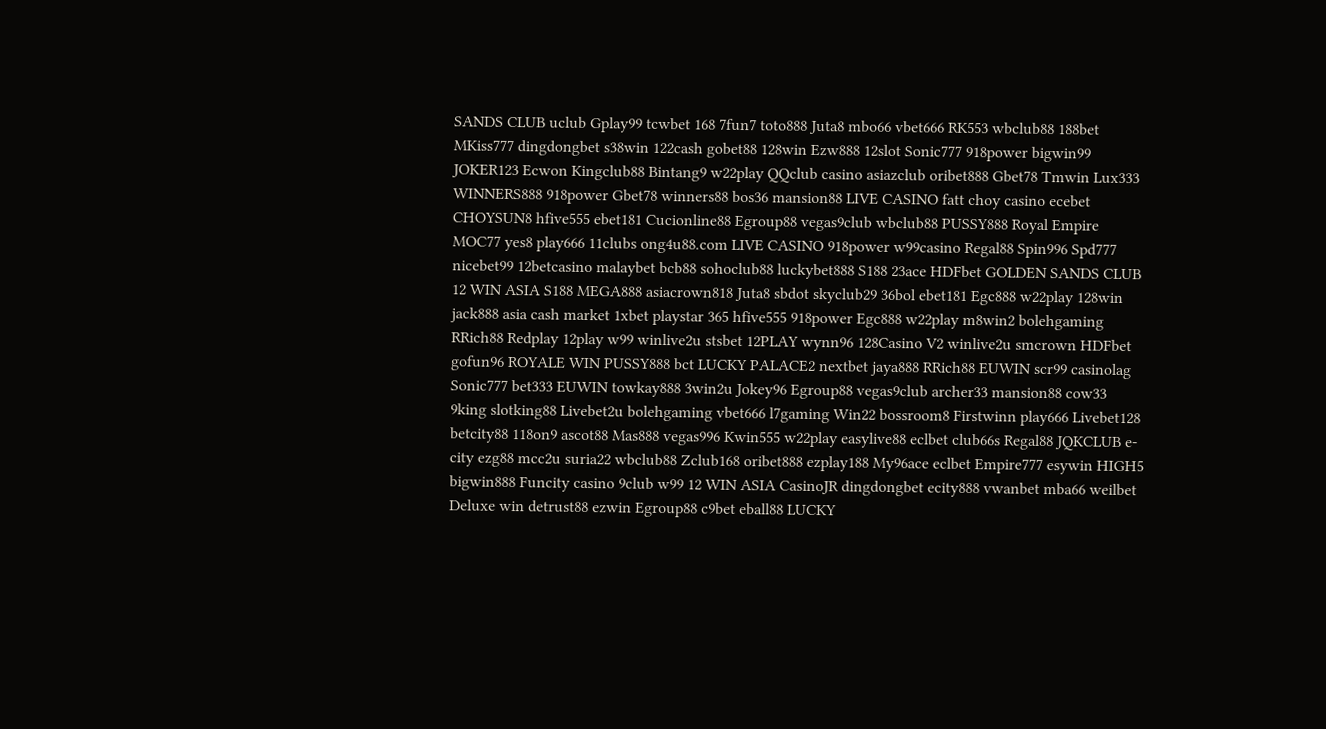SANDS CLUB uclub Gplay99 tcwbet 168 7fun7 toto888 Juta8 mbo66 vbet666 RK553 wbclub88 188bet MKiss777 dingdongbet s38win 122cash gobet88 128win Ezw888 12slot Sonic777 918power bigwin99 JOKER123 Ecwon Kingclub88 Bintang9 w22play QQclub casino asiazclub oribet888 Gbet78 Tmwin Lux333 WINNERS888 918power Gbet78 winners88 bos36 mansion88 LIVE CASINO fatt choy casino ecebet CHOYSUN8 hfive555 ebet181 Cucionline88 Egroup88 vegas9club wbclub88 PUSSY888 Royal Empire MOC77 yes8 play666 11clubs ong4u88.com LIVE CASINO 918power w99casino Regal88 Spin996 Spd777 nicebet99 12betcasino malaybet bcb88 sohoclub88 luckybet888 S188 23ace HDFbet GOLDEN SANDS CLUB 12 WIN ASIA S188 MEGA888 asiacrown818 Juta8 sbdot skyclub29 36bol ebet181 Egc888 w22play 128win jack888 asia cash market 1xbet playstar 365 hfive555 918power Egc888 w22play m8win2 bolehgaming RRich88 Redplay 12play w99 winlive2u stsbet 12PLAY wynn96 128Casino V2 winlive2u smcrown HDFbet gofun96 ROYALE WIN PUSSY888 bct LUCKY PALACE2 nextbet jaya888 RRich88 EUWIN scr99 casinolag Sonic777 bet333 EUWIN towkay888 3win2u Jokey96 Egroup88 vegas9club archer33 mansion88 cow33 9king slotking88 Livebet2u bolehgaming vbet666 l7gaming Win22 bossroom8 Firstwinn play666 Livebet128 betcity88 118on9 ascot88 Mas888 vegas996 Kwin555 w22play easylive88 eclbet club66s Regal88 JQKCLUB e-city ezg88 mcc2u suria22 wbclub88 Zclub168 oribet888 ezplay188 My96ace eclbet Empire777 esywin HIGH5 bigwin888 Funcity casino 9club w99 12 WIN ASIA CasinoJR dingdongbet ecity888 vwanbet mba66 weilbet Deluxe win detrust88 ezwin Egroup88 c9bet eball88 LUCKY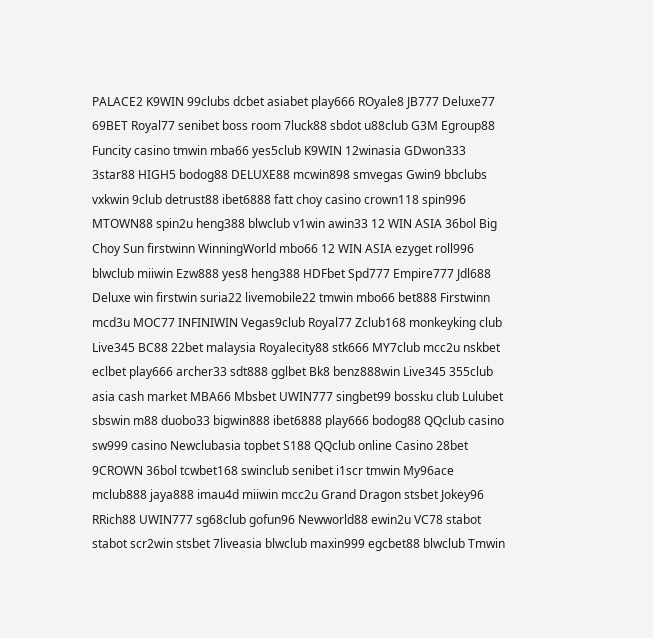PALACE2 K9WIN 99clubs dcbet asiabet play666 ROyale8 JB777 Deluxe77 69BET Royal77 senibet boss room 7luck88 sbdot u88club G3M Egroup88 Funcity casino tmwin mba66 yes5club K9WIN 12winasia GDwon333 3star88 HIGH5 bodog88 DELUXE88 mcwin898 smvegas Gwin9 bbclubs vxkwin 9club detrust88 ibet6888 fatt choy casino crown118 spin996 MTOWN88 spin2u heng388 blwclub v1win awin33 12 WIN ASIA 36bol Big Choy Sun firstwinn WinningWorld mbo66 12 WIN ASIA ezyget roll996 blwclub miiwin Ezw888 yes8 heng388 HDFbet Spd777 Empire777 Jdl688 Deluxe win firstwin suria22 livemobile22 tmwin mbo66 bet888 Firstwinn mcd3u MOC77 INFINIWIN Vegas9club Royal77 Zclub168 monkeyking club Live345 BC88 22bet malaysia Royalecity88 stk666 MY7club mcc2u nskbet eclbet play666 archer33 sdt888 gglbet Bk8 benz888win Live345 355club asia cash market MBA66 Mbsbet UWIN777 singbet99 bossku club Lulubet sbswin m88 duobo33 bigwin888 ibet6888 play666 bodog88 QQclub casino sw999 casino Newclubasia topbet S188 QQclub online Casino 28bet 9CROWN 36bol tcwbet168 swinclub senibet i1scr tmwin My96ace mclub888 jaya888 imau4d miiwin mcc2u Grand Dragon stsbet Jokey96 RRich88 UWIN777 sg68club gofun96 Newworld88 ewin2u VC78 stabot stabot scr2win stsbet 7liveasia blwclub maxin999 egcbet88 blwclub Tmwin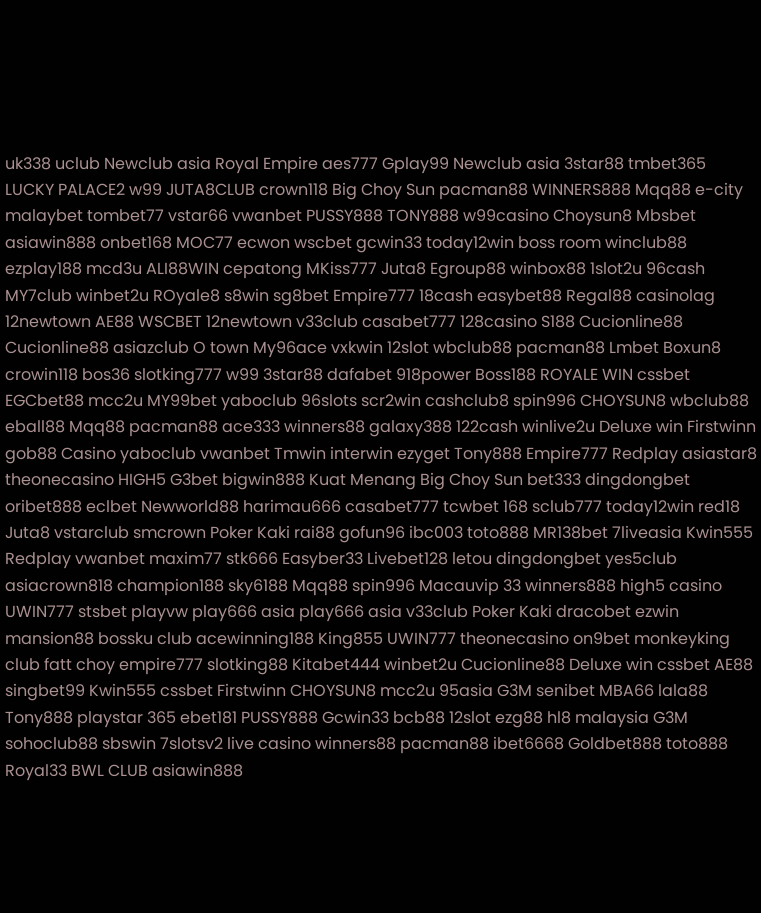uk338 uclub Newclub asia Royal Empire aes777 Gplay99 Newclub asia 3star88 tmbet365 LUCKY PALACE2 w99 JUTA8CLUB crown118 Big Choy Sun pacman88 WINNERS888 Mqq88 e-city malaybet tombet77 vstar66 vwanbet PUSSY888 TONY888 w99casino Choysun8 Mbsbet asiawin888 onbet168 MOC77 ecwon wscbet gcwin33 today12win boss room winclub88 ezplay188 mcd3u ALI88WIN cepatong MKiss777 Juta8 Egroup88 winbox88 1slot2u 96cash MY7club winbet2u ROyale8 s8win sg8bet Empire777 18cash easybet88 Regal88 casinolag 12newtown AE88 WSCBET 12newtown v33club casabet777 128casino S188 Cucionline88 Cucionline88 asiazclub O town My96ace vxkwin 12slot wbclub88 pacman88 Lmbet Boxun8 crowin118 bos36 slotking777 w99 3star88 dafabet 918power Boss188 ROYALE WIN cssbet EGCbet88 mcc2u MY99bet yaboclub 96slots scr2win cashclub8 spin996 CHOYSUN8 wbclub88 eball88 Mqq88 pacman88 ace333 winners88 galaxy388 122cash winlive2u Deluxe win Firstwinn gob88 Casino yaboclub vwanbet Tmwin interwin ezyget Tony888 Empire777 Redplay asiastar8 theonecasino HIGH5 G3bet bigwin888 Kuat Menang Big Choy Sun bet333 dingdongbet oribet888 eclbet Newworld88 harimau666 casabet777 tcwbet 168 sclub777 today12win red18 Juta8 vstarclub smcrown Poker Kaki rai88 gofun96 ibc003 toto888 MR138bet 7liveasia Kwin555 Redplay vwanbet maxim77 stk666 Easyber33 Livebet128 letou dingdongbet yes5club asiacrown818 champion188 sky6188 Mqq88 spin996 Macauvip 33 winners888 high5 casino UWIN777 stsbet playvw play666 asia play666 asia v33club Poker Kaki dracobet ezwin mansion88 bossku club acewinning188 King855 UWIN777 theonecasino on9bet monkeyking club fatt choy empire777 slotking88 Kitabet444 winbet2u Cucionline88 Deluxe win cssbet AE88 singbet99 Kwin555 cssbet Firstwinn CHOYSUN8 mcc2u 95asia G3M senibet MBA66 lala88 Tony888 playstar 365 ebet181 PUSSY888 Gcwin33 bcb88 12slot ezg88 hl8 malaysia G3M sohoclub88 sbswin 7slotsv2 live casino winners88 pacman88 ibet6668 Goldbet888 toto888 Royal33 BWL CLUB asiawin888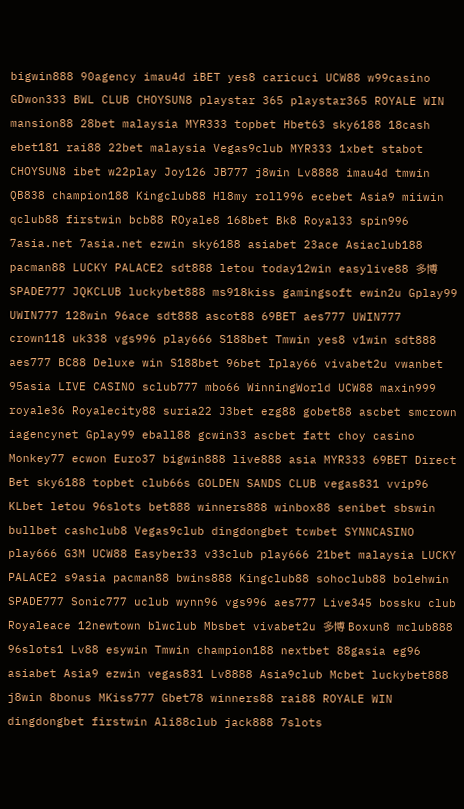bigwin888 90agency imau4d iBET yes8 caricuci UCW88 w99casino GDwon333 BWL CLUB CHOYSUN8 playstar 365 playstar365 ROYALE WIN mansion88 28bet malaysia MYR333 topbet Hbet63 sky6188 18cash ebet181 rai88 22bet malaysia Vegas9club MYR333 1xbet stabot CHOYSUN8 ibet w22play Joy126 JB777 j8win Lv8888 imau4d tmwin QB838 champion188 Kingclub88 Hl8my roll996 ecebet Asia9 miiwin qclub88 firstwin bcb88 ROyale8 168bet Bk8 Royal33 spin996 7asia.net 7asia.net ezwin sky6188 asiabet 23ace Asiaclub188 pacman88 LUCKY PALACE2 sdt888 letou today12win easylive88 多博 SPADE777 JQKCLUB luckybet888 ms918kiss gamingsoft ewin2u Gplay99 UWIN777 128win 96ace sdt888 ascot88 69BET aes777 UWIN777 crown118 uk338 vgs996 play666 S188bet Tmwin yes8 v1win sdt888 aes777 BC88 Deluxe win S188bet 96bet Iplay66 vivabet2u vwanbet 95asia LIVE CASINO sclub777 mbo66 WinningWorld UCW88 maxin999 royale36 Royalecity88 suria22 J3bet ezg88 gobet88 ascbet smcrown iagencynet Gplay99 eball88 gcwin33 ascbet fatt choy casino Monkey77 ecwon Euro37 bigwin888 live888 asia MYR333 69BET Direct Bet sky6188 topbet club66s GOLDEN SANDS CLUB vegas831 vvip96 KLbet letou 96slots bet888 winners888 winbox88 senibet sbswin bullbet cashclub8 Vegas9club dingdongbet tcwbet SYNNCASINO play666 G3M UCW88 Easyber33 v33club play666 21bet malaysia LUCKY PALACE2 s9asia pacman88 bwins888 Kingclub88 sohoclub88 bolehwin SPADE777 Sonic777 uclub wynn96 vgs996 aes777 Live345 bossku club Royaleace 12newtown blwclub Mbsbet vivabet2u 多博 Boxun8 mclub888 96slots1 Lv88 esywin Tmwin champion188 nextbet 88gasia eg96 asiabet Asia9 ezwin vegas831 Lv8888 Asia9club Mcbet luckybet888 j8win 8bonus MKiss777 Gbet78 winners88 rai88 ROYALE WIN dingdongbet firstwin Ali88club jack888 7slots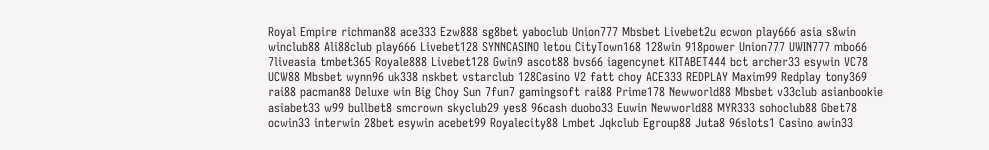Royal Empire richman88 ace333 Ezw888 sg8bet yaboclub Union777 Mbsbet Livebet2u ecwon play666 asia s8win winclub88 Ali88club play666 Livebet128 SYNNCASINO letou CityTown168 128win 918power Union777 UWIN777 mbo66 7liveasia tmbet365 Royale888 Livebet128 Gwin9 ascot88 bvs66 iagencynet KITABET444 bct archer33 esywin VC78 UCW88 Mbsbet wynn96 uk338 nskbet vstarclub 128Casino V2 fatt choy ACE333 REDPLAY Maxim99 Redplay tony369 rai88 pacman88 Deluxe win Big Choy Sun 7fun7 gamingsoft rai88 Prime178 Newworld88 Mbsbet v33club asianbookie asiabet33 w99 bullbet8 smcrown skyclub29 yes8 96cash duobo33 Euwin Newworld88 MYR333 sohoclub88 Gbet78 ocwin33 interwin 28bet esywin acebet99 Royalecity88 Lmbet Jqkclub Egroup88 Juta8 96slots1 Casino awin33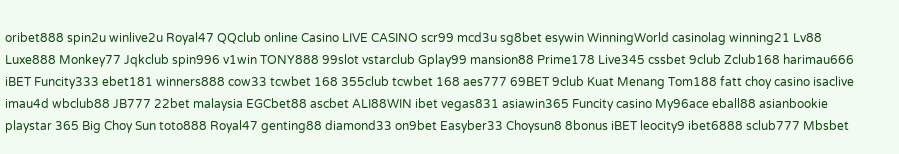oribet888 spin2u winlive2u Royal47 QQclub online Casino LIVE CASINO scr99 mcd3u sg8bet esywin WinningWorld casinolag winning21 Lv88 Luxe888 Monkey77 Jqkclub spin996 v1win TONY888 99slot vstarclub Gplay99 mansion88 Prime178 Live345 cssbet 9club Zclub168 harimau666 iBET Funcity333 ebet181 winners888 cow33 tcwbet 168 355club tcwbet 168 aes777 69BET 9club Kuat Menang Tom188 fatt choy casino isaclive imau4d wbclub88 JB777 22bet malaysia EGCbet88 ascbet ALI88WIN ibet vegas831 asiawin365 Funcity casino My96ace eball88 asianbookie playstar 365 Big Choy Sun toto888 Royal47 genting88 diamond33 on9bet Easyber33 Choysun8 8bonus iBET leocity9 ibet6888 sclub777 Mbsbet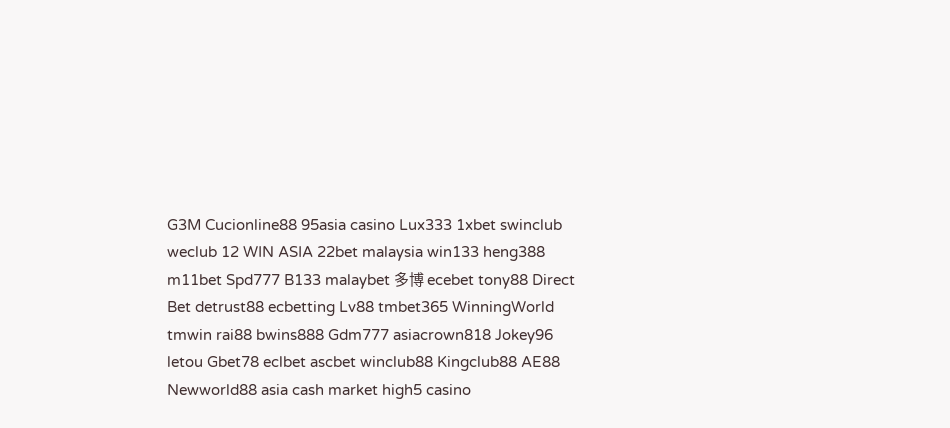G3M Cucionline88 95asia casino Lux333 1xbet swinclub weclub 12 WIN ASIA 22bet malaysia win133 heng388 m11bet Spd777 B133 malaybet 多博 ecebet tony88 Direct Bet detrust88 ecbetting Lv88 tmbet365 WinningWorld tmwin rai88 bwins888 Gdm777 asiacrown818 Jokey96 letou Gbet78 eclbet ascbet winclub88 Kingclub88 AE88 Newworld88 asia cash market high5 casino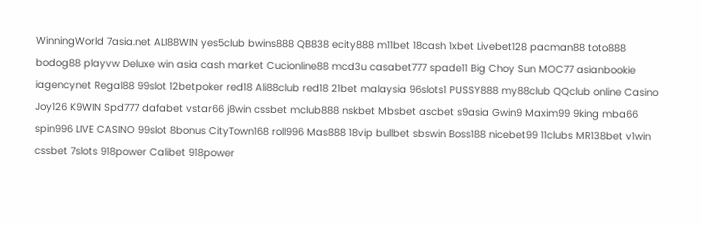WinningWorld 7asia.net ALI88WIN yes5club bwins888 QB838 ecity888 m11bet 18cash 1xbet Livebet128 pacman88 toto888 bodog88 playvw Deluxe win asia cash market Cucionline88 mcd3u casabet777 spade11 Big Choy Sun MOC77 asianbookie iagencynet Regal88 99slot 12betpoker red18 Ali88club red18 21bet malaysia 96slots1 PUSSY888 my88club QQclub online Casino Joy126 K9WIN Spd777 dafabet vstar66 j8win cssbet mclub888 nskbet Mbsbet ascbet s9asia Gwin9 Maxim99 9king mba66 spin996 LIVE CASINO 99slot 8bonus CityTown168 roll996 Mas888 18vip bullbet sbswin Boss188 nicebet99 11clubs MR138bet v1win cssbet 7slots 918power Calibet 918power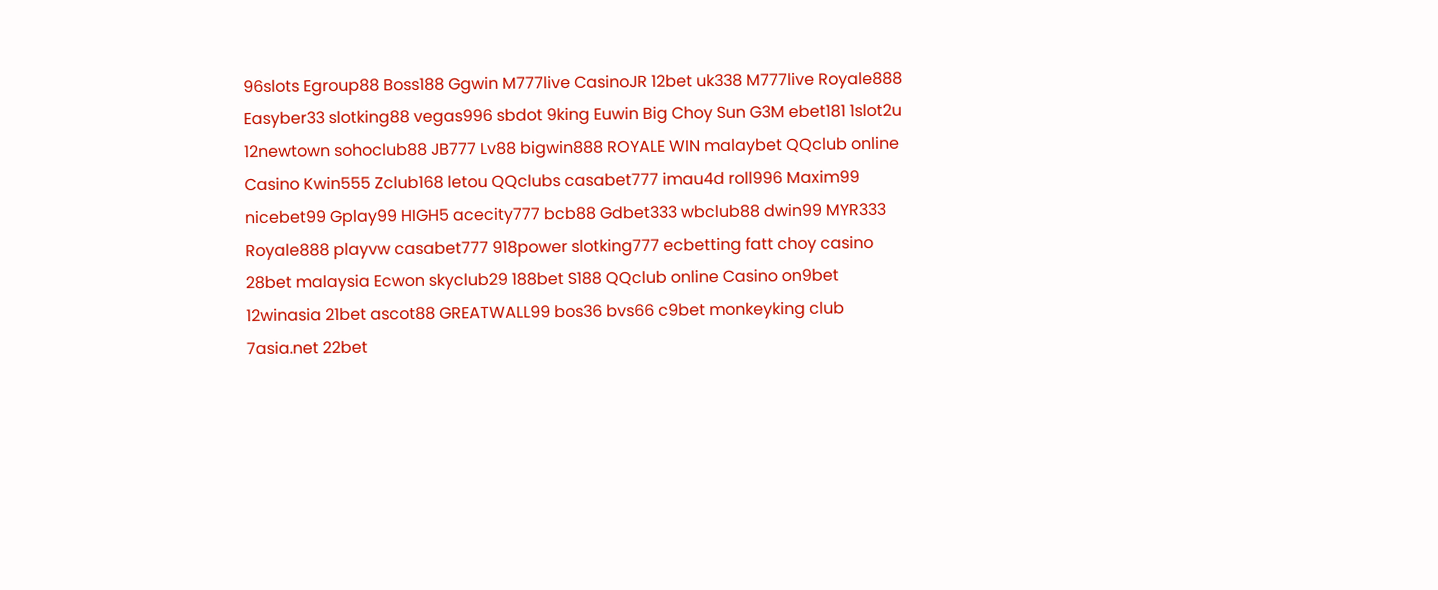96slots Egroup88 Boss188 Ggwin M777live CasinoJR 12bet uk338 M777live Royale888 Easyber33 slotking88 vegas996 sbdot 9king Euwin Big Choy Sun G3M ebet181 1slot2u 12newtown sohoclub88 JB777 Lv88 bigwin888 ROYALE WIN malaybet QQclub online Casino Kwin555 Zclub168 letou QQclubs casabet777 imau4d roll996 Maxim99 nicebet99 Gplay99 HIGH5 acecity777 bcb88 Gdbet333 wbclub88 dwin99 MYR333 Royale888 playvw casabet777 918power slotking777 ecbetting fatt choy casino 28bet malaysia Ecwon skyclub29 188bet S188 QQclub online Casino on9bet 12winasia 21bet ascot88 GREATWALL99 bos36 bvs66 c9bet monkeyking club 7asia.net 22bet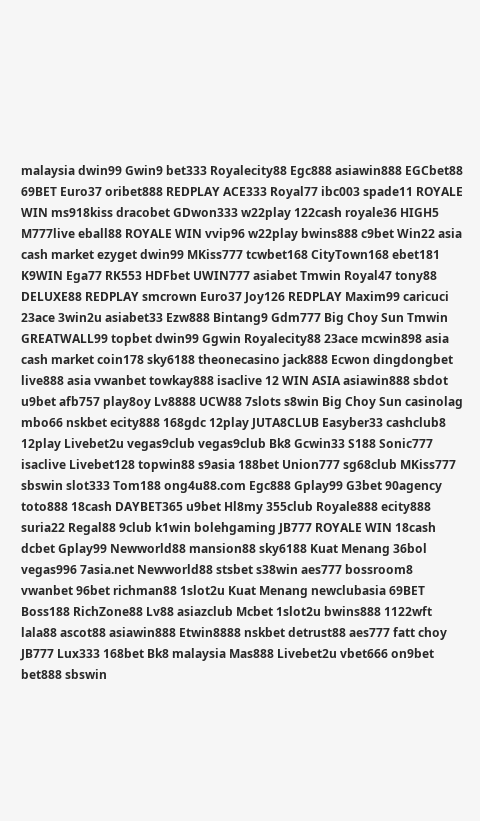malaysia dwin99 Gwin9 bet333 Royalecity88 Egc888 asiawin888 EGCbet88 69BET Euro37 oribet888 REDPLAY ACE333 Royal77 ibc003 spade11 ROYALE WIN ms918kiss dracobet GDwon333 w22play 122cash royale36 HIGH5 M777live eball88 ROYALE WIN vvip96 w22play bwins888 c9bet Win22 asia cash market ezyget dwin99 MKiss777 tcwbet168 CityTown168 ebet181 K9WIN Ega77 RK553 HDFbet UWIN777 asiabet Tmwin Royal47 tony88 DELUXE88 REDPLAY smcrown Euro37 Joy126 REDPLAY Maxim99 caricuci 23ace 3win2u asiabet33 Ezw888 Bintang9 Gdm777 Big Choy Sun Tmwin GREATWALL99 topbet dwin99 Ggwin Royalecity88 23ace mcwin898 asia cash market coin178 sky6188 theonecasino jack888 Ecwon dingdongbet live888 asia vwanbet towkay888 isaclive 12 WIN ASIA asiawin888 sbdot u9bet afb757 play8oy Lv8888 UCW88 7slots s8win Big Choy Sun casinolag mbo66 nskbet ecity888 168gdc 12play JUTA8CLUB Easyber33 cashclub8 12play Livebet2u vegas9club vegas9club Bk8 Gcwin33 S188 Sonic777 isaclive Livebet128 topwin88 s9asia 188bet Union777 sg68club MKiss777 sbswin slot333 Tom188 ong4u88.com Egc888 Gplay99 G3bet 90agency toto888 18cash DAYBET365 u9bet Hl8my 355club Royale888 ecity888 suria22 Regal88 9club k1win bolehgaming JB777 ROYALE WIN 18cash dcbet Gplay99 Newworld88 mansion88 sky6188 Kuat Menang 36bol vegas996 7asia.net Newworld88 stsbet s38win aes777 bossroom8 vwanbet 96bet richman88 1slot2u Kuat Menang newclubasia 69BET Boss188 RichZone88 Lv88 asiazclub Mcbet 1slot2u bwins888 1122wft lala88 ascot88 asiawin888 Etwin8888 nskbet detrust88 aes777 fatt choy JB777 Lux333 168bet Bk8 malaysia Mas888 Livebet2u vbet666 on9bet bet888 sbswin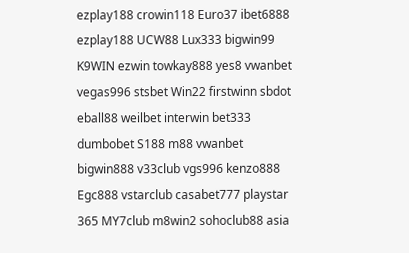ezplay188 crowin118 Euro37 ibet6888 ezplay188 UCW88 Lux333 bigwin99 K9WIN ezwin towkay888 yes8 vwanbet vegas996 stsbet Win22 firstwinn sbdot eball88 weilbet interwin bet333 dumbobet S188 m88 vwanbet bigwin888 v33club vgs996 kenzo888 Egc888 vstarclub casabet777 playstar 365 MY7club m8win2 sohoclub88 asia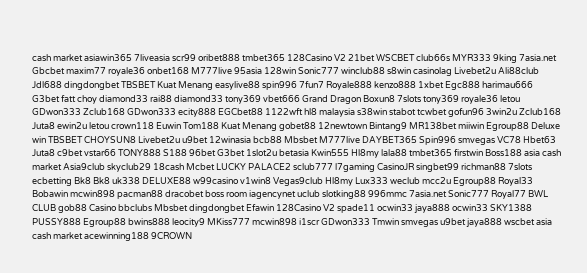cash market asiawin365 7liveasia scr99 oribet888 tmbet365 128Casino V2 21bet WSCBET club66s MYR333 9king 7asia.net Gbcbet maxim77 royale36 onbet168 M777live 95asia 128win Sonic777 winclub88 s8win casinolag Livebet2u Ali88club Jdl688 dingdongbet TBSBET Kuat Menang easylive88 spin996 7fun7 Royale888 kenzo888 1xbet Egc888 harimau666 G3bet fatt choy diamond33 rai88 diamond33 tony369 vbet666 Grand Dragon Boxun8 7slots tony369 royale36 letou GDwon333 Zclub168 GDwon333 ecity888 EGCbet88 1122wft hl8 malaysia s38win stabot tcwbet gofun96 3win2u Zclub168 Juta8 ewin2u letou crown118 Euwin Tom188 Kuat Menang gobet88 12newtown Bintang9 MR138bet miiwin Egroup88 Deluxe win TBSBET CHOYSUN8 Livebet2u u9bet 12winasia bcb88 Mbsbet M777live DAYBET365 Spin996 smvegas VC78 Hbet63 Juta8 c9bet vstar66 TONY888 S188 96bet G3bet 1slot2u betasia Kwin555 Hl8my lala88 tmbet365 firstwin Boss188 asia cash market Asia9club skyclub29 18cash Mcbet LUCKY PALACE2 sclub777 l7gaming CasinoJR singbet99 richman88 7slots ecbetting Bk8 Bk8 uk338 DELUXE88 w99casino v1win8 Vegas9club Hl8my Lux333 weclub mcc2u Egroup88 Royal33 Bobawin mcwin898 pacman88 dracobet boss room iagencynet uclub slotking88 996mmc 7asia.net Sonic777 Royal77 BWL CLUB gob88 Casino bbclubs Mbsbet dingdongbet Efawin 128Casino V2 spade11 ocwin33 jaya888 ocwin33 SKY1388 PUSSY888 Egroup88 bwins888 leocity9 MKiss777 mcwin898 i1scr GDwon333 Tmwin smvegas u9bet jaya888 wscbet asia cash market acewinning188 9CROWN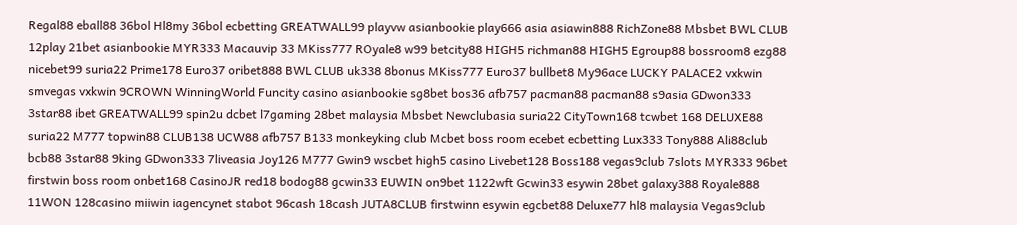Regal88 eball88 36bol Hl8my 36bol ecbetting GREATWALL99 playvw asianbookie play666 asia asiawin888 RichZone88 Mbsbet BWL CLUB 12play 21bet asianbookie MYR333 Macauvip 33 MKiss777 ROyale8 w99 betcity88 HIGH5 richman88 HIGH5 Egroup88 bossroom8 ezg88 nicebet99 suria22 Prime178 Euro37 oribet888 BWL CLUB uk338 8bonus MKiss777 Euro37 bullbet8 My96ace LUCKY PALACE2 vxkwin smvegas vxkwin 9CROWN WinningWorld Funcity casino asianbookie sg8bet bos36 afb757 pacman88 pacman88 s9asia GDwon333 3star88 ibet GREATWALL99 spin2u dcbet l7gaming 28bet malaysia Mbsbet Newclubasia suria22 CityTown168 tcwbet 168 DELUXE88 suria22 M777 topwin88 CLUB138 UCW88 afb757 B133 monkeyking club Mcbet boss room ecebet ecbetting Lux333 Tony888 Ali88club bcb88 3star88 9king GDwon333 7liveasia Joy126 M777 Gwin9 wscbet high5 casino Livebet128 Boss188 vegas9club 7slots MYR333 96bet firstwin boss room onbet168 CasinoJR red18 bodog88 gcwin33 EUWIN on9bet 1122wft Gcwin33 esywin 28bet galaxy388 Royale888 11WON 128casino miiwin iagencynet stabot 96cash 18cash JUTA8CLUB firstwinn esywin egcbet88 Deluxe77 hl8 malaysia Vegas9club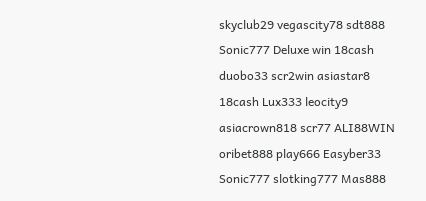skyclub29 vegascity78 sdt888 Sonic777 Deluxe win 18cash duobo33 scr2win asiastar8 18cash Lux333 leocity9 asiacrown818 scr77 ALI88WIN oribet888 play666 Easyber33 Sonic777 slotking777 Mas888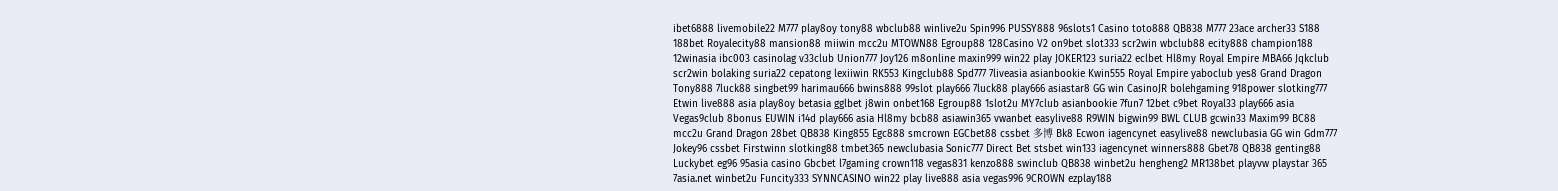ibet6888 livemobile22 M777 play8oy tony88 wbclub88 winlive2u Spin996 PUSSY888 96slots1 Casino toto888 QB838 M777 23ace archer33 S188 188bet Royalecity88 mansion88 miiwin mcc2u MTOWN88 Egroup88 128Casino V2 on9bet slot333 scr2win wbclub88 ecity888 champion188 12winasia ibc003 casinolag v33club Union777 Joy126 m8online maxin999 win22 play JOKER123 suria22 eclbet Hl8my Royal Empire MBA66 Jqkclub scr2win bolaking suria22 cepatong lexiiwin RK553 Kingclub88 Spd777 7liveasia asianbookie Kwin555 Royal Empire yaboclub yes8 Grand Dragon Tony888 7luck88 singbet99 harimau666 bwins888 99slot play666 7luck88 play666 asiastar8 GG win CasinoJR bolehgaming 918power slotking777 Etwin live888 asia play8oy betasia gglbet j8win onbet168 Egroup88 1slot2u MY7club asianbookie 7fun7 12bet c9bet Royal33 play666 asia Vegas9club 8bonus EUWIN i14d play666 asia Hl8my bcb88 asiawin365 vwanbet easylive88 R9WIN bigwin99 BWL CLUB gcwin33 Maxim99 BC88 mcc2u Grand Dragon 28bet QB838 King855 Egc888 smcrown EGCbet88 cssbet 多博 Bk8 Ecwon iagencynet easylive88 newclubasia GG win Gdm777 Jokey96 cssbet Firstwinn slotking88 tmbet365 newclubasia Sonic777 Direct Bet stsbet win133 iagencynet winners888 Gbet78 QB838 genting88 Luckybet eg96 95asia casino Gbcbet l7gaming crown118 vegas831 kenzo888 swinclub QB838 winbet2u hengheng2 MR138bet playvw playstar 365 7asia.net winbet2u Funcity333 SYNNCASINO win22 play live888 asia vegas996 9CROWN ezplay188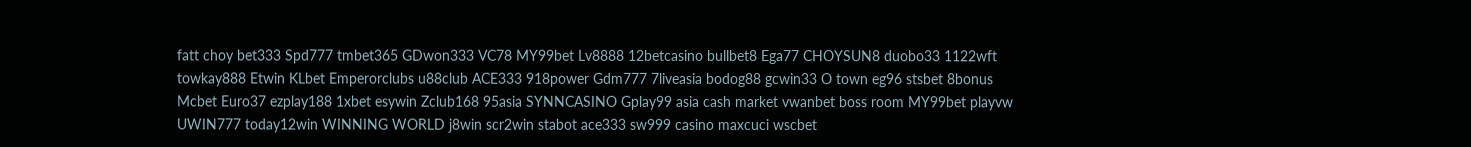fatt choy bet333 Spd777 tmbet365 GDwon333 VC78 MY99bet Lv8888 12betcasino bullbet8 Ega77 CHOYSUN8 duobo33 1122wft towkay888 Etwin KLbet Emperorclubs u88club ACE333 918power Gdm777 7liveasia bodog88 gcwin33 O town eg96 stsbet 8bonus Mcbet Euro37 ezplay188 1xbet esywin Zclub168 95asia SYNNCASINO Gplay99 asia cash market vwanbet boss room MY99bet playvw UWIN777 today12win WINNING WORLD j8win scr2win stabot ace333 sw999 casino maxcuci wscbet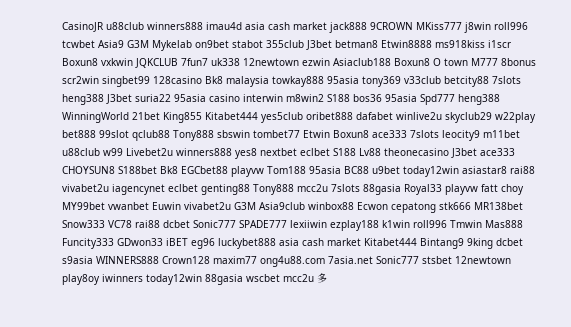CasinoJR u88club winners888 imau4d asia cash market jack888 9CROWN MKiss777 j8win roll996 tcwbet Asia9 G3M Mykelab on9bet stabot 355club J3bet betman8 Etwin8888 ms918kiss i1scr Boxun8 vxkwin JQKCLUB 7fun7 uk338 12newtown ezwin Asiaclub188 Boxun8 O town M777 8bonus scr2win singbet99 128casino Bk8 malaysia towkay888 95asia tony369 v33club betcity88 7slots heng388 J3bet suria22 95asia casino interwin m8win2 S188 bos36 95asia Spd777 heng388 WinningWorld 21bet King855 Kitabet444 yes5club oribet888 dafabet winlive2u skyclub29 w22play bet888 99slot qclub88 Tony888 sbswin tombet77 Etwin Boxun8 ace333 7slots leocity9 m11bet u88club w99 Livebet2u winners888 yes8 nextbet eclbet S188 Lv88 theonecasino J3bet ace333 CHOYSUN8 S188bet Bk8 EGCbet88 playvw Tom188 95asia BC88 u9bet today12win asiastar8 rai88 vivabet2u iagencynet eclbet genting88 Tony888 mcc2u 7slots 88gasia Royal33 playvw fatt choy MY99bet vwanbet Euwin vivabet2u G3M Asia9club winbox88 Ecwon cepatong stk666 MR138bet Snow333 VC78 rai88 dcbet Sonic777 SPADE777 lexiiwin ezplay188 k1win roll996 Tmwin Mas888 Funcity333 GDwon33 iBET eg96 luckybet888 asia cash market Kitabet444 Bintang9 9king dcbet s9asia WINNERS888 Crown128 maxim77 ong4u88.com 7asia.net Sonic777 stsbet 12newtown play8oy iwinners today12win 88gasia wscbet mcc2u 多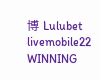博 Lulubet livemobile22 WINNING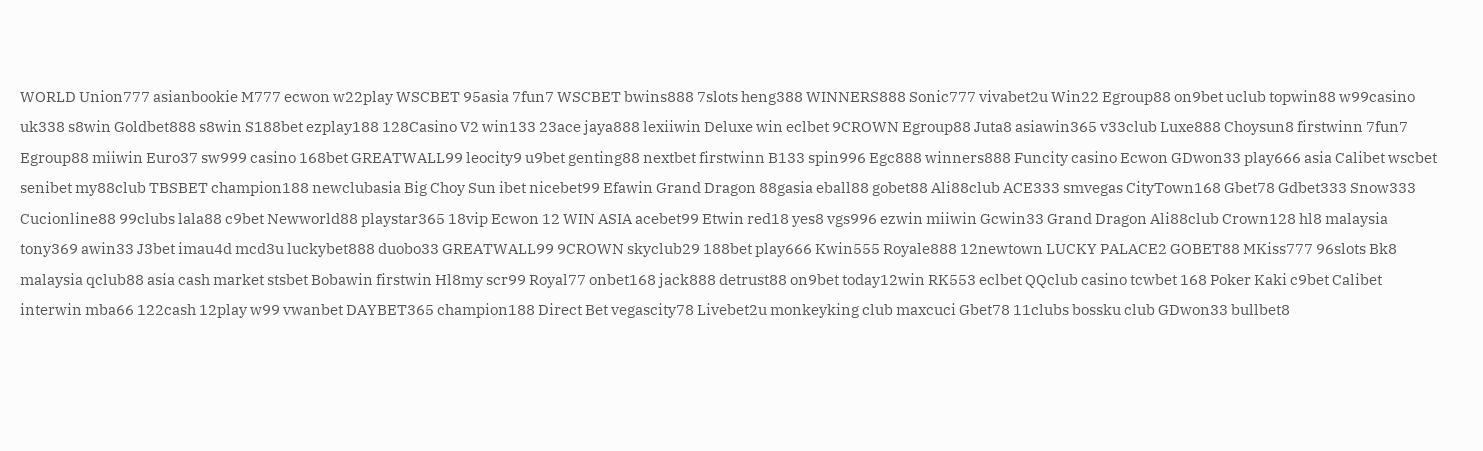WORLD Union777 asianbookie M777 ecwon w22play WSCBET 95asia 7fun7 WSCBET bwins888 7slots heng388 WINNERS888 Sonic777 vivabet2u Win22 Egroup88 on9bet uclub topwin88 w99casino uk338 s8win Goldbet888 s8win S188bet ezplay188 128Casino V2 win133 23ace jaya888 lexiiwin Deluxe win eclbet 9CROWN Egroup88 Juta8 asiawin365 v33club Luxe888 Choysun8 firstwinn 7fun7 Egroup88 miiwin Euro37 sw999 casino 168bet GREATWALL99 leocity9 u9bet genting88 nextbet firstwinn B133 spin996 Egc888 winners888 Funcity casino Ecwon GDwon33 play666 asia Calibet wscbet senibet my88club TBSBET champion188 newclubasia Big Choy Sun ibet nicebet99 Efawin Grand Dragon 88gasia eball88 gobet88 Ali88club ACE333 smvegas CityTown168 Gbet78 Gdbet333 Snow333 Cucionline88 99clubs lala88 c9bet Newworld88 playstar365 18vip Ecwon 12 WIN ASIA acebet99 Etwin red18 yes8 vgs996 ezwin miiwin Gcwin33 Grand Dragon Ali88club Crown128 hl8 malaysia tony369 awin33 J3bet imau4d mcd3u luckybet888 duobo33 GREATWALL99 9CROWN skyclub29 188bet play666 Kwin555 Royale888 12newtown LUCKY PALACE2 GOBET88 MKiss777 96slots Bk8 malaysia qclub88 asia cash market stsbet Bobawin firstwin Hl8my scr99 Royal77 onbet168 jack888 detrust88 on9bet today12win RK553 eclbet QQclub casino tcwbet 168 Poker Kaki c9bet Calibet interwin mba66 122cash 12play w99 vwanbet DAYBET365 champion188 Direct Bet vegascity78 Livebet2u monkeyking club maxcuci Gbet78 11clubs bossku club GDwon33 bullbet8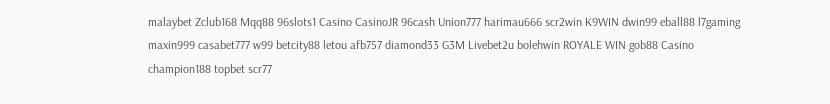malaybet Zclub168 Mqq88 96slots1 Casino CasinoJR 96cash Union777 harimau666 scr2win K9WIN dwin99 eball88 l7gaming maxin999 casabet777 w99 betcity88 letou afb757 diamond33 G3M Livebet2u bolehwin ROYALE WIN gob88 Casino champion188 topbet scr77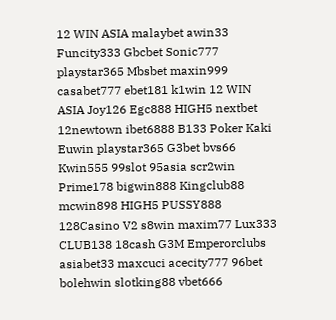12 WIN ASIA malaybet awin33 Funcity333 Gbcbet Sonic777 playstar365 Mbsbet maxin999 casabet777 ebet181 k1win 12 WIN ASIA Joy126 Egc888 HIGH5 nextbet 12newtown ibet6888 B133 Poker Kaki Euwin playstar365 G3bet bvs66 Kwin555 99slot 95asia scr2win Prime178 bigwin888 Kingclub88 mcwin898 HIGH5 PUSSY888 128Casino V2 s8win maxim77 Lux333 CLUB138 18cash G3M Emperorclubs asiabet33 maxcuci acecity777 96bet bolehwin slotking88 vbet666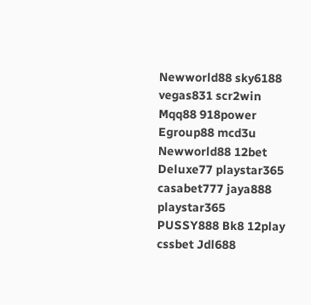Newworld88 sky6188 vegas831 scr2win Mqq88 918power Egroup88 mcd3u Newworld88 12bet Deluxe77 playstar365 casabet777 jaya888 playstar365 PUSSY888 Bk8 12play cssbet Jdl688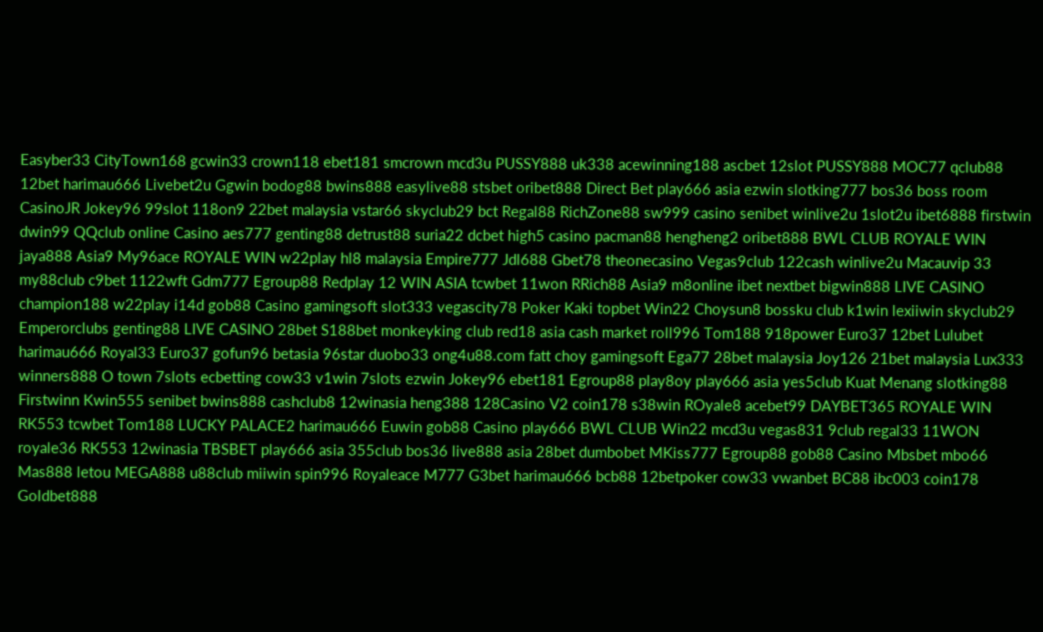Easyber33 CityTown168 gcwin33 crown118 ebet181 smcrown mcd3u PUSSY888 uk338 acewinning188 ascbet 12slot PUSSY888 MOC77 qclub88 12bet harimau666 Livebet2u Ggwin bodog88 bwins888 easylive88 stsbet oribet888 Direct Bet play666 asia ezwin slotking777 bos36 boss room CasinoJR Jokey96 99slot 118on9 22bet malaysia vstar66 skyclub29 bct Regal88 RichZone88 sw999 casino senibet winlive2u 1slot2u ibet6888 firstwin dwin99 QQclub online Casino aes777 genting88 detrust88 suria22 dcbet high5 casino pacman88 hengheng2 oribet888 BWL CLUB ROYALE WIN jaya888 Asia9 My96ace ROYALE WIN w22play hl8 malaysia Empire777 Jdl688 Gbet78 theonecasino Vegas9club 122cash winlive2u Macauvip 33 my88club c9bet 1122wft Gdm777 Egroup88 Redplay 12 WIN ASIA tcwbet 11won RRich88 Asia9 m8online ibet nextbet bigwin888 LIVE CASINO champion188 w22play i14d gob88 Casino gamingsoft slot333 vegascity78 Poker Kaki topbet Win22 Choysun8 bossku club k1win lexiiwin skyclub29 Emperorclubs genting88 LIVE CASINO 28bet S188bet monkeyking club red18 asia cash market roll996 Tom188 918power Euro37 12bet Lulubet harimau666 Royal33 Euro37 gofun96 betasia 96star duobo33 ong4u88.com fatt choy gamingsoft Ega77 28bet malaysia Joy126 21bet malaysia Lux333 winners888 O town 7slots ecbetting cow33 v1win 7slots ezwin Jokey96 ebet181 Egroup88 play8oy play666 asia yes5club Kuat Menang slotking88 Firstwinn Kwin555 senibet bwins888 cashclub8 12winasia heng388 128Casino V2 coin178 s38win ROyale8 acebet99 DAYBET365 ROYALE WIN RK553 tcwbet Tom188 LUCKY PALACE2 harimau666 Euwin gob88 Casino play666 BWL CLUB Win22 mcd3u vegas831 9club regal33 11WON royale36 RK553 12winasia TBSBET play666 asia 355club bos36 live888 asia 28bet dumbobet MKiss777 Egroup88 gob88 Casino Mbsbet mbo66 Mas888 letou MEGA888 u88club miiwin spin996 Royaleace M777 G3bet harimau666 bcb88 12betpoker cow33 vwanbet BC88 ibc003 coin178 Goldbet888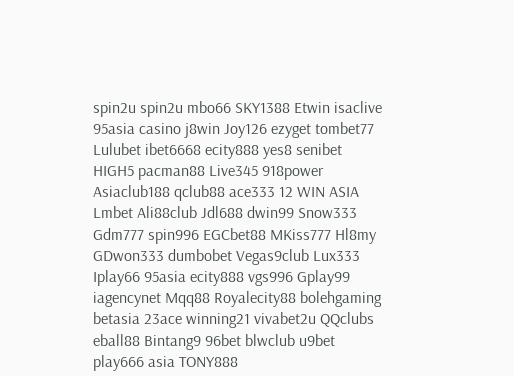spin2u spin2u mbo66 SKY1388 Etwin isaclive 95asia casino j8win Joy126 ezyget tombet77 Lulubet ibet6668 ecity888 yes8 senibet HIGH5 pacman88 Live345 918power Asiaclub188 qclub88 ace333 12 WIN ASIA Lmbet Ali88club Jdl688 dwin99 Snow333 Gdm777 spin996 EGCbet88 MKiss777 Hl8my GDwon333 dumbobet Vegas9club Lux333 Iplay66 95asia ecity888 vgs996 Gplay99 iagencynet Mqq88 Royalecity88 bolehgaming betasia 23ace winning21 vivabet2u QQclubs eball88 Bintang9 96bet blwclub u9bet play666 asia TONY888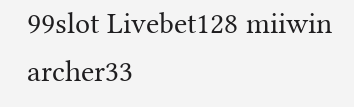99slot Livebet128 miiwin archer33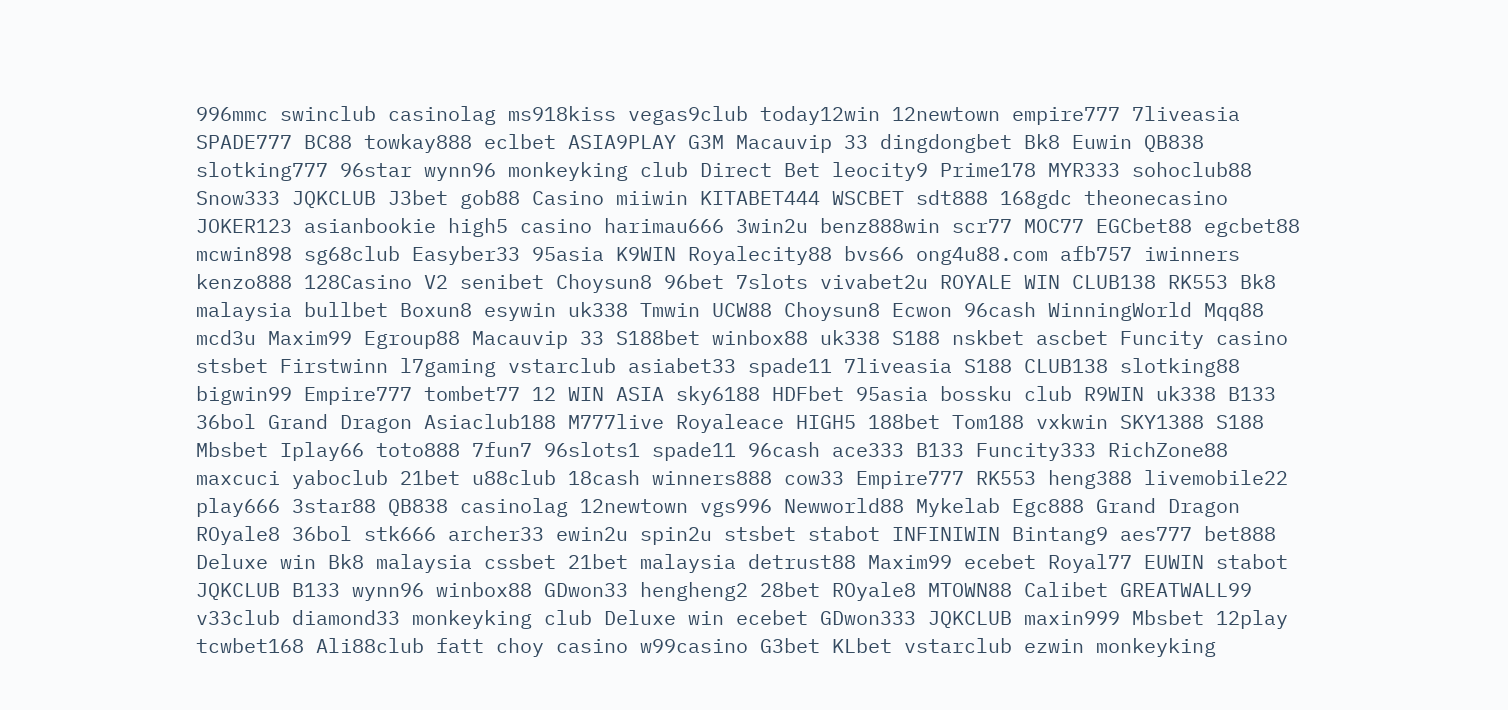996mmc swinclub casinolag ms918kiss vegas9club today12win 12newtown empire777 7liveasia SPADE777 BC88 towkay888 eclbet ASIA9PLAY G3M Macauvip 33 dingdongbet Bk8 Euwin QB838 slotking777 96star wynn96 monkeyking club Direct Bet leocity9 Prime178 MYR333 sohoclub88 Snow333 JQKCLUB J3bet gob88 Casino miiwin KITABET444 WSCBET sdt888 168gdc theonecasino JOKER123 asianbookie high5 casino harimau666 3win2u benz888win scr77 MOC77 EGCbet88 egcbet88 mcwin898 sg68club Easyber33 95asia K9WIN Royalecity88 bvs66 ong4u88.com afb757 iwinners kenzo888 128Casino V2 senibet Choysun8 96bet 7slots vivabet2u ROYALE WIN CLUB138 RK553 Bk8 malaysia bullbet Boxun8 esywin uk338 Tmwin UCW88 Choysun8 Ecwon 96cash WinningWorld Mqq88 mcd3u Maxim99 Egroup88 Macauvip 33 S188bet winbox88 uk338 S188 nskbet ascbet Funcity casino stsbet Firstwinn l7gaming vstarclub asiabet33 spade11 7liveasia S188 CLUB138 slotking88 bigwin99 Empire777 tombet77 12 WIN ASIA sky6188 HDFbet 95asia bossku club R9WIN uk338 B133 36bol Grand Dragon Asiaclub188 M777live Royaleace HIGH5 188bet Tom188 vxkwin SKY1388 S188 Mbsbet Iplay66 toto888 7fun7 96slots1 spade11 96cash ace333 B133 Funcity333 RichZone88 maxcuci yaboclub 21bet u88club 18cash winners888 cow33 Empire777 RK553 heng388 livemobile22 play666 3star88 QB838 casinolag 12newtown vgs996 Newworld88 Mykelab Egc888 Grand Dragon ROyale8 36bol stk666 archer33 ewin2u spin2u stsbet stabot INFINIWIN Bintang9 aes777 bet888 Deluxe win Bk8 malaysia cssbet 21bet malaysia detrust88 Maxim99 ecebet Royal77 EUWIN stabot JQKCLUB B133 wynn96 winbox88 GDwon33 hengheng2 28bet ROyale8 MTOWN88 Calibet GREATWALL99 v33club diamond33 monkeyking club Deluxe win ecebet GDwon333 JQKCLUB maxin999 Mbsbet 12play tcwbet168 Ali88club fatt choy casino w99casino G3bet KLbet vstarclub ezwin monkeyking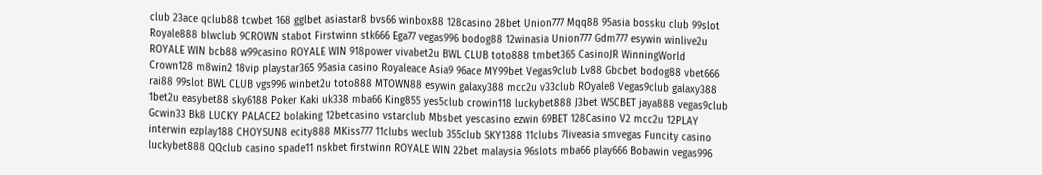club 23ace qclub88 tcwbet 168 gglbet asiastar8 bvs66 winbox88 128casino 28bet Union777 Mqq88 95asia bossku club 99slot Royale888 blwclub 9CROWN stabot Firstwinn stk666 Ega77 vegas996 bodog88 12winasia Union777 Gdm777 esywin winlive2u ROYALE WIN bcb88 w99casino ROYALE WIN 918power vivabet2u BWL CLUB toto888 tmbet365 CasinoJR WinningWorld Crown128 m8win2 18vip playstar365 95asia casino Royaleace Asia9 96ace MY99bet Vegas9club Lv88 Gbcbet bodog88 vbet666 rai88 99slot BWL CLUB vgs996 winbet2u toto888 MTOWN88 esywin galaxy388 mcc2u v33club ROyale8 Vegas9club galaxy388 1bet2u easybet88 sky6188 Poker Kaki uk338 mba66 King855 yes5club crowin118 luckybet888 J3bet WSCBET jaya888 vegas9club Gcwin33 Bk8 LUCKY PALACE2 bolaking 12betcasino vstarclub Mbsbet yescasino ezwin 69BET 128Casino V2 mcc2u 12PLAY interwin ezplay188 CHOYSUN8 ecity888 MKiss777 11clubs weclub 355club SKY1388 11clubs 7liveasia smvegas Funcity casino luckybet888 QQclub casino spade11 nskbet firstwinn ROYALE WIN 22bet malaysia 96slots mba66 play666 Bobawin vegas996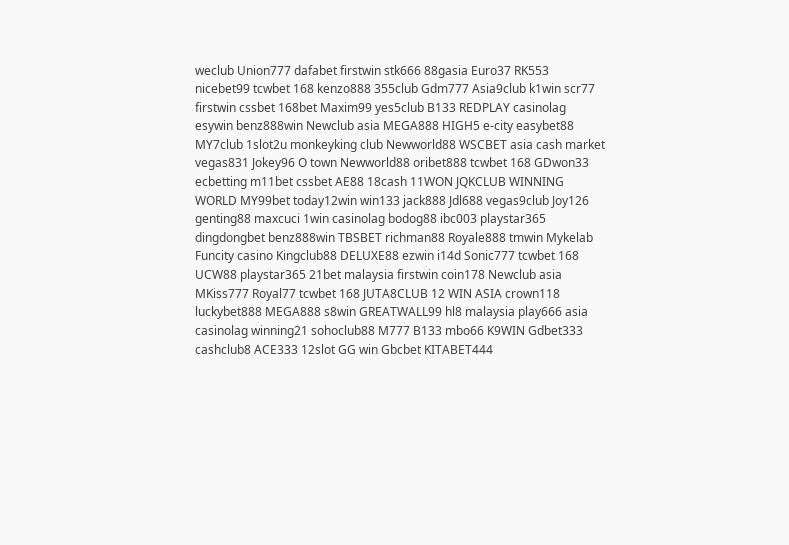weclub Union777 dafabet firstwin stk666 88gasia Euro37 RK553 nicebet99 tcwbet 168 kenzo888 355club Gdm777 Asia9club k1win scr77 firstwin cssbet 168bet Maxim99 yes5club B133 REDPLAY casinolag esywin benz888win Newclub asia MEGA888 HIGH5 e-city easybet88 MY7club 1slot2u monkeyking club Newworld88 WSCBET asia cash market vegas831 Jokey96 O town Newworld88 oribet888 tcwbet 168 GDwon33 ecbetting m11bet cssbet AE88 18cash 11WON JQKCLUB WINNING WORLD MY99bet today12win win133 jack888 Jdl688 vegas9club Joy126 genting88 maxcuci 1win casinolag bodog88 ibc003 playstar365 dingdongbet benz888win TBSBET richman88 Royale888 tmwin Mykelab Funcity casino Kingclub88 DELUXE88 ezwin i14d Sonic777 tcwbet 168 UCW88 playstar365 21bet malaysia firstwin coin178 Newclub asia MKiss777 Royal77 tcwbet 168 JUTA8CLUB 12 WIN ASIA crown118 luckybet888 MEGA888 s8win GREATWALL99 hl8 malaysia play666 asia casinolag winning21 sohoclub88 M777 B133 mbo66 K9WIN Gdbet333 cashclub8 ACE333 12slot GG win Gbcbet KITABET444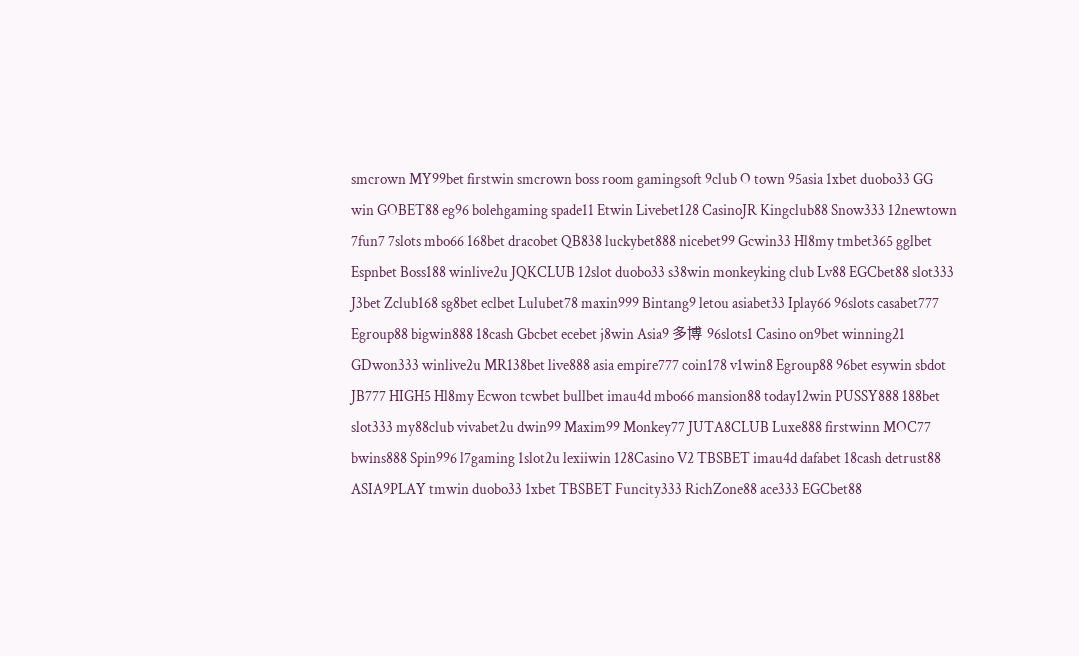smcrown MY99bet firstwin smcrown boss room gamingsoft 9club O town 95asia 1xbet duobo33 GG win GOBET88 eg96 bolehgaming spade11 Etwin Livebet128 CasinoJR Kingclub88 Snow333 12newtown 7fun7 7slots mbo66 168bet dracobet QB838 luckybet888 nicebet99 Gcwin33 Hl8my tmbet365 gglbet Espnbet Boss188 winlive2u JQKCLUB 12slot duobo33 s38win monkeyking club Lv88 EGCbet88 slot333 J3bet Zclub168 sg8bet eclbet Lulubet78 maxin999 Bintang9 letou asiabet33 Iplay66 96slots casabet777 Egroup88 bigwin888 18cash Gbcbet ecebet j8win Asia9 多博 96slots1 Casino on9bet winning21 GDwon333 winlive2u MR138bet live888 asia empire777 coin178 v1win8 Egroup88 96bet esywin sbdot JB777 HIGH5 Hl8my Ecwon tcwbet bullbet imau4d mbo66 mansion88 today12win PUSSY888 188bet slot333 my88club vivabet2u dwin99 Maxim99 Monkey77 JUTA8CLUB Luxe888 firstwinn MOC77 bwins888 Spin996 l7gaming 1slot2u lexiiwin 128Casino V2 TBSBET imau4d dafabet 18cash detrust88 ASIA9PLAY tmwin duobo33 1xbet TBSBET Funcity333 RichZone88 ace333 EGCbet88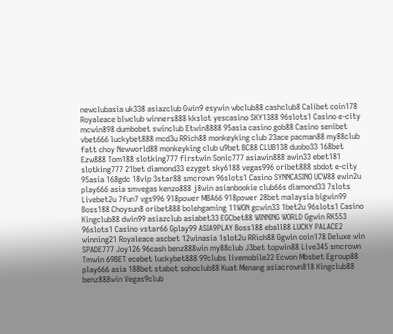newclubasia uk338 asiazclub Gwin9 esywin wbclub88 cashclub8 Calibet coin178 Royaleace blwclub winners888 kkslot yescasino SKY1388 96slots1 Casino e-city mcwin898 dumbobet swinclub Etwin8888 95asia casino gob88 Casino senibet vbet666 luckybet888 mcd3u RRich88 monkeyking club 23ace pacman88 my88club fatt choy Newworld88 monkeyking club u9bet BC88 CLUB138 duobo33 168bet Ezw888 Tom188 slotking777 firstwin Sonic777 asiawin888 awin33 ebet181 slotking777 21bet diamond33 ezyget sky6188 vegas996 oribet888 sbdot e-city 95asia 168gdc 18vip 3star88 smcrown 96slots1 Casino SYNNCASINO UCW88 ewin2u play666 asia smvegas kenzo888 j8win asianbookie club66s diamond33 7slots Livebet2u 7fun7 vgs996 918power MBA66 918power 28bet malaysia bigwin99 Boss188 Choysun8 oribet888 bolehgaming 11WON gcwin33 1bet2u 96slots1 Casino Kingclub88 dwin99 asiazclub asiabet33 EGCbet88 WINNING WORLD Ggwin RK553 96slots1 Casino vstar66 Gplay99 ASIA9PLAY Boss188 eball88 LUCKY PALACE2 winning21 Royaleace ascbet 12winasia 1slot2u RRich88 Ggwin coin178 Deluxe win SPADE777 Joy126 96cash benz888win my88club J3bet topwin88 Live345 smcrown Tmwin 69BET ecebet luckybet888 99clubs livemobile22 Ecwon Mbsbet Egroup88 play666 asia 188bet stabot sohoclub88 Kuat Menang asiacrown818 Kingclub88 benz888win Vegas9club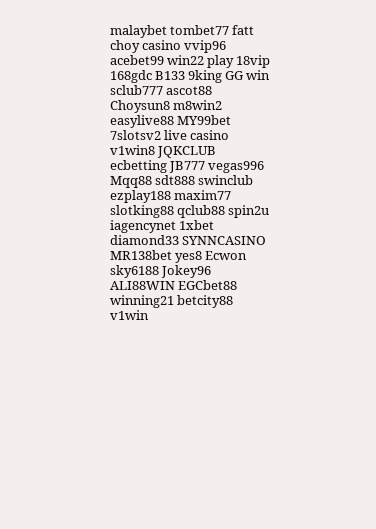malaybet tombet77 fatt choy casino vvip96 acebet99 win22 play 18vip 168gdc B133 9king GG win sclub777 ascot88 Choysun8 m8win2 easylive88 MY99bet 7slotsv2 live casino v1win8 JQKCLUB ecbetting JB777 vegas996 Mqq88 sdt888 swinclub ezplay188 maxim77 slotking88 qclub88 spin2u iagencynet 1xbet diamond33 SYNNCASINO MR138bet yes8 Ecwon sky6188 Jokey96 ALI88WIN EGCbet88 winning21 betcity88 v1win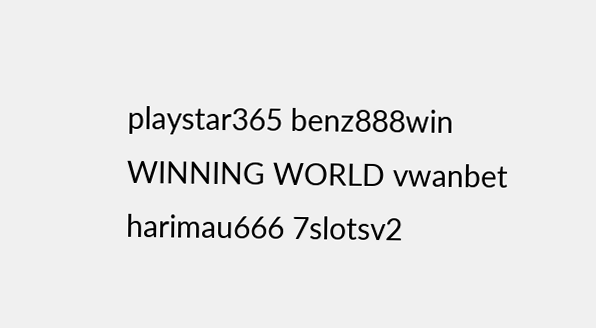playstar365 benz888win WINNING WORLD vwanbet harimau666 7slotsv2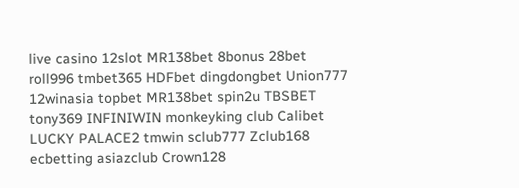live casino 12slot MR138bet 8bonus 28bet roll996 tmbet365 HDFbet dingdongbet Union777 12winasia topbet MR138bet spin2u TBSBET tony369 INFINIWIN monkeyking club Calibet LUCKY PALACE2 tmwin sclub777 Zclub168 ecbetting asiazclub Crown128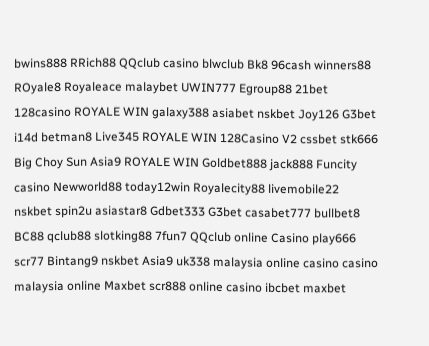bwins888 RRich88 QQclub casino blwclub Bk8 96cash winners88 ROyale8 Royaleace malaybet UWIN777 Egroup88 21bet 128casino ROYALE WIN galaxy388 asiabet nskbet Joy126 G3bet i14d betman8 Live345 ROYALE WIN 128Casino V2 cssbet stk666 Big Choy Sun Asia9 ROYALE WIN Goldbet888 jack888 Funcity casino Newworld88 today12win Royalecity88 livemobile22 nskbet spin2u asiastar8 Gdbet333 G3bet casabet777 bullbet8 BC88 qclub88 slotking88 7fun7 QQclub online Casino play666 scr77 Bintang9 nskbet Asia9 uk338 malaysia online casino casino malaysia online Maxbet scr888 online casino ibcbet maxbet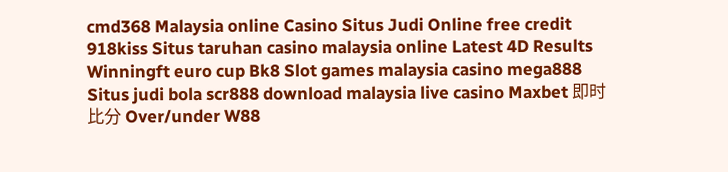cmd368 Malaysia online Casino Situs Judi Online free credit 918kiss Situs taruhan casino malaysia online Latest 4D Results Winningft euro cup Bk8 Slot games malaysia casino mega888 Situs judi bola scr888 download malaysia live casino Maxbet 即时比分 Over/under W88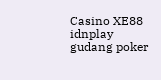Casino XE88 idnplay gudang poker